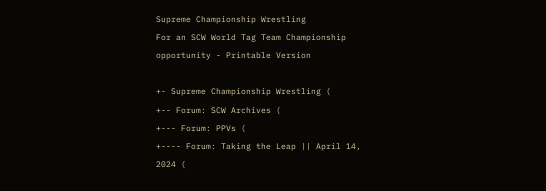Supreme Championship Wrestling
For an SCW World Tag Team Championship opportunity - Printable Version

+- Supreme Championship Wrestling (
+-- Forum: SCW Archives (
+--- Forum: PPVs (
+---- Forum: Taking the Leap || April 14, 2024 (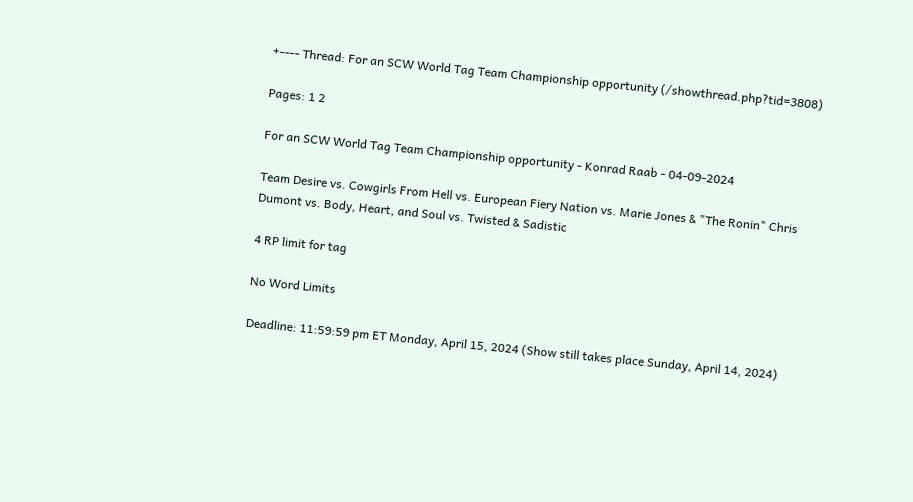+---- Thread: For an SCW World Tag Team Championship opportunity (/showthread.php?tid=3808)

Pages: 1 2

For an SCW World Tag Team Championship opportunity - Konrad Raab - 04-09-2024

Team Desire vs. Cowgirls From Hell vs. European Fiery Nation vs. Marie Jones & "The Ronin" Chris Dumont vs. Body, Heart, and Soul vs. Twisted & Sadistic

4 RP limit for tag

No Word Limits

Deadline: 11:59:59 pm ET Monday, April 15, 2024 (Show still takes place Sunday, April 14, 2024)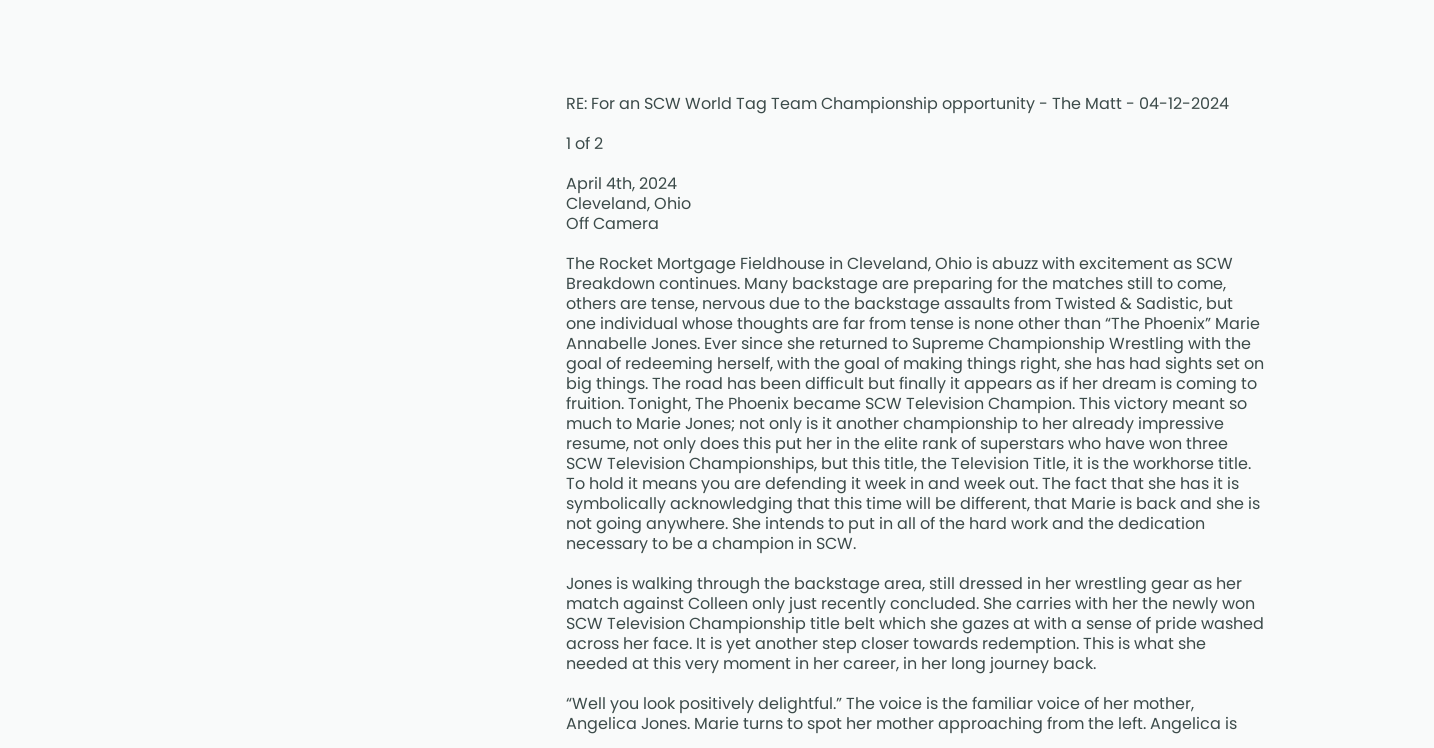RE: For an SCW World Tag Team Championship opportunity - The Matt - 04-12-2024

1 of 2

April 4th, 2024
Cleveland, Ohio
Off Camera

The Rocket Mortgage Fieldhouse in Cleveland, Ohio is abuzz with excitement as SCW Breakdown continues. Many backstage are preparing for the matches still to come, others are tense, nervous due to the backstage assaults from Twisted & Sadistic, but one individual whose thoughts are far from tense is none other than “The Phoenix” Marie Annabelle Jones. Ever since she returned to Supreme Championship Wrestling with the goal of redeeming herself, with the goal of making things right, she has had sights set on big things. The road has been difficult but finally it appears as if her dream is coming to fruition. Tonight, The Phoenix became SCW Television Champion. This victory meant so much to Marie Jones; not only is it another championship to her already impressive resume, not only does this put her in the elite rank of superstars who have won three SCW Television Championships, but this title, the Television Title, it is the workhorse title. To hold it means you are defending it week in and week out. The fact that she has it is symbolically acknowledging that this time will be different, that Marie is back and she is not going anywhere. She intends to put in all of the hard work and the dedication necessary to be a champion in SCW.

Jones is walking through the backstage area, still dressed in her wrestling gear as her match against Colleen only just recently concluded. She carries with her the newly won SCW Television Championship title belt which she gazes at with a sense of pride washed across her face. It is yet another step closer towards redemption. This is what she needed at this very moment in her career, in her long journey back.

“Well you look positively delightful.” The voice is the familiar voice of her mother, Angelica Jones. Marie turns to spot her mother approaching from the left. Angelica is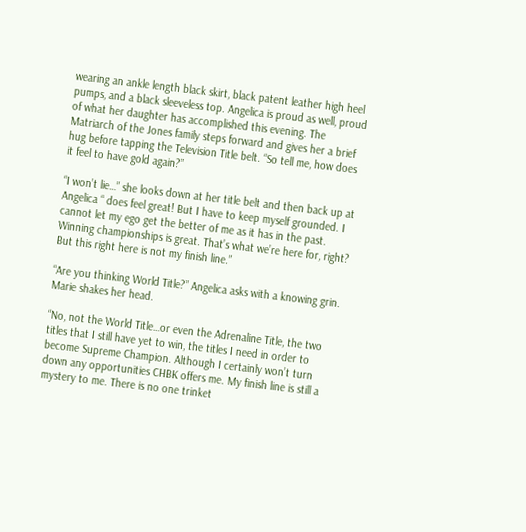wearing an ankle length black skirt, black patent leather high heel pumps, and a black sleeveless top. Angelica is proud as well, proud of what her daughter has accomplished this evening. The Matriarch of the Jones family steps forward and gives her a brief hug before tapping the Television Title belt. “So tell me, how does it feel to have gold again?”

“I won’t lie…” she looks down at her title belt and then back up at Angelica “ does feel great! But I have to keep myself grounded. I cannot let my ego get the better of me as it has in the past. Winning championships is great. That’s what we’re here for, right? But this right here is not my finish line.”

“Are you thinking World Title?” Angelica asks with a knowing grin. Marie shakes her head.

“No, not the World Title…or even the Adrenaline Title, the two titles that I still have yet to win, the titles I need in order to become Supreme Champion. Although I certainly won’t turn down any opportunities CHBK offers me. My finish line is still a mystery to me. There is no one trinket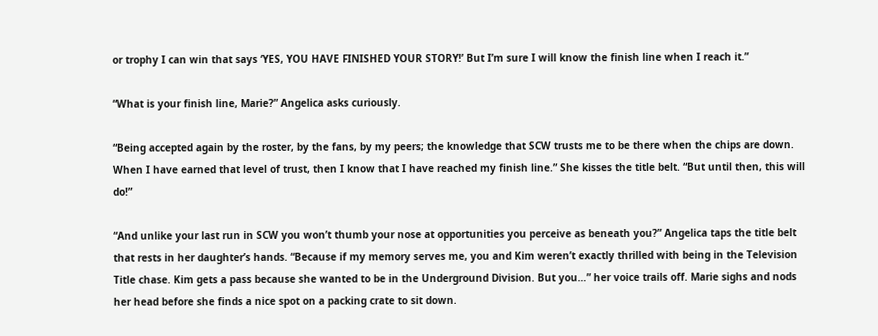or trophy I can win that says ‘YES, YOU HAVE FINISHED YOUR STORY!’ But I’m sure I will know the finish line when I reach it.”

“What is your finish line, Marie?” Angelica asks curiously.

“Being accepted again by the roster, by the fans, by my peers; the knowledge that SCW trusts me to be there when the chips are down. When I have earned that level of trust, then I know that I have reached my finish line.” She kisses the title belt. “But until then, this will do!”

“And unlike your last run in SCW you won’t thumb your nose at opportunities you perceive as beneath you?” Angelica taps the title belt that rests in her daughter’s hands. “Because if my memory serves me, you and Kim weren’t exactly thrilled with being in the Television Title chase. Kim gets a pass because she wanted to be in the Underground Division. But you…” her voice trails off. Marie sighs and nods her head before she finds a nice spot on a packing crate to sit down.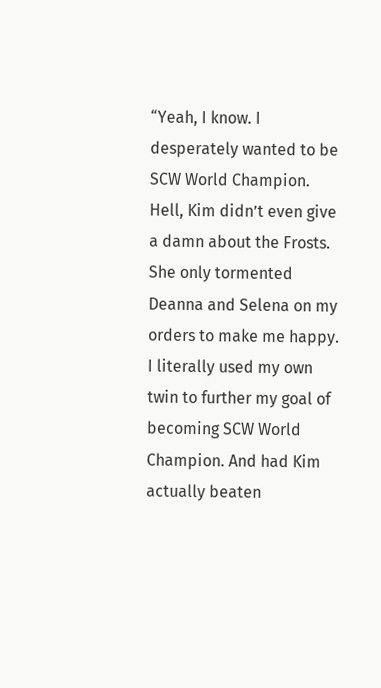“Yeah, I know. I desperately wanted to be SCW World Champion. Hell, Kim didn’t even give a damn about the Frosts. She only tormented Deanna and Selena on my orders to make me happy. I literally used my own twin to further my goal of becoming SCW World Champion. And had Kim actually beaten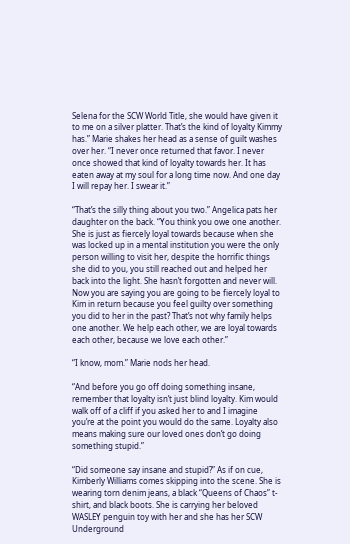Selena for the SCW World Title, she would have given it to me on a silver platter. That’s the kind of loyalty Kimmy has.” Marie shakes her head as a sense of guilt washes over her. “I never once returned that favor. I never once showed that kind of loyalty towards her. It has eaten away at my soul for a long time now. And one day I will repay her. I swear it.”

“That’s the silly thing about you two.” Angelica pats her daughter on the back. “You think you owe one another. She is just as fiercely loyal towards because when she was locked up in a mental institution you were the only person willing to visit her, despite the horrific things she did to you, you still reached out and helped her back into the light. She hasn’t forgotten and never will. Now you are saying you are going to be fiercely loyal to Kim in return because you feel guilty over something you did to her in the past? That’s not why family helps one another. We help each other, we are loyal towards each other, because we love each other.”

“I know, mom.” Marie nods her head.

“And before you go off doing something insane, remember that loyalty isn’t just blind loyalty. Kim would walk off of a cliff if you asked her to and I imagine you’re at the point you would do the same. Loyalty also means making sure our loved ones don’t go doing something stupid.”

“Did someone say insane and stupid?” As if on cue, Kimberly Williams comes skipping into the scene. She is wearing torn denim jeans, a black “Queens of Chaos” t-shirt, and black boots. She is carrying her beloved WASLEY penguin toy with her and she has her SCW Underground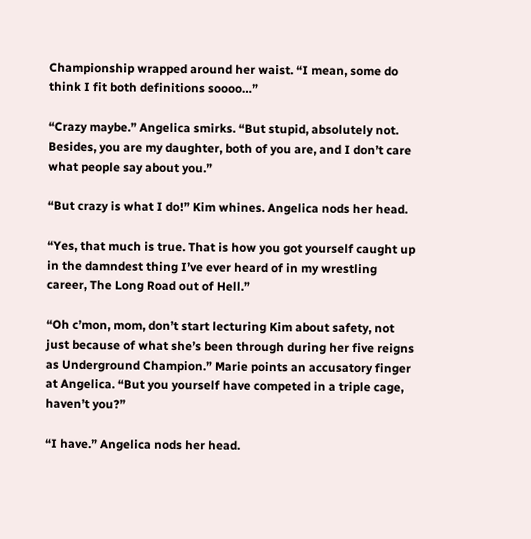Championship wrapped around her waist. “I mean, some do think I fit both definitions soooo…”

“Crazy maybe.” Angelica smirks. “But stupid, absolutely not. Besides, you are my daughter, both of you are, and I don’t care what people say about you.”

“But crazy is what I do!” Kim whines. Angelica nods her head.

“Yes, that much is true. That is how you got yourself caught up in the damndest thing I’ve ever heard of in my wrestling career, The Long Road out of Hell.”

“Oh c’mon, mom, don’t start lecturing Kim about safety, not just because of what she’s been through during her five reigns as Underground Champion.” Marie points an accusatory finger at Angelica. “But you yourself have competed in a triple cage, haven’t you?”

“I have.” Angelica nods her head.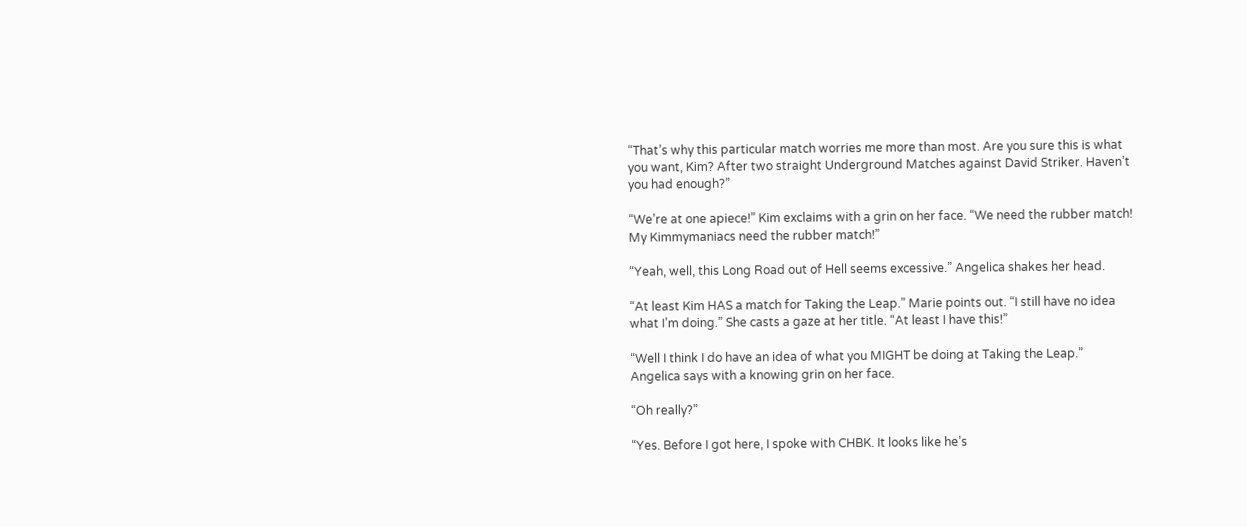“That’s why this particular match worries me more than most. Are you sure this is what you want, Kim? After two straight Underground Matches against David Striker. Haven’t you had enough?”

“We’re at one apiece!” Kim exclaims with a grin on her face. “We need the rubber match! My Kimmymaniacs need the rubber match!”

“Yeah, well, this Long Road out of Hell seems excessive.” Angelica shakes her head.

“At least Kim HAS a match for Taking the Leap.” Marie points out. “I still have no idea what I’m doing.” She casts a gaze at her title. “At least I have this!”

“Well I think I do have an idea of what you MIGHT be doing at Taking the Leap.” Angelica says with a knowing grin on her face.

“Oh really?”

“Yes. Before I got here, I spoke with CHBK. It looks like he’s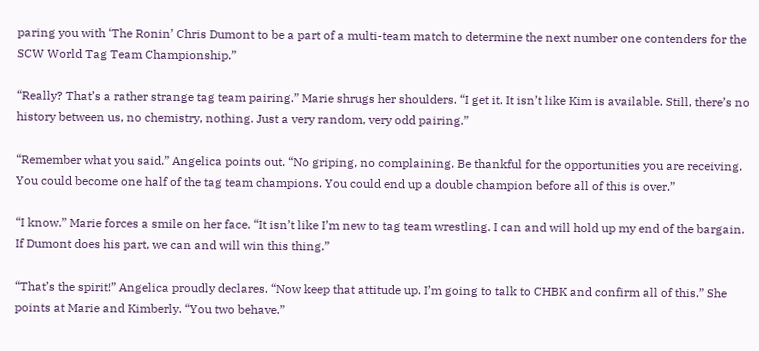paring you with ‘The Ronin’ Chris Dumont to be a part of a multi-team match to determine the next number one contenders for the SCW World Tag Team Championship.”

“Really? That’s a rather strange tag team pairing.” Marie shrugs her shoulders. “I get it. It isn’t like Kim is available. Still, there’s no history between us, no chemistry, nothing. Just a very random, very odd pairing.”

“Remember what you said.” Angelica points out. “No griping, no complaining. Be thankful for the opportunities you are receiving. You could become one half of the tag team champions. You could end up a double champion before all of this is over.”

“I know.” Marie forces a smile on her face. “It isn’t like I’m new to tag team wrestling. I can and will hold up my end of the bargain. If Dumont does his part, we can and will win this thing.”

“That’s the spirit!” Angelica proudly declares. “Now keep that attitude up. I’m going to talk to CHBK and confirm all of this.” She points at Marie and Kimberly. “You two behave.”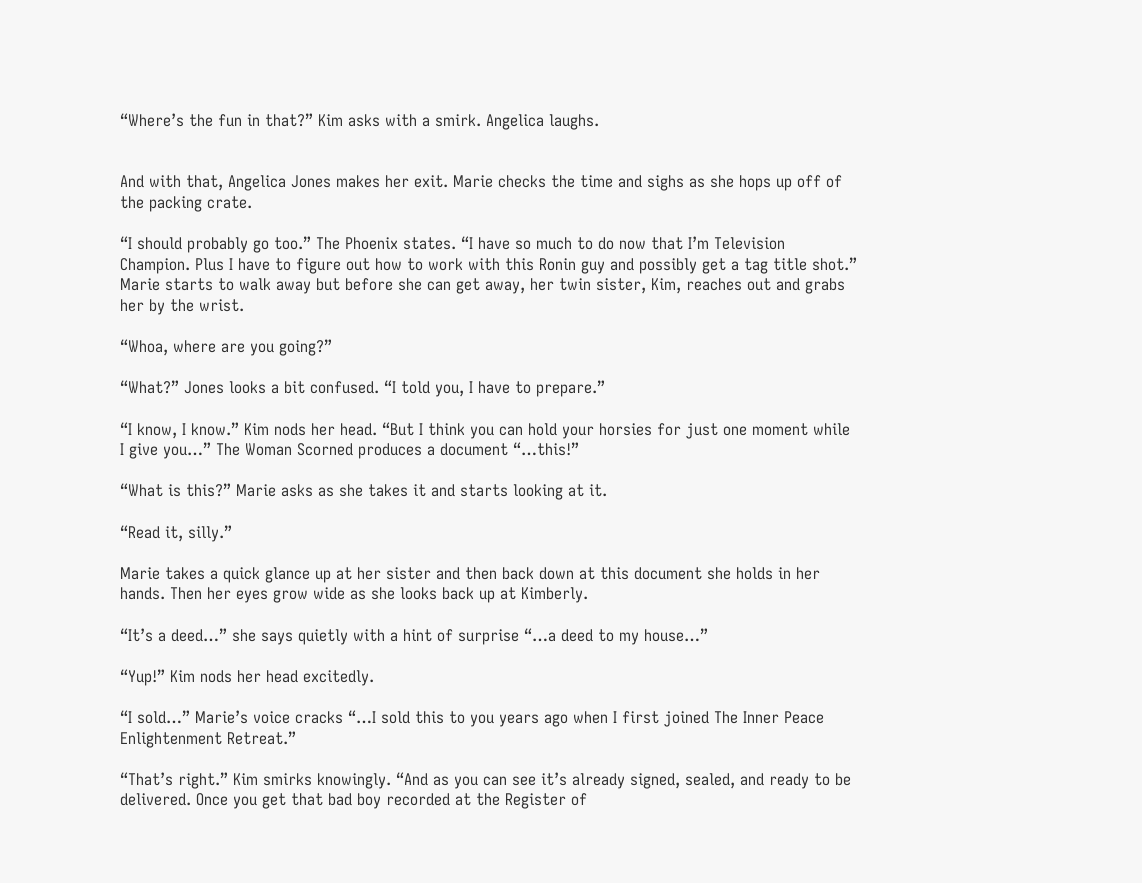“Where’s the fun in that?” Kim asks with a smirk. Angelica laughs.


And with that, Angelica Jones makes her exit. Marie checks the time and sighs as she hops up off of the packing crate.

“I should probably go too.” The Phoenix states. “I have so much to do now that I’m Television Champion. Plus I have to figure out how to work with this Ronin guy and possibly get a tag title shot.” Marie starts to walk away but before she can get away, her twin sister, Kim, reaches out and grabs her by the wrist.

“Whoa, where are you going?”

“What?” Jones looks a bit confused. “I told you, I have to prepare.”

“I know, I know.” Kim nods her head. “But I think you can hold your horsies for just one moment while I give you…” The Woman Scorned produces a document “…this!”

“What is this?” Marie asks as she takes it and starts looking at it.

“Read it, silly.”

Marie takes a quick glance up at her sister and then back down at this document she holds in her hands. Then her eyes grow wide as she looks back up at Kimberly.

“It’s a deed…” she says quietly with a hint of surprise “…a deed to my house…”

“Yup!” Kim nods her head excitedly.

“I sold…” Marie’s voice cracks “…I sold this to you years ago when I first joined The Inner Peace Enlightenment Retreat.”

“That’s right.” Kim smirks knowingly. “And as you can see it’s already signed, sealed, and ready to be delivered. Once you get that bad boy recorded at the Register of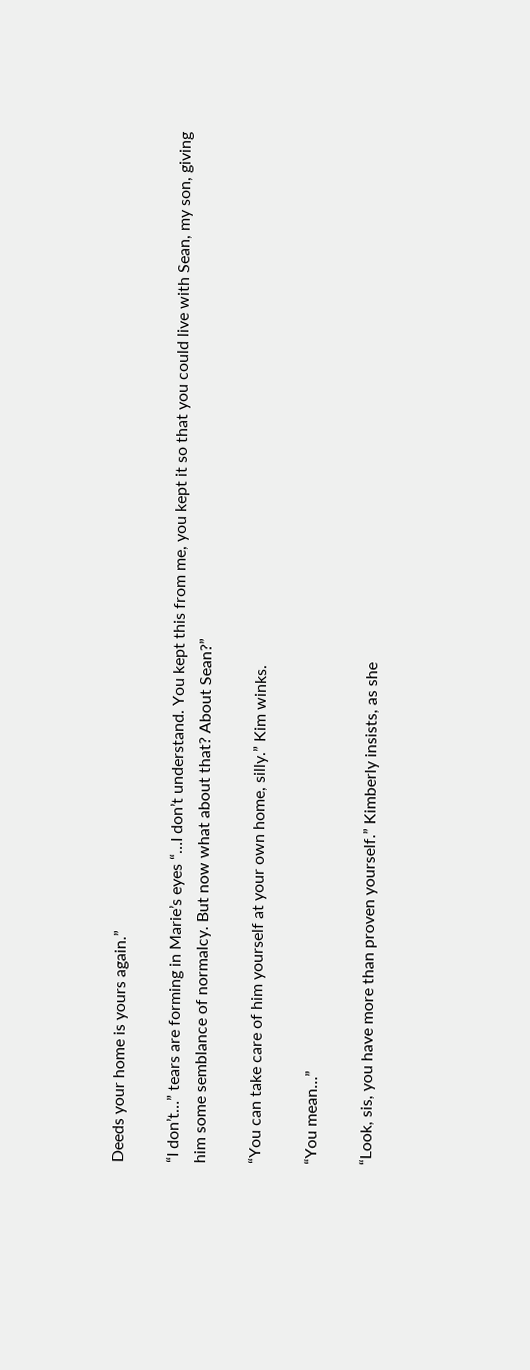Deeds your home is yours again.”

“I don’t…” tears are forming in Marie’s eyes “…I don’t understand. You kept this from me, you kept it so that you could live with Sean, my son, giving him some semblance of normalcy. But now what about that? About Sean?”

“You can take care of him yourself at your own home, silly.” Kim winks.

“You mean…”

“Look, sis, you have more than proven yourself.” Kimberly insists, as she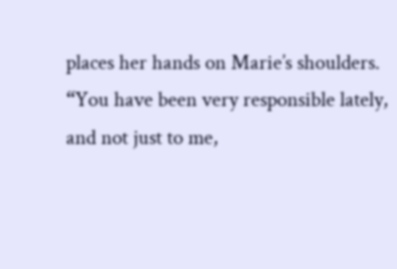places her hands on Marie’s shoulders. “You have been very responsible lately, and not just to me,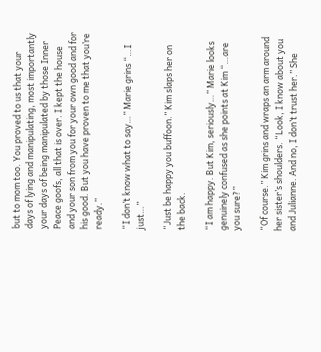but to mom too. You proved to us that your days of lying and manipulating, most importantly your days of being manipulated by those Inner Peace goofs, all that is over. I kept the house and your son from you for your own good and for his good. But you have proven to me that you’re ready.”

“I don’t know what to say…” Marie grins “…I just…”

“Just be happy you buffoon.” Kim slaps her on the back.

“I am happy. But Kim, seriously…” Marie looks genuinely confused as she points at Kim “…are you sure?”

“Of course.” Kim grins and wraps an arm around her sister’s shoulders. “Look, I know about you and Julianne. And no, I don’t trust her.” She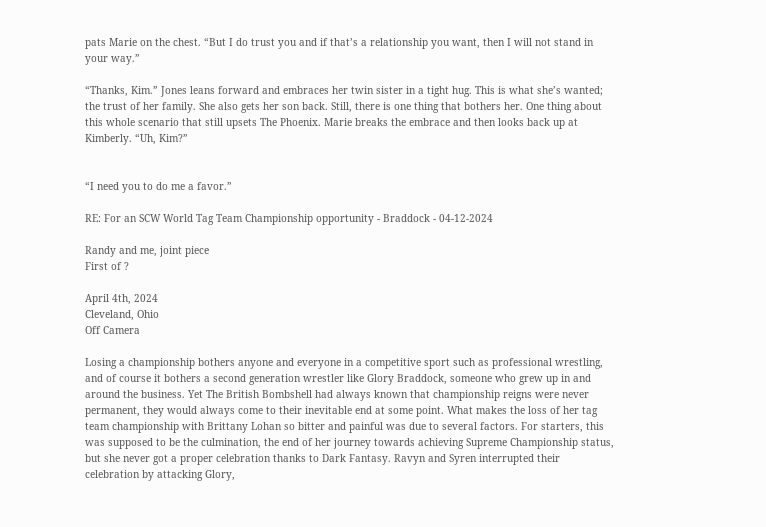pats Marie on the chest. “But I do trust you and if that’s a relationship you want, then I will not stand in your way.”

“Thanks, Kim.” Jones leans forward and embraces her twin sister in a tight hug. This is what she’s wanted; the trust of her family. She also gets her son back. Still, there is one thing that bothers her. One thing about this whole scenario that still upsets The Phoenix. Marie breaks the embrace and then looks back up at Kimberly. “Uh, Kim?”


“I need you to do me a favor.”

RE: For an SCW World Tag Team Championship opportunity - Braddock - 04-12-2024

Randy and me, joint piece
First of ?

April 4th, 2024
Cleveland, Ohio
Off Camera

Losing a championship bothers anyone and everyone in a competitive sport such as professional wrestling, and of course it bothers a second generation wrestler like Glory Braddock, someone who grew up in and around the business. Yet The British Bombshell had always known that championship reigns were never permanent, they would always come to their inevitable end at some point. What makes the loss of her tag team championship with Brittany Lohan so bitter and painful was due to several factors. For starters, this was supposed to be the culmination, the end of her journey towards achieving Supreme Championship status, but she never got a proper celebration thanks to Dark Fantasy. Ravyn and Syren interrupted their celebration by attacking Glory,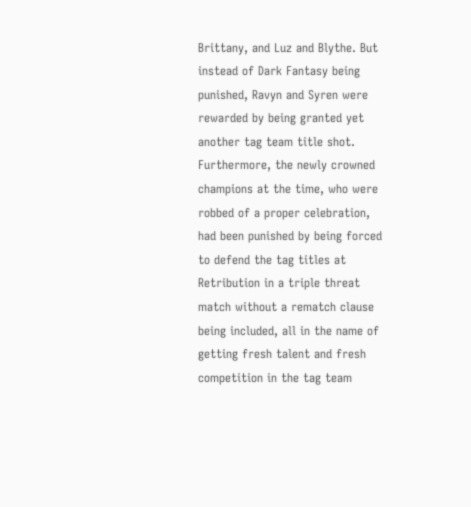Brittany, and Luz and Blythe. But instead of Dark Fantasy being punished, Ravyn and Syren were rewarded by being granted yet another tag team title shot. Furthermore, the newly crowned champions at the time, who were robbed of a proper celebration, had been punished by being forced to defend the tag titles at Retribution in a triple threat match without a rematch clause being included, all in the name of getting fresh talent and fresh competition in the tag team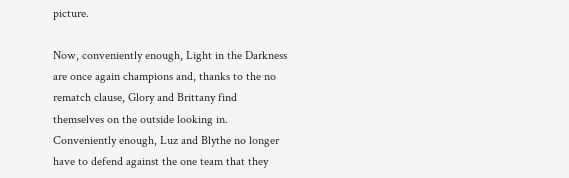picture.

Now, conveniently enough, Light in the Darkness are once again champions and, thanks to the no rematch clause, Glory and Brittany find themselves on the outside looking in. Conveniently enough, Luz and Blythe no longer have to defend against the one team that they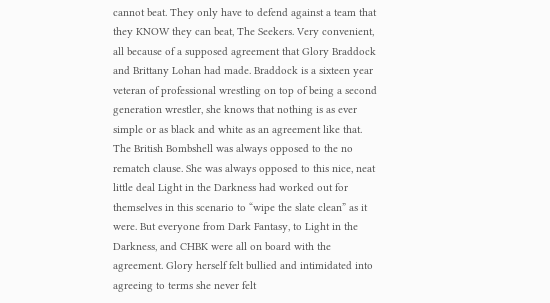cannot beat. They only have to defend against a team that they KNOW they can beat, The Seekers. Very convenient, all because of a supposed agreement that Glory Braddock and Brittany Lohan had made. Braddock is a sixteen year veteran of professional wrestling on top of being a second generation wrestler, she knows that nothing is as ever simple or as black and white as an agreement like that. The British Bombshell was always opposed to the no rematch clause. She was always opposed to this nice, neat little deal Light in the Darkness had worked out for themselves in this scenario to “wipe the slate clean” as it were. But everyone from Dark Fantasy, to Light in the Darkness, and CHBK were all on board with the agreement. Glory herself felt bullied and intimidated into agreeing to terms she never felt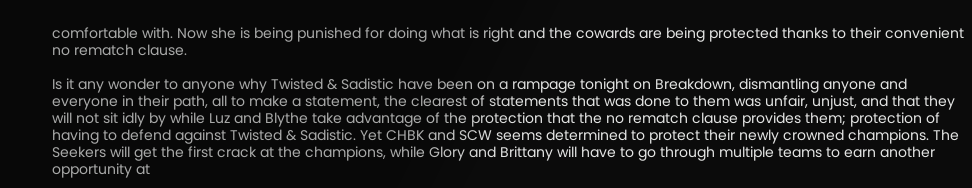comfortable with. Now she is being punished for doing what is right and the cowards are being protected thanks to their convenient no rematch clause.

Is it any wonder to anyone why Twisted & Sadistic have been on a rampage tonight on Breakdown, dismantling anyone and everyone in their path, all to make a statement, the clearest of statements that was done to them was unfair, unjust, and that they will not sit idly by while Luz and Blythe take advantage of the protection that the no rematch clause provides them; protection of having to defend against Twisted & Sadistic. Yet CHBK and SCW seems determined to protect their newly crowned champions. The Seekers will get the first crack at the champions, while Glory and Brittany will have to go through multiple teams to earn another opportunity at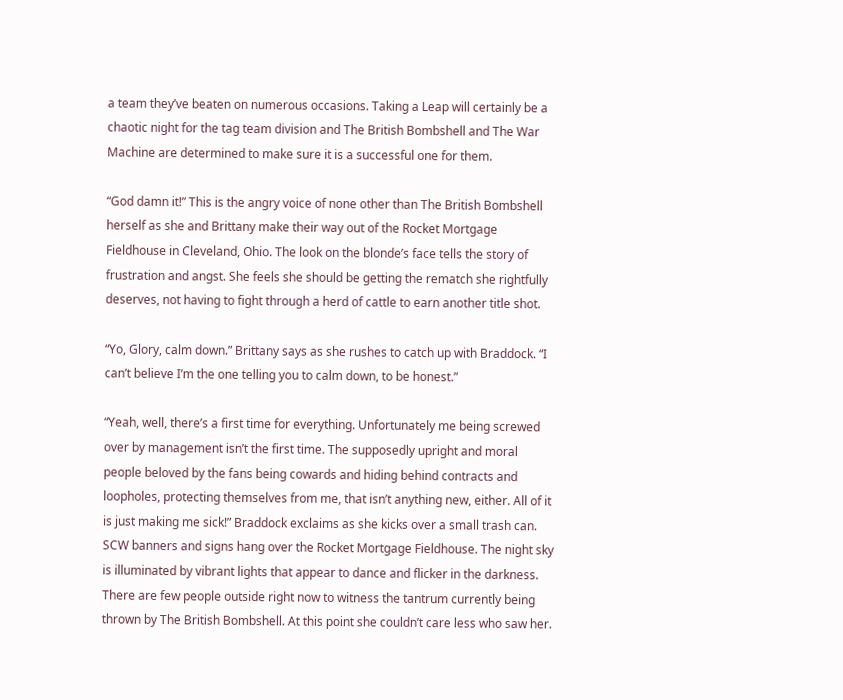a team they’ve beaten on numerous occasions. Taking a Leap will certainly be a chaotic night for the tag team division and The British Bombshell and The War Machine are determined to make sure it is a successful one for them.

“God damn it!” This is the angry voice of none other than The British Bombshell herself as she and Brittany make their way out of the Rocket Mortgage Fieldhouse in Cleveland, Ohio. The look on the blonde’s face tells the story of frustration and angst. She feels she should be getting the rematch she rightfully deserves, not having to fight through a herd of cattle to earn another title shot.

“Yo, Glory, calm down.” Brittany says as she rushes to catch up with Braddock. “I can’t believe I’m the one telling you to calm down, to be honest.”

“Yeah, well, there’s a first time for everything. Unfortunately me being screwed over by management isn’t the first time. The supposedly upright and moral people beloved by the fans being cowards and hiding behind contracts and loopholes, protecting themselves from me, that isn’t anything new, either. All of it is just making me sick!” Braddock exclaims as she kicks over a small trash can. SCW banners and signs hang over the Rocket Mortgage Fieldhouse. The night sky is illuminated by vibrant lights that appear to dance and flicker in the darkness. There are few people outside right now to witness the tantrum currently being thrown by The British Bombshell. At this point she couldn’t care less who saw her.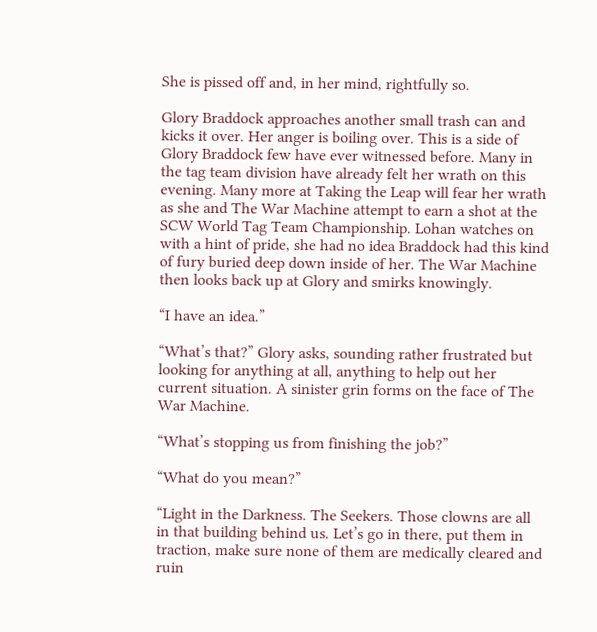She is pissed off and, in her mind, rightfully so.

Glory Braddock approaches another small trash can and kicks it over. Her anger is boiling over. This is a side of Glory Braddock few have ever witnessed before. Many in the tag team division have already felt her wrath on this evening. Many more at Taking the Leap will fear her wrath as she and The War Machine attempt to earn a shot at the SCW World Tag Team Championship. Lohan watches on with a hint of pride, she had no idea Braddock had this kind of fury buried deep down inside of her. The War Machine then looks back up at Glory and smirks knowingly.

“I have an idea.”

“What’s that?” Glory asks, sounding rather frustrated but looking for anything at all, anything to help out her current situation. A sinister grin forms on the face of The War Machine.

“What’s stopping us from finishing the job?”

“What do you mean?”

“Light in the Darkness. The Seekers. Those clowns are all in that building behind us. Let’s go in there, put them in traction, make sure none of them are medically cleared and ruin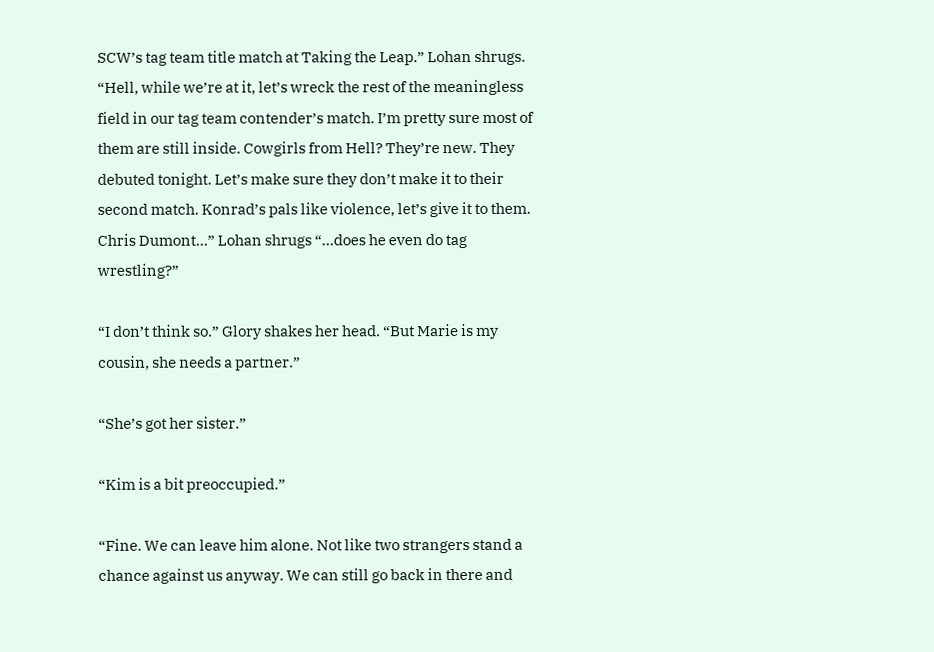SCW’s tag team title match at Taking the Leap.” Lohan shrugs. “Hell, while we’re at it, let’s wreck the rest of the meaningless field in our tag team contender’s match. I’m pretty sure most of them are still inside. Cowgirls from Hell? They’re new. They debuted tonight. Let’s make sure they don’t make it to their second match. Konrad’s pals like violence, let’s give it to them. Chris Dumont…” Lohan shrugs “...does he even do tag wrestling?”

“I don’t think so.” Glory shakes her head. “But Marie is my cousin, she needs a partner.”

“She’s got her sister.”

“Kim is a bit preoccupied.”

“Fine. We can leave him alone. Not like two strangers stand a chance against us anyway. We can still go back in there and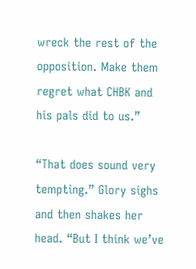wreck the rest of the opposition. Make them regret what CHBK and his pals did to us.”

“That does sound very tempting.” Glory sighs and then shakes her head. “But I think we’ve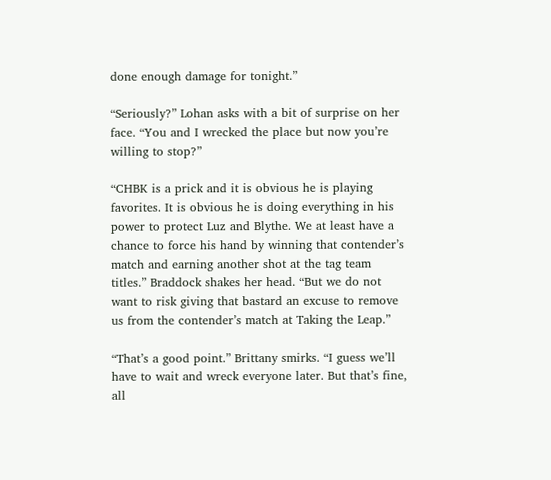done enough damage for tonight.”

“Seriously?” Lohan asks with a bit of surprise on her face. “You and I wrecked the place but now you’re willing to stop?”

“CHBK is a prick and it is obvious he is playing favorites. It is obvious he is doing everything in his power to protect Luz and Blythe. We at least have a chance to force his hand by winning that contender’s match and earning another shot at the tag team titles.” Braddock shakes her head. “But we do not want to risk giving that bastard an excuse to remove us from the contender’s match at Taking the Leap.”

“That’s a good point.” Brittany smirks. “I guess we’ll have to wait and wreck everyone later. But that’s fine, all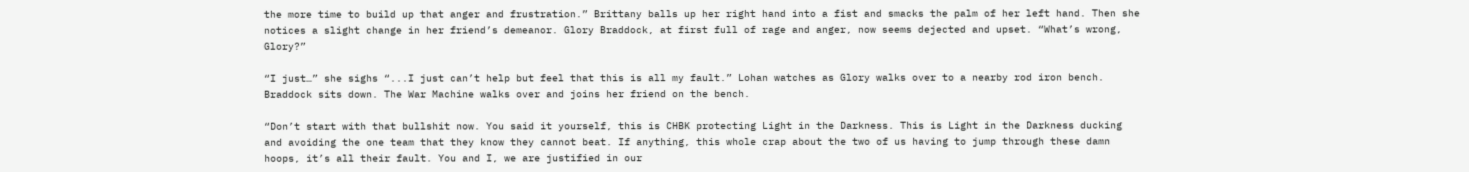the more time to build up that anger and frustration.” Brittany balls up her right hand into a fist and smacks the palm of her left hand. Then she notices a slight change in her friend’s demeanor. Glory Braddock, at first full of rage and anger, now seems dejected and upset. “What’s wrong, Glory?”

“I just…” she sighs “...I just can’t help but feel that this is all my fault.” Lohan watches as Glory walks over to a nearby rod iron bench. Braddock sits down. The War Machine walks over and joins her friend on the bench.

“Don’t start with that bullshit now. You said it yourself, this is CHBK protecting Light in the Darkness. This is Light in the Darkness ducking and avoiding the one team that they know they cannot beat. If anything, this whole crap about the two of us having to jump through these damn hoops, it’s all their fault. You and I, we are justified in our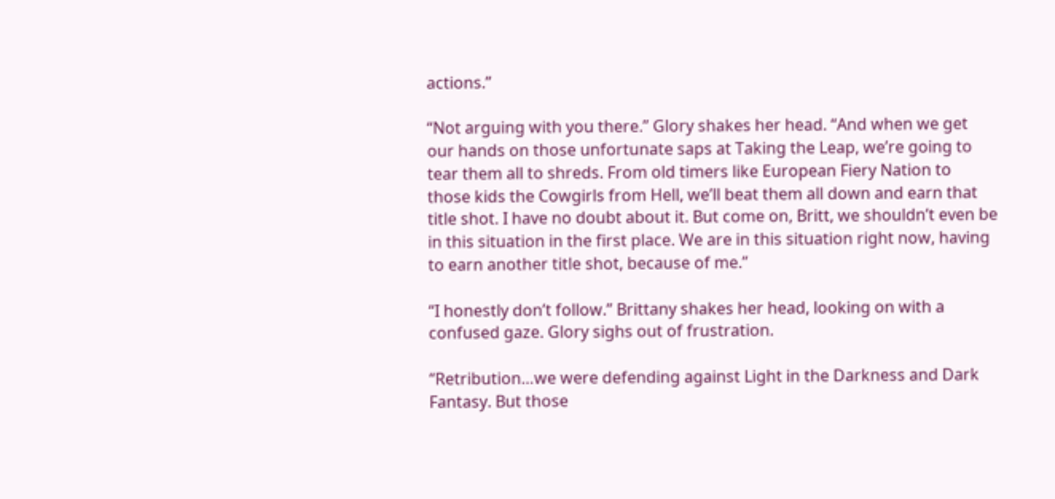actions.”

“Not arguing with you there.” Glory shakes her head. “And when we get our hands on those unfortunate saps at Taking the Leap, we’re going to tear them all to shreds. From old timers like European Fiery Nation to those kids the Cowgirls from Hell, we’ll beat them all down and earn that title shot. I have no doubt about it. But come on, Britt, we shouldn’t even be in this situation in the first place. We are in this situation right now, having to earn another title shot, because of me.”

“I honestly don’t follow.” Brittany shakes her head, looking on with a confused gaze. Glory sighs out of frustration.

“Retribution…we were defending against Light in the Darkness and Dark Fantasy. But those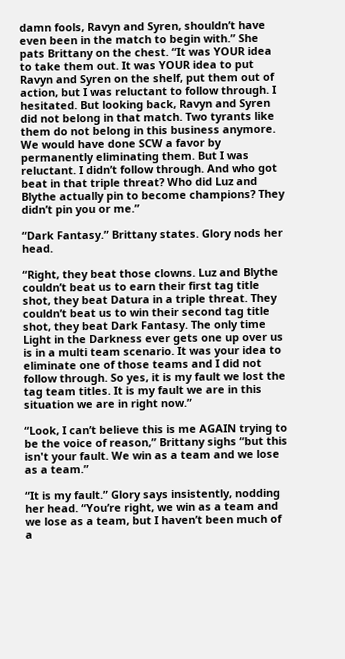damn fools, Ravyn and Syren, shouldn’t have even been in the match to begin with.” She pats Brittany on the chest. “It was YOUR idea to take them out. It was YOUR idea to put Ravyn and Syren on the shelf, put them out of action, but I was reluctant to follow through. I hesitated. But looking back, Ravyn and Syren did not belong in that match. Two tyrants like them do not belong in this business anymore. We would have done SCW a favor by permanently eliminating them. But I was reluctant. I didn’t follow through. And who got beat in that triple threat? Who did Luz and Blythe actually pin to become champions? They didn’t pin you or me.”

“Dark Fantasy.” Brittany states. Glory nods her head.

“Right, they beat those clowns. Luz and Blythe couldn’t beat us to earn their first tag title shot, they beat Datura in a triple threat. They couldn’t beat us to win their second tag title shot, they beat Dark Fantasy. The only time Light in the Darkness ever gets one up over us is in a multi team scenario. It was your idea to eliminate one of those teams and I did not follow through. So yes, it is my fault we lost the tag team titles. It is my fault we are in this situation we are in right now.”

“Look, I can’t believe this is me AGAIN trying to be the voice of reason,” Brittany sighs “but this isn't your fault. We win as a team and we lose as a team.”

“It is my fault.” Glory says insistently, nodding her head. “You’re right, we win as a team and we lose as a team, but I haven’t been much of a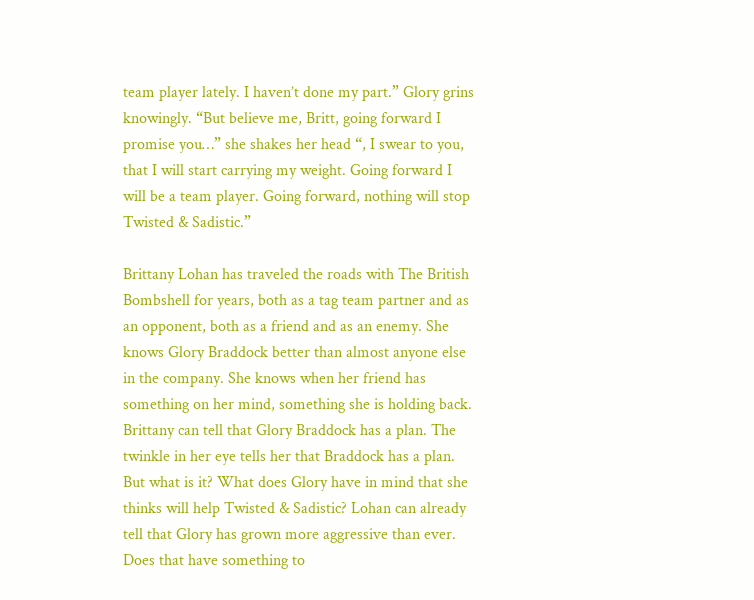team player lately. I haven’t done my part.” Glory grins knowingly. “But believe me, Britt, going forward I promise you…” she shakes her head “, I swear to you, that I will start carrying my weight. Going forward I will be a team player. Going forward, nothing will stop Twisted & Sadistic.”

Brittany Lohan has traveled the roads with The British Bombshell for years, both as a tag team partner and as an opponent, both as a friend and as an enemy. She knows Glory Braddock better than almost anyone else in the company. She knows when her friend has something on her mind, something she is holding back. Brittany can tell that Glory Braddock has a plan. The twinkle in her eye tells her that Braddock has a plan. But what is it? What does Glory have in mind that she thinks will help Twisted & Sadistic? Lohan can already tell that Glory has grown more aggressive than ever. Does that have something to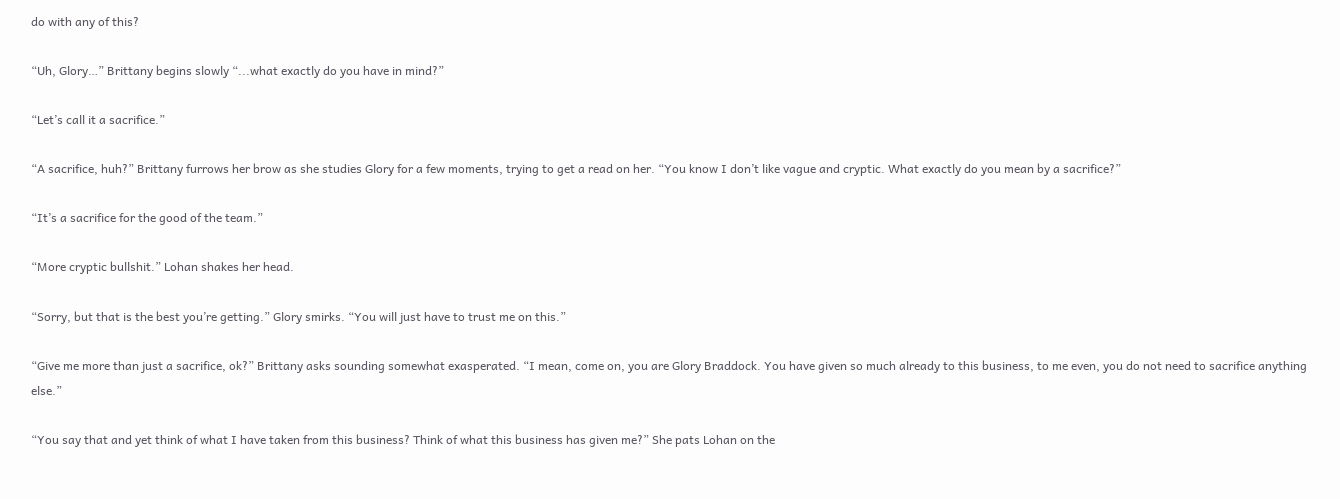do with any of this?

“Uh, Glory…” Brittany begins slowly “...what exactly do you have in mind?”

“Let’s call it a sacrifice.”

“A sacrifice, huh?” Brittany furrows her brow as she studies Glory for a few moments, trying to get a read on her. “You know I don’t like vague and cryptic. What exactly do you mean by a sacrifice?”

“It’s a sacrifice for the good of the team.”

“More cryptic bullshit.” Lohan shakes her head.

“Sorry, but that is the best you’re getting.” Glory smirks. “You will just have to trust me on this.”

“Give me more than just a sacrifice, ok?” Brittany asks sounding somewhat exasperated. “I mean, come on, you are Glory Braddock. You have given so much already to this business, to me even, you do not need to sacrifice anything else.”

“You say that and yet think of what I have taken from this business? Think of what this business has given me?” She pats Lohan on the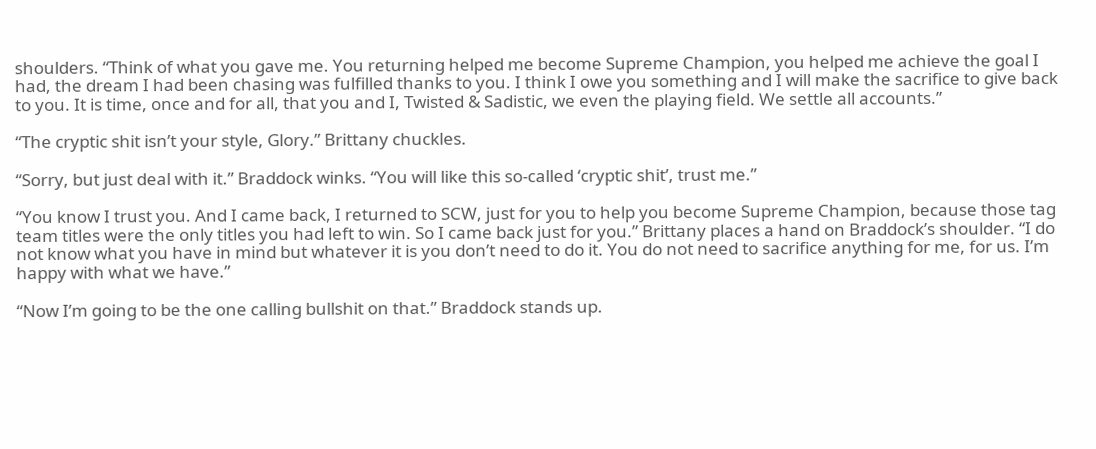shoulders. “Think of what you gave me. You returning helped me become Supreme Champion, you helped me achieve the goal I had, the dream I had been chasing was fulfilled thanks to you. I think I owe you something and I will make the sacrifice to give back to you. It is time, once and for all, that you and I, Twisted & Sadistic, we even the playing field. We settle all accounts.”

“The cryptic shit isn’t your style, Glory.” Brittany chuckles.

“Sorry, but just deal with it.” Braddock winks. “You will like this so-called ‘cryptic shit’, trust me.”

“You know I trust you. And I came back, I returned to SCW, just for you to help you become Supreme Champion, because those tag team titles were the only titles you had left to win. So I came back just for you.” Brittany places a hand on Braddock’s shoulder. “I do not know what you have in mind but whatever it is you don’t need to do it. You do not need to sacrifice anything for me, for us. I’m happy with what we have.”

“Now I’m going to be the one calling bullshit on that.” Braddock stands up.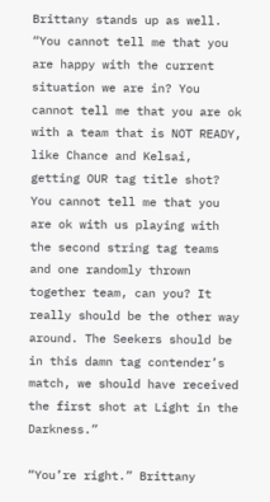Brittany stands up as well. “You cannot tell me that you are happy with the current situation we are in? You cannot tell me that you are ok with a team that is NOT READY, like Chance and Kelsai, getting OUR tag title shot? You cannot tell me that you are ok with us playing with the second string tag teams and one randomly thrown together team, can you? It really should be the other way around. The Seekers should be in this damn tag contender’s match, we should have received the first shot at Light in the Darkness.”

“You’re right.” Brittany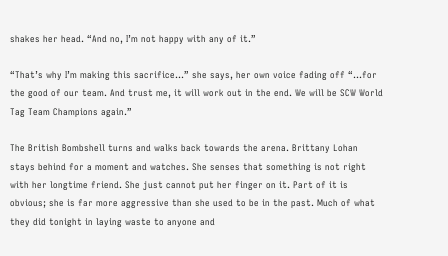shakes her head. “And no, I’m not happy with any of it.”

“That’s why I’m making this sacrifice…” she says, her own voice fading off “...for the good of our team. And trust me, it will work out in the end. We will be SCW World Tag Team Champions again.”

The British Bombshell turns and walks back towards the arena. Brittany Lohan stays behind for a moment and watches. She senses that something is not right with her longtime friend. She just cannot put her finger on it. Part of it is obvious; she is far more aggressive than she used to be in the past. Much of what they did tonight in laying waste to anyone and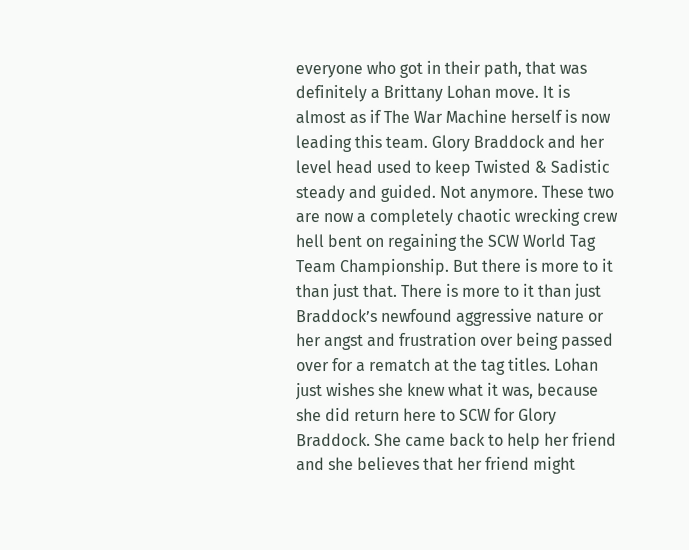everyone who got in their path, that was definitely a Brittany Lohan move. It is almost as if The War Machine herself is now leading this team. Glory Braddock and her level head used to keep Twisted & Sadistic steady and guided. Not anymore. These two are now a completely chaotic wrecking crew hell bent on regaining the SCW World Tag Team Championship. But there is more to it than just that. There is more to it than just Braddock’s newfound aggressive nature or her angst and frustration over being passed over for a rematch at the tag titles. Lohan just wishes she knew what it was, because she did return here to SCW for Glory Braddock. She came back to help her friend and she believes that her friend might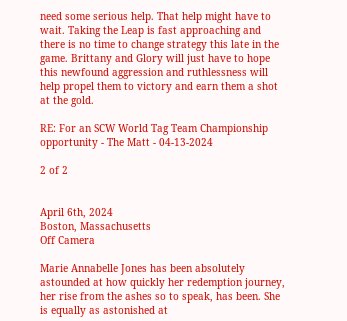need some serious help. That help might have to wait. Taking the Leap is fast approaching and there is no time to change strategy this late in the game. Brittany and Glory will just have to hope this newfound aggression and ruthlessness will help propel them to victory and earn them a shot at the gold.

RE: For an SCW World Tag Team Championship opportunity - The Matt - 04-13-2024

2 of 2


April 6th, 2024
Boston, Massachusetts
Off Camera

Marie Annabelle Jones has been absolutely astounded at how quickly her redemption journey, her rise from the ashes so to speak, has been. She is equally as astonished at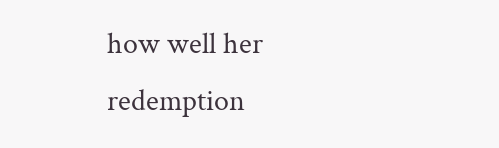how well her redemption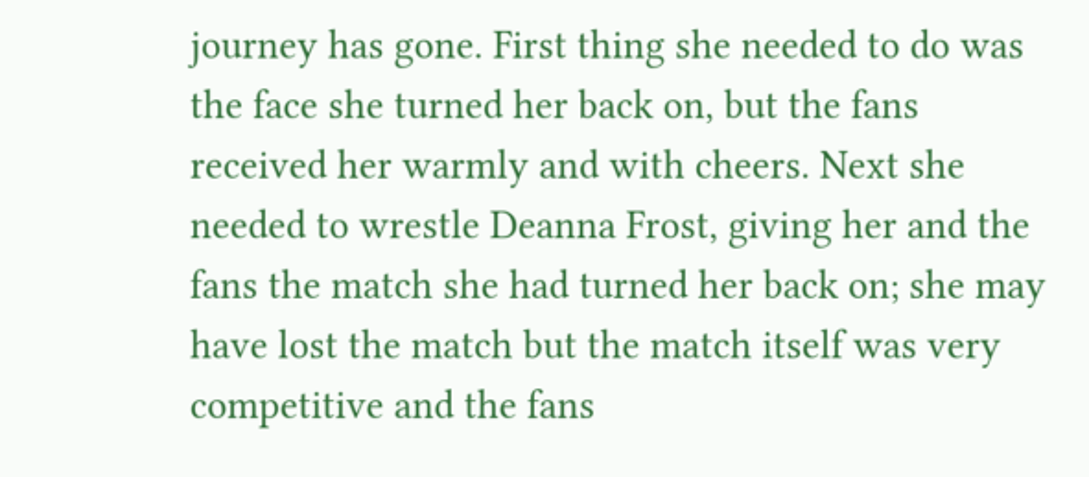journey has gone. First thing she needed to do was the face she turned her back on, but the fans received her warmly and with cheers. Next she needed to wrestle Deanna Frost, giving her and the fans the match she had turned her back on; she may have lost the match but the match itself was very competitive and the fans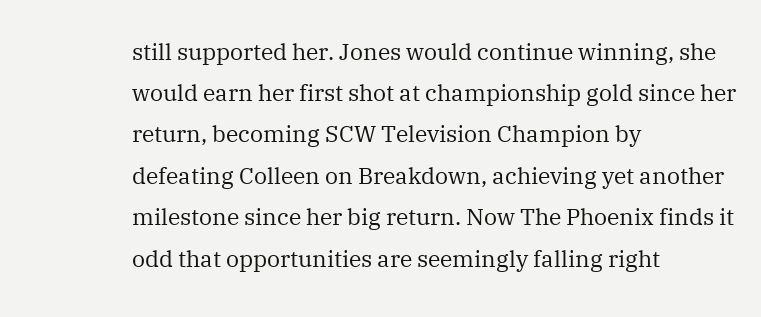still supported her. Jones would continue winning, she would earn her first shot at championship gold since her return, becoming SCW Television Champion by defeating Colleen on Breakdown, achieving yet another milestone since her big return. Now The Phoenix finds it odd that opportunities are seemingly falling right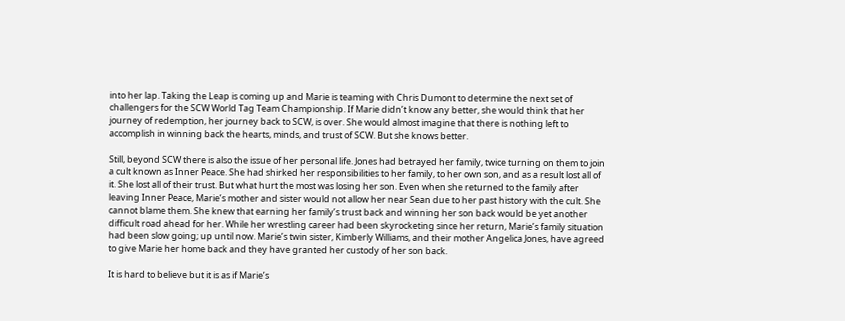into her lap. Taking the Leap is coming up and Marie is teaming with Chris Dumont to determine the next set of challengers for the SCW World Tag Team Championship. If Marie didn’t know any better, she would think that her journey of redemption, her journey back to SCW, is over. She would almost imagine that there is nothing left to accomplish in winning back the hearts, minds, and trust of SCW. But she knows better.

Still, beyond SCW there is also the issue of her personal life. Jones had betrayed her family, twice turning on them to join a cult known as Inner Peace. She had shirked her responsibilities to her family, to her own son, and as a result lost all of it. She lost all of their trust. But what hurt the most was losing her son. Even when she returned to the family after leaving Inner Peace, Marie’s mother and sister would not allow her near Sean due to her past history with the cult. She cannot blame them. She knew that earning her family’s trust back and winning her son back would be yet another difficult road ahead for her. While her wrestling career had been skyrocketing since her return, Marie’s family situation had been slow going; up until now. Marie’s twin sister, Kimberly Williams, and their mother Angelica Jones, have agreed to give Marie her home back and they have granted her custody of her son back.

It is hard to believe but it is as if Marie’s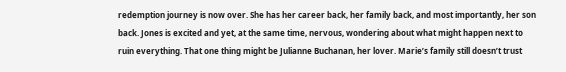redemption journey is now over. She has her career back, her family back, and most importantly, her son back. Jones is excited and yet, at the same time, nervous, wondering about what might happen next to ruin everything. That one thing might be Julianne Buchanan, her lover. Marie’s family still doesn’t trust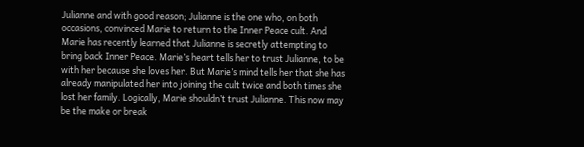Julianne and with good reason; Julianne is the one who, on both occasions, convinced Marie to return to the Inner Peace cult. And Marie has recently learned that Julianne is secretly attempting to bring back Inner Peace. Marie’s heart tells her to trust Julianne, to be with her because she loves her. But Marie’s mind tells her that she has already manipulated her into joining the cult twice and both times she lost her family. Logically, Marie shouldn’t trust Julianne. This now may be the make or break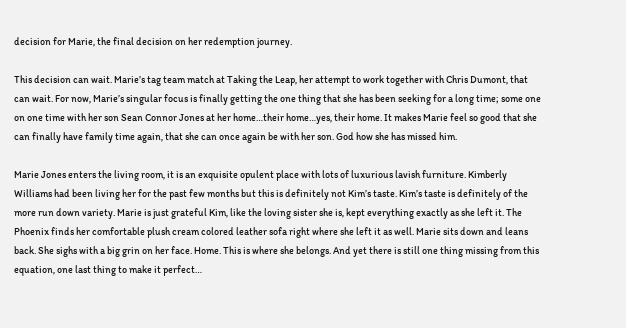decision for Marie, the final decision on her redemption journey.

This decision can wait. Marie’s tag team match at Taking the Leap, her attempt to work together with Chris Dumont, that can wait. For now, Marie’s singular focus is finally getting the one thing that she has been seeking for a long time; some one on one time with her son Sean Connor Jones at her home…their home…yes, their home. It makes Marie feel so good that she can finally have family time again, that she can once again be with her son. God how she has missed him.

Marie Jones enters the living room, it is an exquisite opulent place with lots of luxurious lavish furniture. Kimberly Williams had been living her for the past few months but this is definitely not Kim’s taste. Kim’s taste is definitely of the more run down variety. Marie is just grateful Kim, like the loving sister she is, kept everything exactly as she left it. The Phoenix finds her comfortable plush cream colored leather sofa right where she left it as well. Marie sits down and leans back. She sighs with a big grin on her face. Home. This is where she belongs. And yet there is still one thing missing from this equation, one last thing to make it perfect…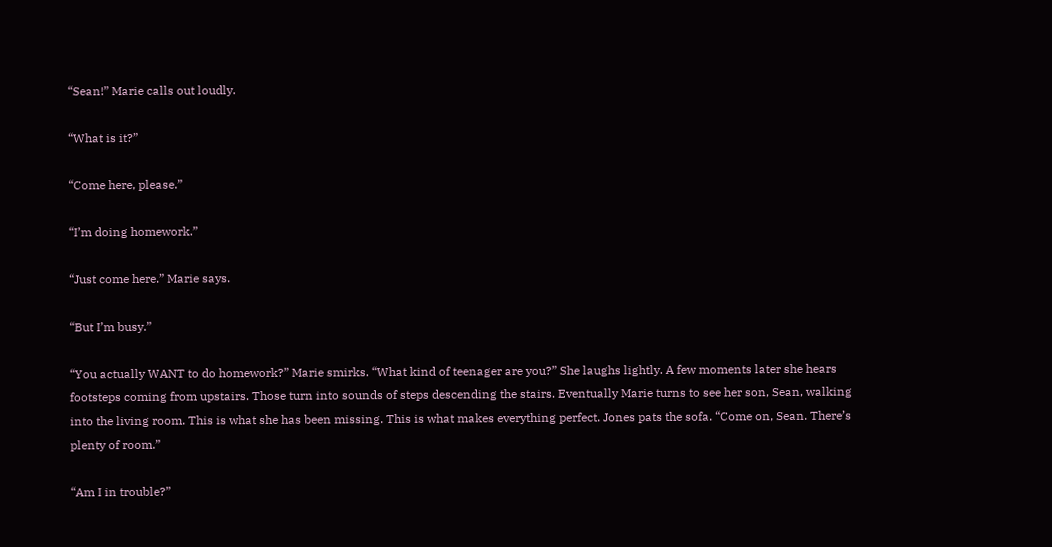“Sean!” Marie calls out loudly.

“What is it?”

“Come here, please.”

“I’m doing homework.”

“Just come here.” Marie says.

“But I’m busy.”

“You actually WANT to do homework?” Marie smirks. “What kind of teenager are you?” She laughs lightly. A few moments later she hears footsteps coming from upstairs. Those turn into sounds of steps descending the stairs. Eventually Marie turns to see her son, Sean, walking into the living room. This is what she has been missing. This is what makes everything perfect. Jones pats the sofa. “Come on, Sean. There’s plenty of room.”

“Am I in trouble?”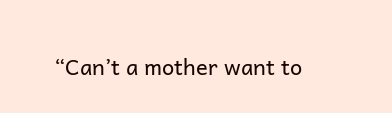“Can’t a mother want to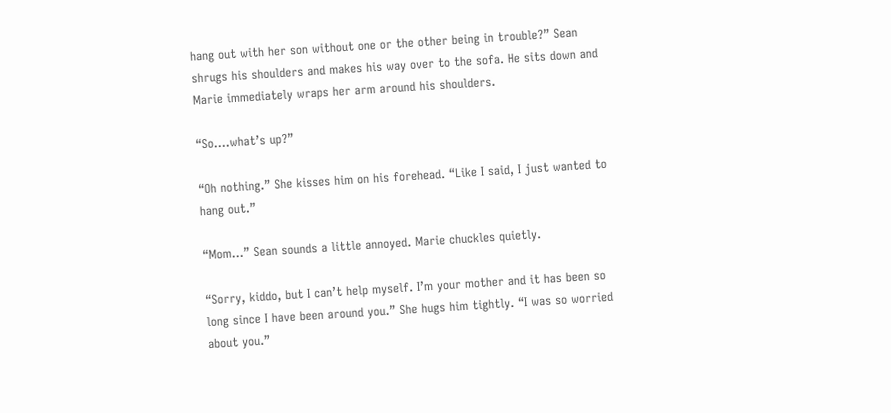hang out with her son without one or the other being in trouble?” Sean shrugs his shoulders and makes his way over to the sofa. He sits down and Marie immediately wraps her arm around his shoulders.

“So….what’s up?”

“Oh nothing.” She kisses him on his forehead. “Like I said, I just wanted to hang out.”

“Mom…” Sean sounds a little annoyed. Marie chuckles quietly.

“Sorry, kiddo, but I can’t help myself. I’m your mother and it has been so long since I have been around you.” She hugs him tightly. “I was so worried about you.”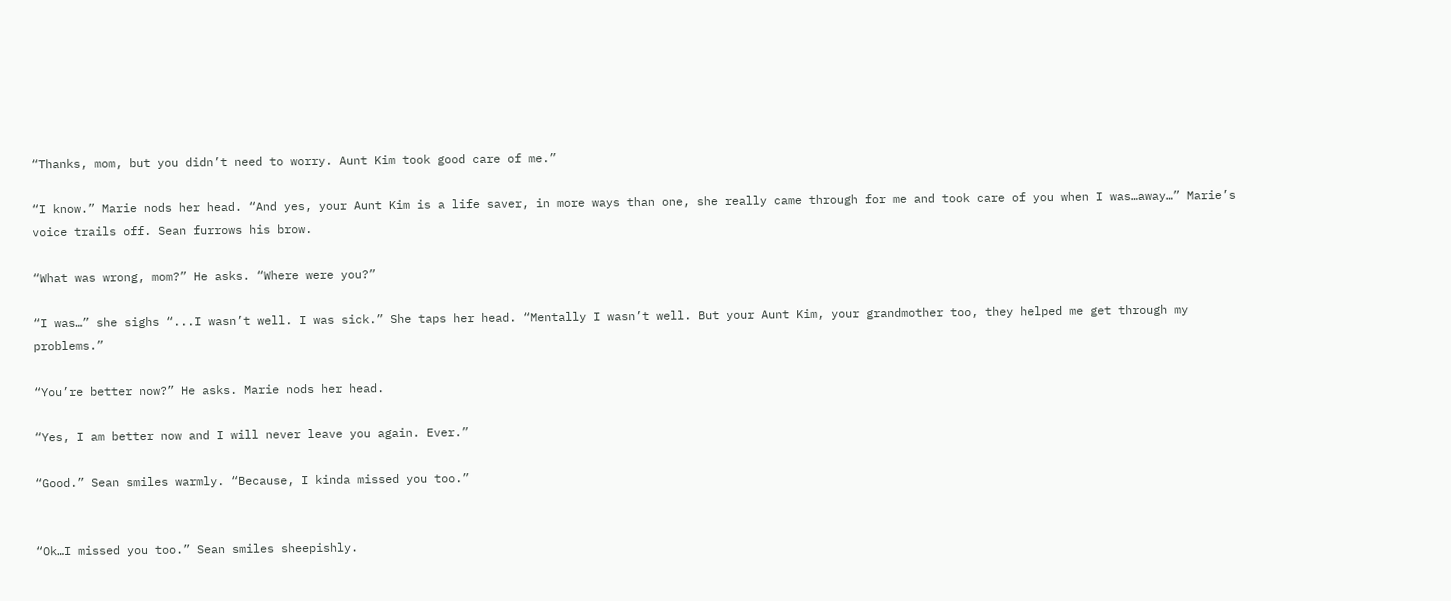“Thanks, mom, but you didn’t need to worry. Aunt Kim took good care of me.”

“I know.” Marie nods her head. “And yes, your Aunt Kim is a life saver, in more ways than one, she really came through for me and took care of you when I was…away…” Marie’s voice trails off. Sean furrows his brow.

“What was wrong, mom?” He asks. “Where were you?”

“I was…” she sighs “...I wasn’t well. I was sick.” She taps her head. “Mentally I wasn’t well. But your Aunt Kim, your grandmother too, they helped me get through my problems.”

“You’re better now?” He asks. Marie nods her head.

“Yes, I am better now and I will never leave you again. Ever.”

“Good.” Sean smiles warmly. “Because, I kinda missed you too.”


“Ok…I missed you too.” Sean smiles sheepishly.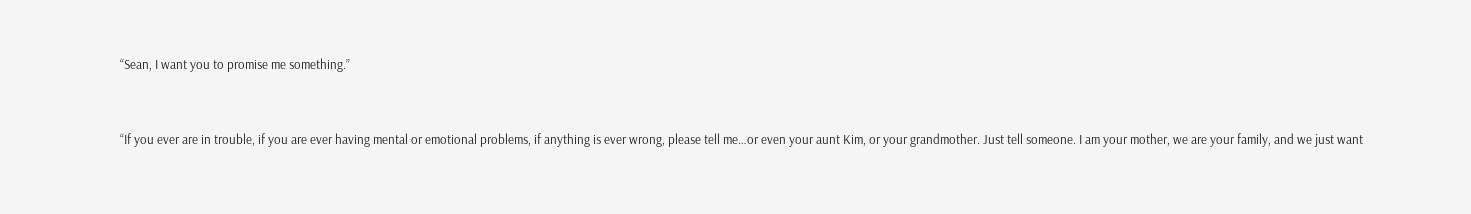“Sean, I want you to promise me something.”


“If you ever are in trouble, if you are ever having mental or emotional problems, if anything is ever wrong, please tell me…or even your aunt Kim, or your grandmother. Just tell someone. I am your mother, we are your family, and we just want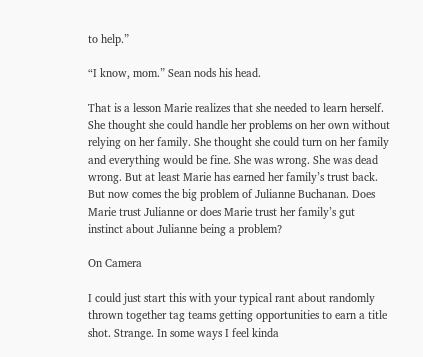to help.”

“I know, mom.” Sean nods his head.

That is a lesson Marie realizes that she needed to learn herself. She thought she could handle her problems on her own without relying on her family. She thought she could turn on her family and everything would be fine. She was wrong. She was dead wrong. But at least Marie has earned her family’s trust back. But now comes the big problem of Julianne Buchanan. Does Marie trust Julianne or does Marie trust her family’s gut instinct about Julianne being a problem?

On Camera

I could just start this with your typical rant about randomly thrown together tag teams getting opportunities to earn a title shot. Strange. In some ways I feel kinda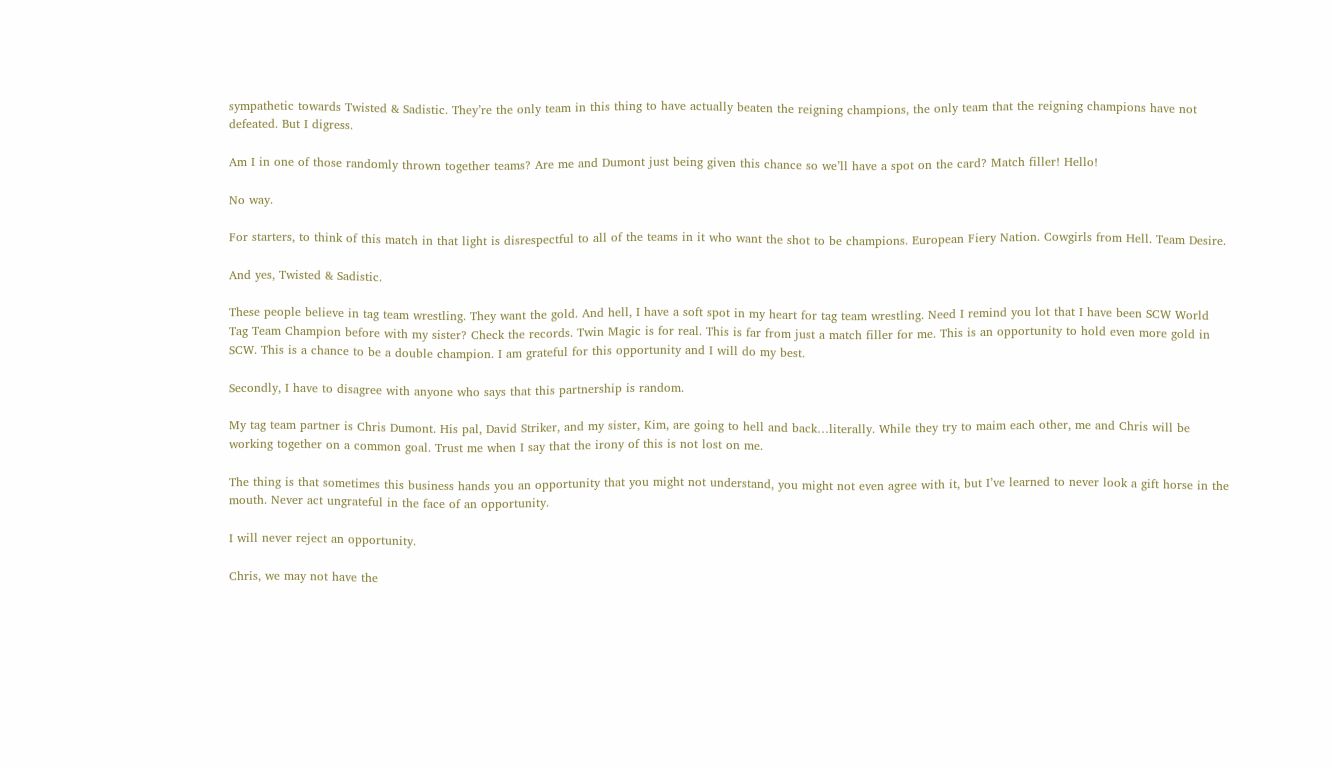sympathetic towards Twisted & Sadistic. They’re the only team in this thing to have actually beaten the reigning champions, the only team that the reigning champions have not defeated. But I digress.

Am I in one of those randomly thrown together teams? Are me and Dumont just being given this chance so we’ll have a spot on the card? Match filler! Hello!

No way.

For starters, to think of this match in that light is disrespectful to all of the teams in it who want the shot to be champions. European Fiery Nation. Cowgirls from Hell. Team Desire.

And yes, Twisted & Sadistic.

These people believe in tag team wrestling. They want the gold. And hell, I have a soft spot in my heart for tag team wrestling. Need I remind you lot that I have been SCW World Tag Team Champion before with my sister? Check the records. Twin Magic is for real. This is far from just a match filler for me. This is an opportunity to hold even more gold in SCW. This is a chance to be a double champion. I am grateful for this opportunity and I will do my best.

Secondly, I have to disagree with anyone who says that this partnership is random.

My tag team partner is Chris Dumont. His pal, David Striker, and my sister, Kim, are going to hell and back…literally. While they try to maim each other, me and Chris will be working together on a common goal. Trust me when I say that the irony of this is not lost on me.

The thing is that sometimes this business hands you an opportunity that you might not understand, you might not even agree with it, but I’ve learned to never look a gift horse in the mouth. Never act ungrateful in the face of an opportunity.

I will never reject an opportunity.

Chris, we may not have the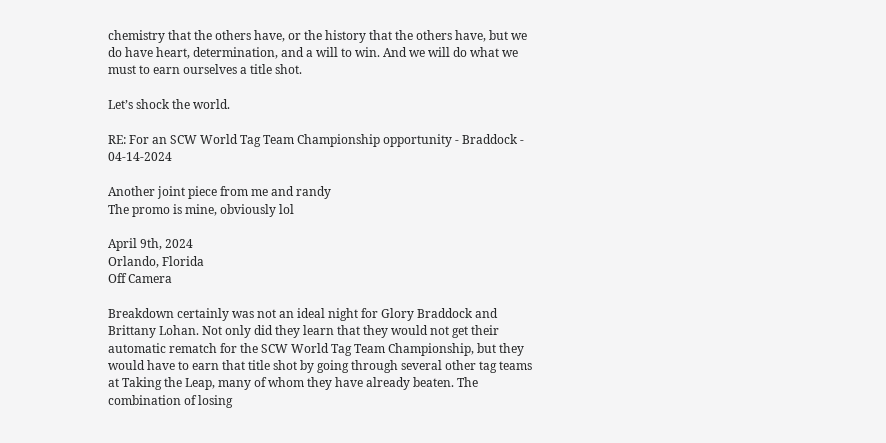chemistry that the others have, or the history that the others have, but we do have heart, determination, and a will to win. And we will do what we must to earn ourselves a title shot.

Let’s shock the world.

RE: For an SCW World Tag Team Championship opportunity - Braddock - 04-14-2024

Another joint piece from me and randy
The promo is mine, obviously lol

April 9th, 2024
Orlando, Florida
Off Camera

Breakdown certainly was not an ideal night for Glory Braddock and Brittany Lohan. Not only did they learn that they would not get their automatic rematch for the SCW World Tag Team Championship, but they would have to earn that title shot by going through several other tag teams at Taking the Leap, many of whom they have already beaten. The combination of losing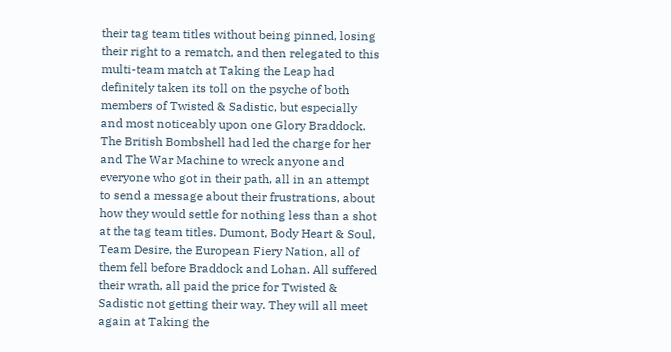their tag team titles without being pinned, losing their right to a rematch, and then relegated to this multi-team match at Taking the Leap had definitely taken its toll on the psyche of both members of Twisted & Sadistic, but especially and most noticeably upon one Glory Braddock. The British Bombshell had led the charge for her and The War Machine to wreck anyone and everyone who got in their path, all in an attempt to send a message about their frustrations, about how they would settle for nothing less than a shot at the tag team titles. Dumont, Body Heart & Soul, Team Desire, the European Fiery Nation, all of them fell before Braddock and Lohan. All suffered their wrath, all paid the price for Twisted & Sadistic not getting their way. They will all meet again at Taking the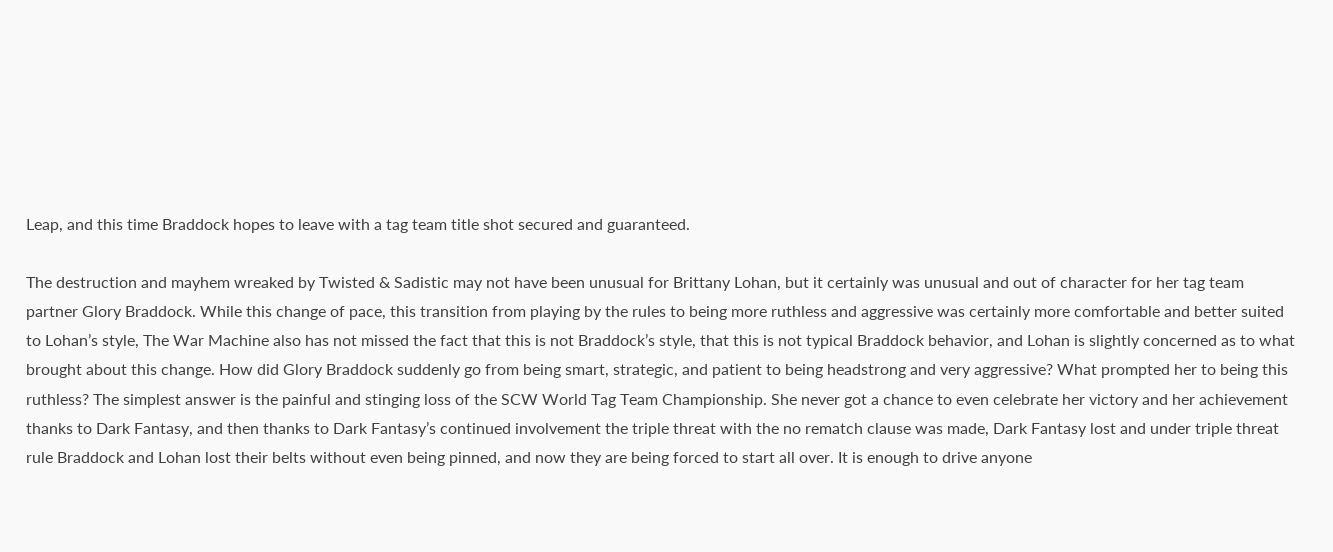Leap, and this time Braddock hopes to leave with a tag team title shot secured and guaranteed.

The destruction and mayhem wreaked by Twisted & Sadistic may not have been unusual for Brittany Lohan, but it certainly was unusual and out of character for her tag team partner Glory Braddock. While this change of pace, this transition from playing by the rules to being more ruthless and aggressive was certainly more comfortable and better suited to Lohan’s style, The War Machine also has not missed the fact that this is not Braddock’s style, that this is not typical Braddock behavior, and Lohan is slightly concerned as to what brought about this change. How did Glory Braddock suddenly go from being smart, strategic, and patient to being headstrong and very aggressive? What prompted her to being this ruthless? The simplest answer is the painful and stinging loss of the SCW World Tag Team Championship. She never got a chance to even celebrate her victory and her achievement thanks to Dark Fantasy, and then thanks to Dark Fantasy’s continued involvement the triple threat with the no rematch clause was made, Dark Fantasy lost and under triple threat rule Braddock and Lohan lost their belts without even being pinned, and now they are being forced to start all over. It is enough to drive anyone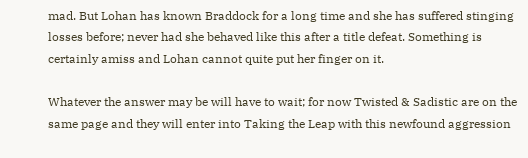mad. But Lohan has known Braddock for a long time and she has suffered stinging losses before; never had she behaved like this after a title defeat. Something is certainly amiss and Lohan cannot quite put her finger on it.

Whatever the answer may be will have to wait; for now Twisted & Sadistic are on the same page and they will enter into Taking the Leap with this newfound aggression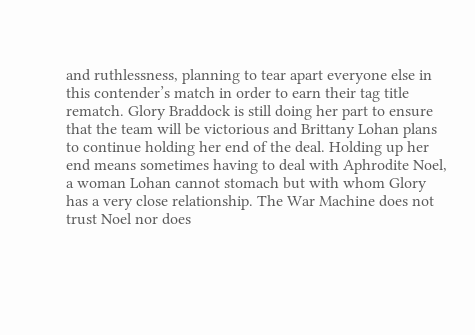and ruthlessness, planning to tear apart everyone else in this contender’s match in order to earn their tag title rematch. Glory Braddock is still doing her part to ensure that the team will be victorious and Brittany Lohan plans to continue holding her end of the deal. Holding up her end means sometimes having to deal with Aphrodite Noel, a woman Lohan cannot stomach but with whom Glory has a very close relationship. The War Machine does not trust Noel nor does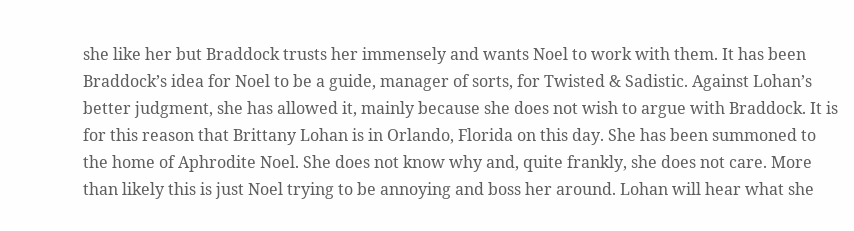she like her but Braddock trusts her immensely and wants Noel to work with them. It has been Braddock’s idea for Noel to be a guide, manager of sorts, for Twisted & Sadistic. Against Lohan’s better judgment, she has allowed it, mainly because she does not wish to argue with Braddock. It is for this reason that Brittany Lohan is in Orlando, Florida on this day. She has been summoned to the home of Aphrodite Noel. She does not know why and, quite frankly, she does not care. More than likely this is just Noel trying to be annoying and boss her around. Lohan will hear what she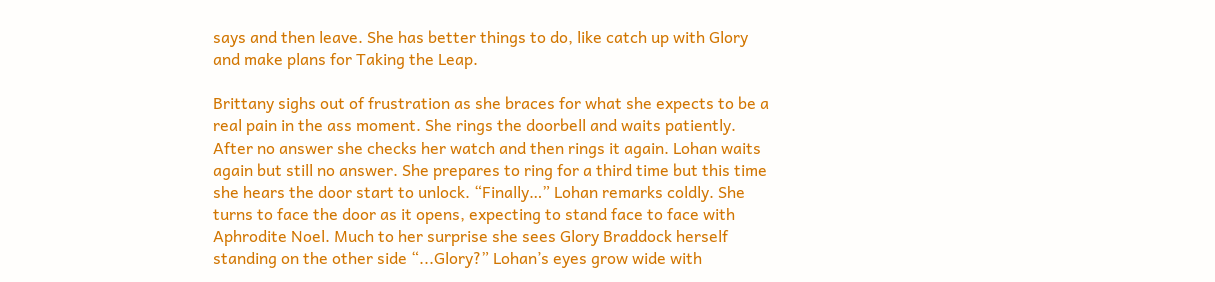says and then leave. She has better things to do, like catch up with Glory and make plans for Taking the Leap.

Brittany sighs out of frustration as she braces for what she expects to be a real pain in the ass moment. She rings the doorbell and waits patiently. After no answer she checks her watch and then rings it again. Lohan waits again but still no answer. She prepares to ring for a third time but this time she hears the door start to unlock. “Finally…” Lohan remarks coldly. She turns to face the door as it opens, expecting to stand face to face with Aphrodite Noel. Much to her surprise she sees Glory Braddock herself standing on the other side “...Glory?” Lohan’s eyes grow wide with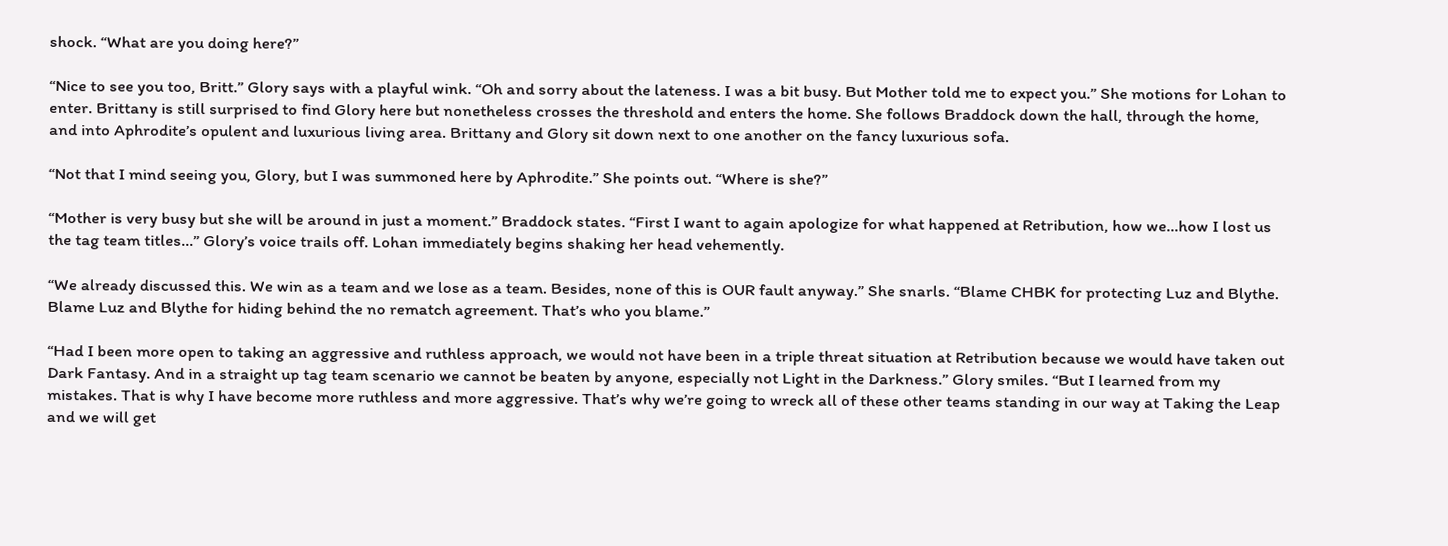shock. “What are you doing here?”

“Nice to see you too, Britt.” Glory says with a playful wink. “Oh and sorry about the lateness. I was a bit busy. But Mother told me to expect you.” She motions for Lohan to enter. Brittany is still surprised to find Glory here but nonetheless crosses the threshold and enters the home. She follows Braddock down the hall, through the home, and into Aphrodite’s opulent and luxurious living area. Brittany and Glory sit down next to one another on the fancy luxurious sofa.

“Not that I mind seeing you, Glory, but I was summoned here by Aphrodite.” She points out. “Where is she?”

“Mother is very busy but she will be around in just a moment.” Braddock states. “First I want to again apologize for what happened at Retribution, how we…how I lost us the tag team titles…” Glory’s voice trails off. Lohan immediately begins shaking her head vehemently.

“We already discussed this. We win as a team and we lose as a team. Besides, none of this is OUR fault anyway.” She snarls. “Blame CHBK for protecting Luz and Blythe. Blame Luz and Blythe for hiding behind the no rematch agreement. That’s who you blame.”

“Had I been more open to taking an aggressive and ruthless approach, we would not have been in a triple threat situation at Retribution because we would have taken out Dark Fantasy. And in a straight up tag team scenario we cannot be beaten by anyone, especially not Light in the Darkness.” Glory smiles. “But I learned from my mistakes. That is why I have become more ruthless and more aggressive. That’s why we’re going to wreck all of these other teams standing in our way at Taking the Leap and we will get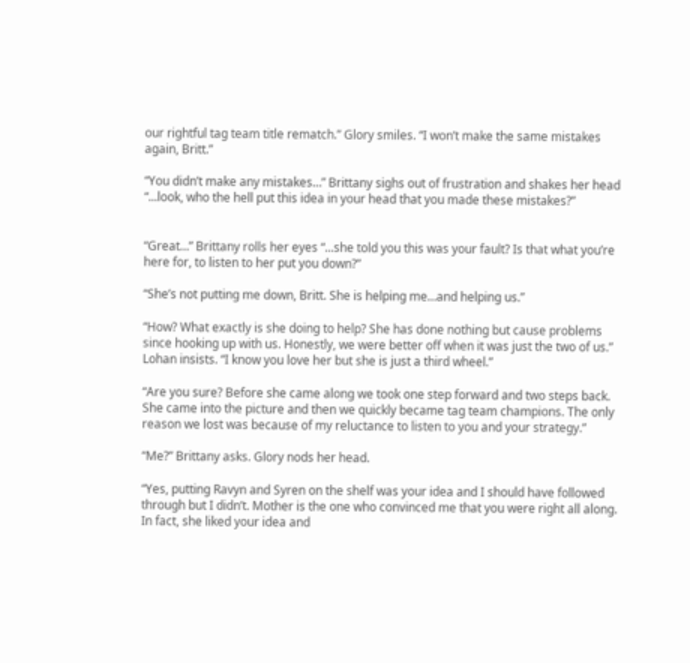our rightful tag team title rematch.” Glory smiles. “I won’t make the same mistakes again, Britt.”

“You didn’t make any mistakes…” Brittany sighs out of frustration and shakes her head “...look, who the hell put this idea in your head that you made these mistakes?”


“Great…” Brittany rolls her eyes “...she told you this was your fault? Is that what you’re here for, to listen to her put you down?”

“She’s not putting me down, Britt. She is helping me…and helping us.”

“How? What exactly is she doing to help? She has done nothing but cause problems since hooking up with us. Honestly, we were better off when it was just the two of us.” Lohan insists. “I know you love her but she is just a third wheel.”

“Are you sure? Before she came along we took one step forward and two steps back. She came into the picture and then we quickly became tag team champions. The only reason we lost was because of my reluctance to listen to you and your strategy.”

“Me?” Brittany asks. Glory nods her head.

“Yes, putting Ravyn and Syren on the shelf was your idea and I should have followed through but I didn’t. Mother is the one who convinced me that you were right all along. In fact, she liked your idea and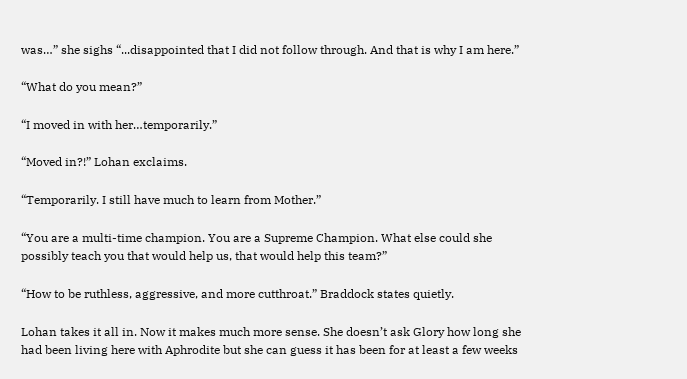was…” she sighs “...disappointed that I did not follow through. And that is why I am here.”

“What do you mean?”

“I moved in with her…temporarily.”

“Moved in?!” Lohan exclaims.

“Temporarily. I still have much to learn from Mother.”

“You are a multi-time champion. You are a Supreme Champion. What else could she possibly teach you that would help us, that would help this team?”

“How to be ruthless, aggressive, and more cutthroat.” Braddock states quietly.

Lohan takes it all in. Now it makes much more sense. She doesn’t ask Glory how long she had been living here with Aphrodite but she can guess it has been for at least a few weeks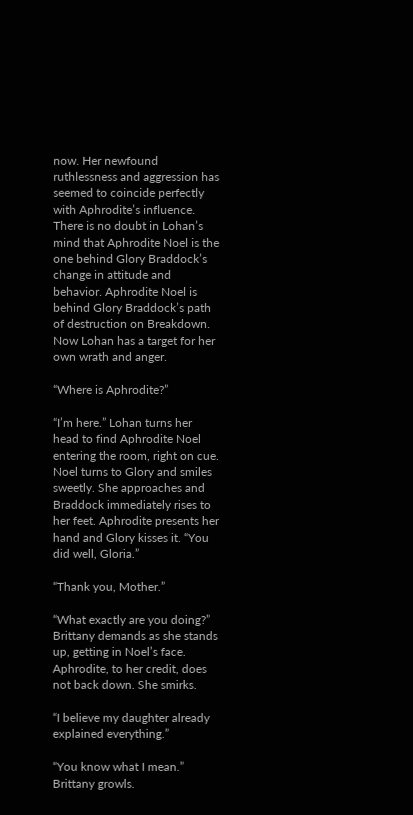now. Her newfound ruthlessness and aggression has seemed to coincide perfectly with Aphrodite’s influence. There is no doubt in Lohan’s mind that Aphrodite Noel is the one behind Glory Braddock’s change in attitude and behavior. Aphrodite Noel is behind Glory Braddock’s path of destruction on Breakdown. Now Lohan has a target for her own wrath and anger.

“Where is Aphrodite?”

“I’m here.” Lohan turns her head to find Aphrodite Noel entering the room, right on cue. Noel turns to Glory and smiles sweetly. She approaches and Braddock immediately rises to her feet. Aphrodite presents her hand and Glory kisses it. “You did well, Gloria.”

“Thank you, Mother.”

“What exactly are you doing?” Brittany demands as she stands up, getting in Noel’s face. Aphrodite, to her credit, does not back down. She smirks.

“I believe my daughter already explained everything.”

“You know what I mean.” Brittany growls.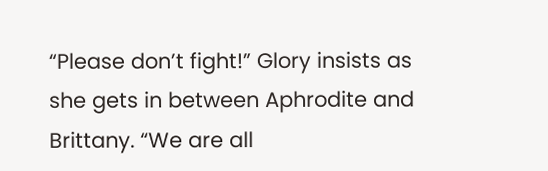“Please don’t fight!” Glory insists as she gets in between Aphrodite and Brittany. “We are all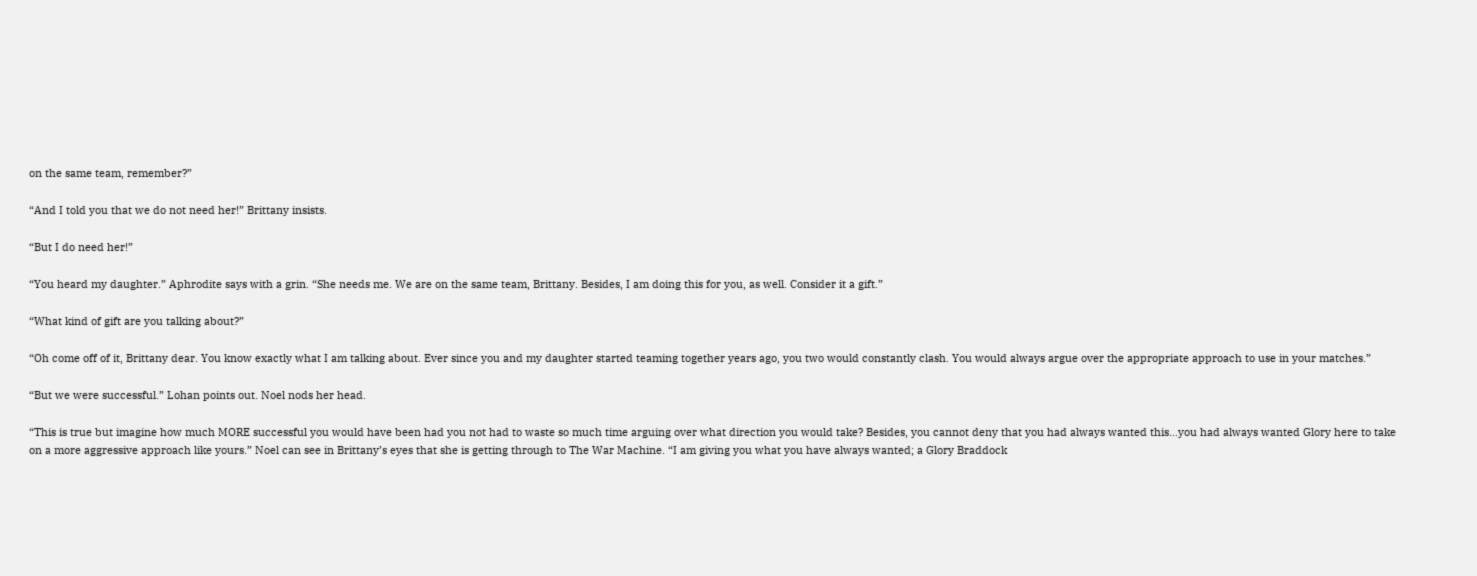on the same team, remember?”

“And I told you that we do not need her!” Brittany insists.

“But I do need her!”

“You heard my daughter.” Aphrodite says with a grin. “She needs me. We are on the same team, Brittany. Besides, I am doing this for you, as well. Consider it a gift.”

“What kind of gift are you talking about?”

“Oh come off of it, Brittany dear. You know exactly what I am talking about. Ever since you and my daughter started teaming together years ago, you two would constantly clash. You would always argue over the appropriate approach to use in your matches.”

“But we were successful.” Lohan points out. Noel nods her head.

“This is true but imagine how much MORE successful you would have been had you not had to waste so much time arguing over what direction you would take? Besides, you cannot deny that you had always wanted this…you had always wanted Glory here to take on a more aggressive approach like yours.” Noel can see in Brittany’s eyes that she is getting through to The War Machine. “I am giving you what you have always wanted; a Glory Braddock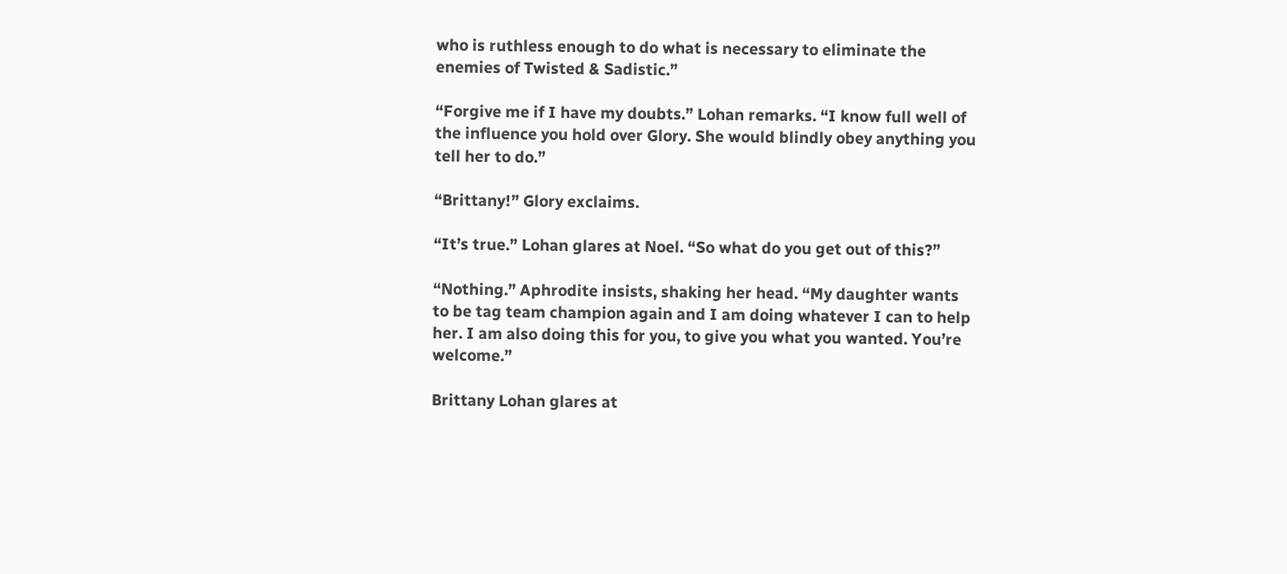who is ruthless enough to do what is necessary to eliminate the enemies of Twisted & Sadistic.”

“Forgive me if I have my doubts.” Lohan remarks. “I know full well of the influence you hold over Glory. She would blindly obey anything you tell her to do.”

“Brittany!” Glory exclaims.

“It’s true.” Lohan glares at Noel. “So what do you get out of this?”

“Nothing.” Aphrodite insists, shaking her head. “My daughter wants to be tag team champion again and I am doing whatever I can to help her. I am also doing this for you, to give you what you wanted. You’re welcome.”

Brittany Lohan glares at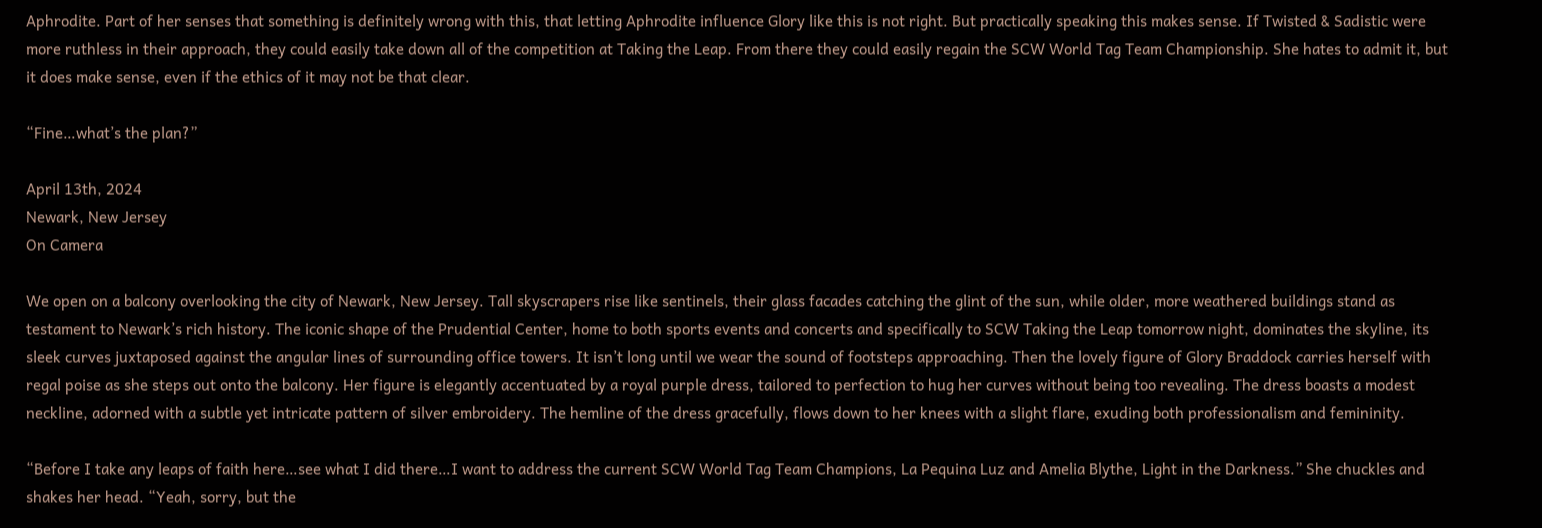Aphrodite. Part of her senses that something is definitely wrong with this, that letting Aphrodite influence Glory like this is not right. But practically speaking this makes sense. If Twisted & Sadistic were more ruthless in their approach, they could easily take down all of the competition at Taking the Leap. From there they could easily regain the SCW World Tag Team Championship. She hates to admit it, but it does make sense, even if the ethics of it may not be that clear.

“Fine…what’s the plan?”

April 13th, 2024
Newark, New Jersey
On Camera

We open on a balcony overlooking the city of Newark, New Jersey. Tall skyscrapers rise like sentinels, their glass facades catching the glint of the sun, while older, more weathered buildings stand as testament to Newark’s rich history. The iconic shape of the Prudential Center, home to both sports events and concerts and specifically to SCW Taking the Leap tomorrow night, dominates the skyline, its sleek curves juxtaposed against the angular lines of surrounding office towers. It isn’t long until we wear the sound of footsteps approaching. Then the lovely figure of Glory Braddock carries herself with regal poise as she steps out onto the balcony. Her figure is elegantly accentuated by a royal purple dress, tailored to perfection to hug her curves without being too revealing. The dress boasts a modest neckline, adorned with a subtle yet intricate pattern of silver embroidery. The hemline of the dress gracefully, flows down to her knees with a slight flare, exuding both professionalism and femininity.

“Before I take any leaps of faith here…see what I did there…I want to address the current SCW World Tag Team Champions, La Pequina Luz and Amelia Blythe, Light in the Darkness.” She chuckles and shakes her head. “Yeah, sorry, but the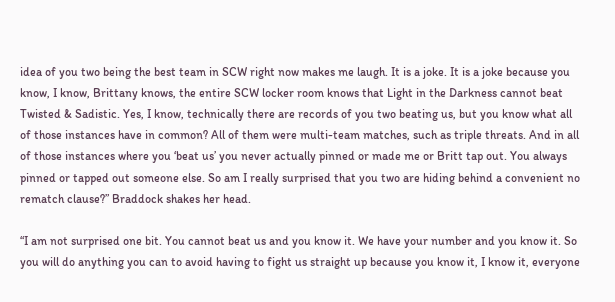idea of you two being the best team in SCW right now makes me laugh. It is a joke. It is a joke because you know, I know, Brittany knows, the entire SCW locker room knows that Light in the Darkness cannot beat Twisted & Sadistic. Yes, I know, technically there are records of you two beating us, but you know what all of those instances have in common? All of them were multi-team matches, such as triple threats. And in all of those instances where you ‘beat us’ you never actually pinned or made me or Britt tap out. You always pinned or tapped out someone else. So am I really surprised that you two are hiding behind a convenient no rematch clause?” Braddock shakes her head.

“I am not surprised one bit. You cannot beat us and you know it. We have your number and you know it. So you will do anything you can to avoid having to fight us straight up because you know it, I know it, everyone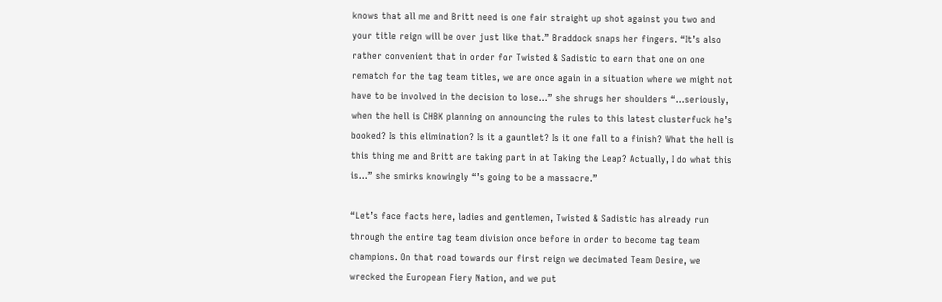knows that all me and Britt need is one fair straight up shot against you two and your title reign will be over just like that.” Braddock snaps her fingers. “It’s also rather convenient that in order for Twisted & Sadistic to earn that one on one rematch for the tag team titles, we are once again in a situation where we might not have to be involved in the decision to lose…” she shrugs her shoulders “...seriously, when the hell is CHBK planning on announcing the rules to this latest clusterfuck he’s booked? Is this elimination? Is it a gauntlet? Is it one fall to a finish? What the hell is this thing me and Britt are taking part in at Taking the Leap? Actually, I do what this is…” she smirks knowingly “’s going to be a massacre.”

“Let’s face facts here, ladies and gentlemen, Twisted & Sadistic has already run through the entire tag team division once before in order to become tag team champions. On that road towards our first reign we decimated Team Desire, we wrecked the European Fiery Nation, and we put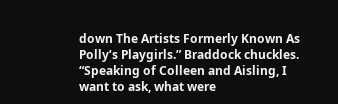down The Artists Formerly Known As Polly’s Playgirls.” Braddock chuckles. “Speaking of Colleen and Aisling, I want to ask, what were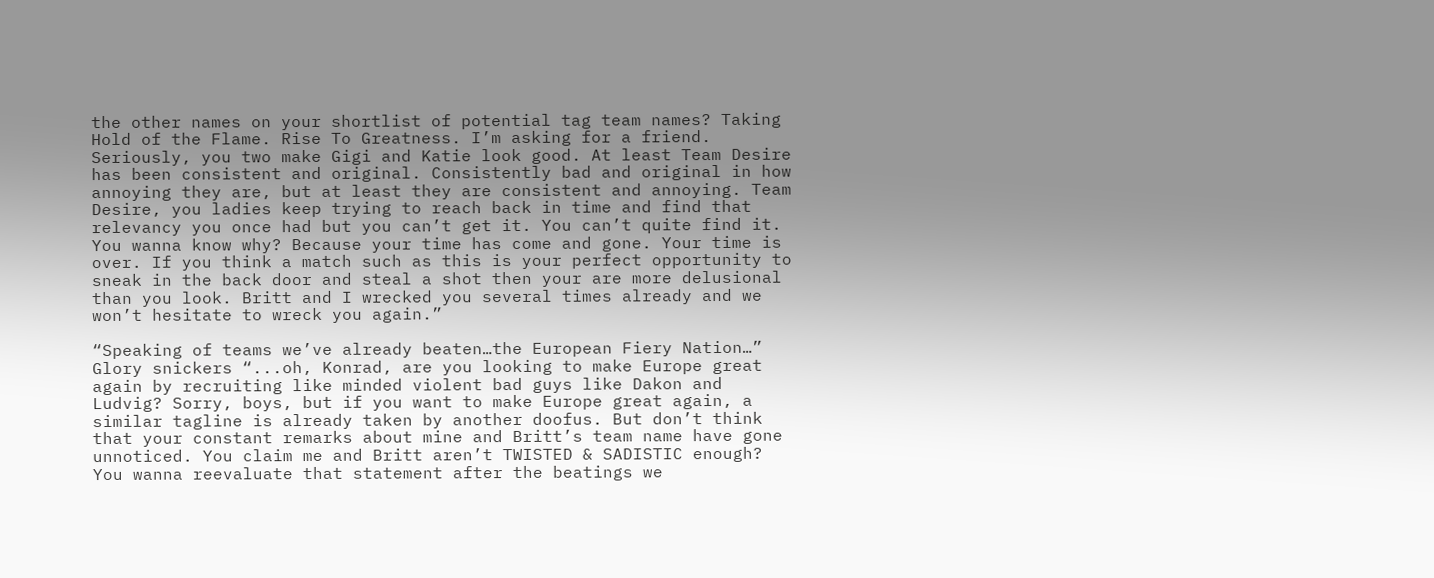the other names on your shortlist of potential tag team names? Taking Hold of the Flame. Rise To Greatness. I’m asking for a friend. Seriously, you two make Gigi and Katie look good. At least Team Desire has been consistent and original. Consistently bad and original in how annoying they are, but at least they are consistent and annoying. Team Desire, you ladies keep trying to reach back in time and find that relevancy you once had but you can’t get it. You can’t quite find it. You wanna know why? Because your time has come and gone. Your time is over. If you think a match such as this is your perfect opportunity to sneak in the back door and steal a shot then your are more delusional than you look. Britt and I wrecked you several times already and we won’t hesitate to wreck you again.”

“Speaking of teams we’ve already beaten…the European Fiery Nation…” Glory snickers “...oh, Konrad, are you looking to make Europe great again by recruiting like minded violent bad guys like Dakon and Ludvig? Sorry, boys, but if you want to make Europe great again, a similar tagline is already taken by another doofus. But don’t think that your constant remarks about mine and Britt’s team name have gone unnoticed. You claim me and Britt aren’t TWISTED & SADISTIC enough? You wanna reevaluate that statement after the beatings we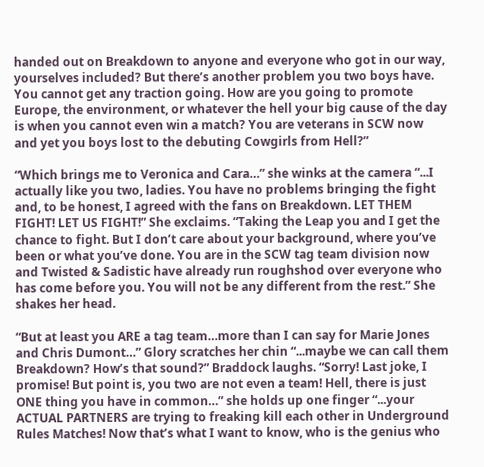handed out on Breakdown to anyone and everyone who got in our way, yourselves included? But there’s another problem you two boys have. You cannot get any traction going. How are you going to promote Europe, the environment, or whatever the hell your big cause of the day is when you cannot even win a match? You are veterans in SCW now and yet you boys lost to the debuting Cowgirls from Hell?”

“Which brings me to Veronica and Cara…” she winks at the camera “...I actually like you two, ladies. You have no problems bringing the fight and, to be honest, I agreed with the fans on Breakdown. LET THEM FIGHT! LET US FIGHT!” She exclaims. “Taking the Leap you and I get the chance to fight. But I don’t care about your background, where you’ve been or what you’ve done. You are in the SCW tag team division now and Twisted & Sadistic have already run roughshod over everyone who has come before you. You will not be any different from the rest.” She shakes her head.

“But at least you ARE a tag team…more than I can say for Marie Jones and Chris Dumont…” Glory scratches her chin “...maybe we can call them Breakdown? How’s that sound?” Braddock laughs. “Sorry! Last joke, I promise! But point is, you two are not even a team! Hell, there is just ONE thing you have in common…” she holds up one finger “...your ACTUAL PARTNERS are trying to freaking kill each other in Underground Rules Matches! Now that’s what I want to know, who is the genius who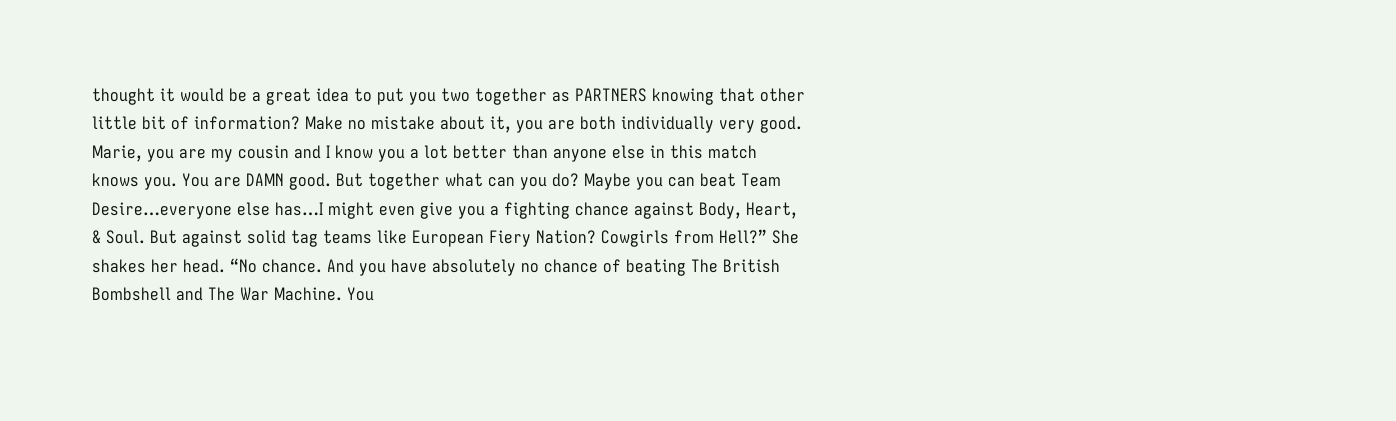thought it would be a great idea to put you two together as PARTNERS knowing that other little bit of information? Make no mistake about it, you are both individually very good. Marie, you are my cousin and I know you a lot better than anyone else in this match knows you. You are DAMN good. But together what can you do? Maybe you can beat Team Desire…everyone else has…I might even give you a fighting chance against Body, Heart, & Soul. But against solid tag teams like European Fiery Nation? Cowgirls from Hell?” She shakes her head. “No chance. And you have absolutely no chance of beating The British Bombshell and The War Machine. You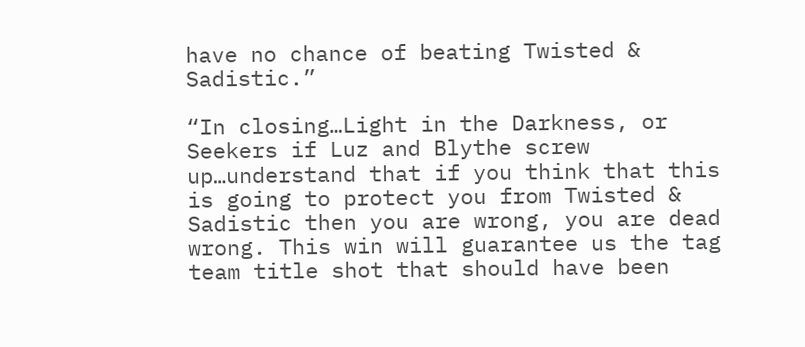have no chance of beating Twisted & Sadistic.”

“In closing…Light in the Darkness, or Seekers if Luz and Blythe screw up…understand that if you think that this is going to protect you from Twisted & Sadistic then you are wrong, you are dead wrong. This win will guarantee us the tag team title shot that should have been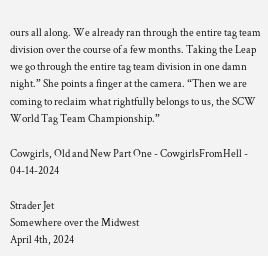ours all along. We already ran through the entire tag team division over the course of a few months. Taking the Leap we go through the entire tag team division in one damn night.” She points a finger at the camera. “Then we are coming to reclaim what rightfully belongs to us, the SCW World Tag Team Championship.”

Cowgirls, Old and New Part One - CowgirlsFromHell - 04-14-2024

Strader Jet
Somewhere over the Midwest
April 4th, 2024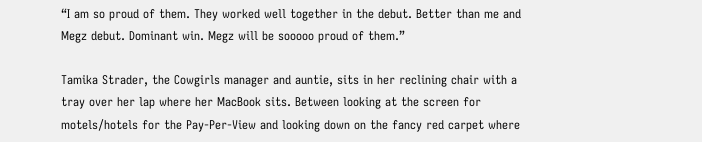“I am so proud of them. They worked well together in the debut. Better than me and Megz debut. Dominant win. Megz will be sooooo proud of them.”

Tamika Strader, the Cowgirls manager and auntie, sits in her reclining chair with a tray over her lap where her MacBook sits. Between looking at the screen for motels/hotels for the Pay-Per-View and looking down on the fancy red carpet where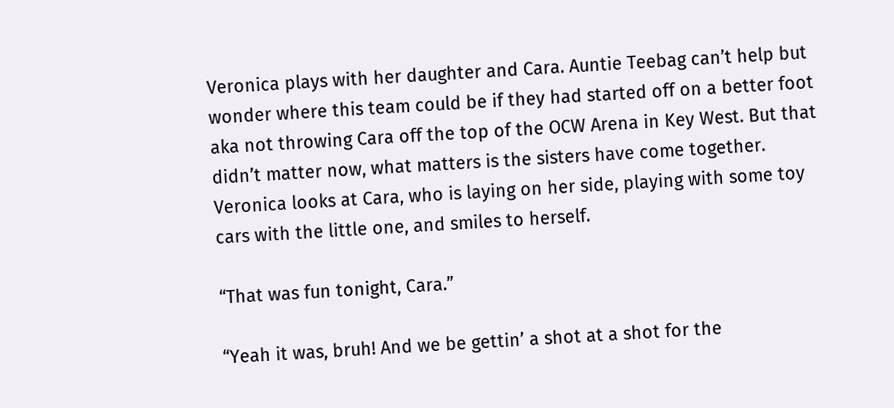Veronica plays with her daughter and Cara. Auntie Teebag can’t help but wonder where this team could be if they had started off on a better foot aka not throwing Cara off the top of the OCW Arena in Key West. But that didn’t matter now, what matters is the sisters have come together. Veronica looks at Cara, who is laying on her side, playing with some toy cars with the little one, and smiles to herself.

“That was fun tonight, Cara.”

“Yeah it was, bruh! And we be gettin’ a shot at a shot for the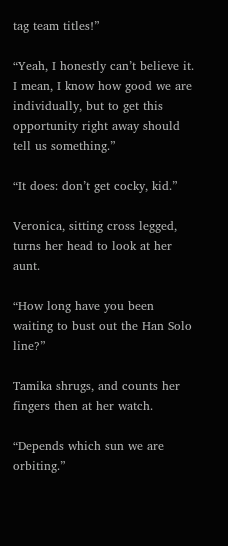tag team titles!”

“Yeah, I honestly can’t believe it. I mean, I know how good we are individually, but to get this opportunity right away should tell us something.”

“It does: don’t get cocky, kid.”

Veronica, sitting cross legged, turns her head to look at her aunt.

“How long have you been waiting to bust out the Han Solo line?”

Tamika shrugs, and counts her fingers then at her watch.

“Depends which sun we are orbiting.”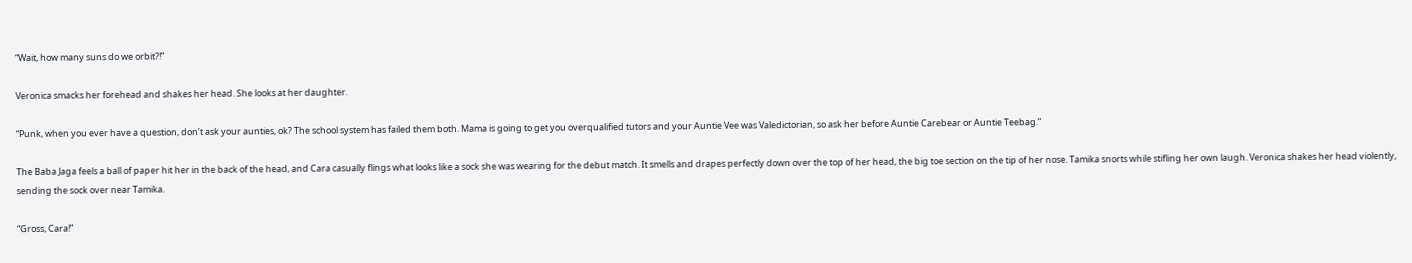“Wait, how many suns do we orbit?!”

Veronica smacks her forehead and shakes her head. She looks at her daughter.

“Punk, when you ever have a question, don’t ask your aunties, ok? The school system has failed them both. Mama is going to get you overqualified tutors and your Auntie Vee was Valedictorian, so ask her before Auntie Carebear or Auntie Teebag.”

The Baba Jaga feels a ball of paper hit her in the back of the head, and Cara casually flings what looks like a sock she was wearing for the debut match. It smells and drapes perfectly down over the top of her head, the big toe section on the tip of her nose. Tamika snorts while stifling her own laugh. Veronica shakes her head violently, sending the sock over near Tamika.

“Gross, Cara!”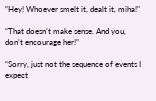“Hey! Whoever smelt it, dealt it, miha!"

“That doesn’t make sense. And you, don’t encourage her!”

“Sorry, just not the sequence of events I expect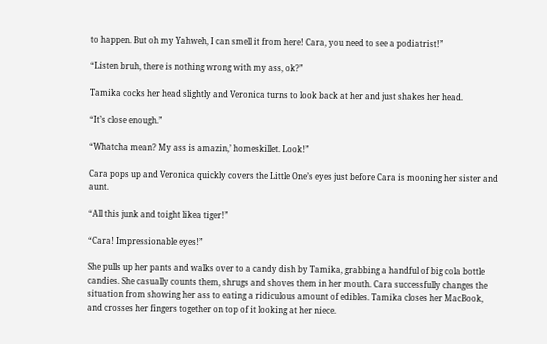to happen. But oh my Yahweh, I can smell it from here! Cara, you need to see a podiatrist!”

“Listen bruh, there is nothing wrong with my ass, ok?”

Tamika cocks her head slightly and Veronica turns to look back at her and just shakes her head.

“It’s close enough.”

“Whatcha mean? My ass is amazin,’ homeskillet. Look!”

Cara pops up and Veronica quickly covers the Little One’s eyes just before Cara is mooning her sister and aunt.

“All this junk and toight likea tiger!”

“Cara! Impressionable eyes!”

She pulls up her pants and walks over to a candy dish by Tamika, grabbing a handful of big cola bottle candies. She casually counts them, shrugs and shoves them in her mouth. Cara successfully changes the situation from showing her ass to eating a ridiculous amount of edibles. Tamika closes her MacBook, and crosses her fingers together on top of it looking at her niece.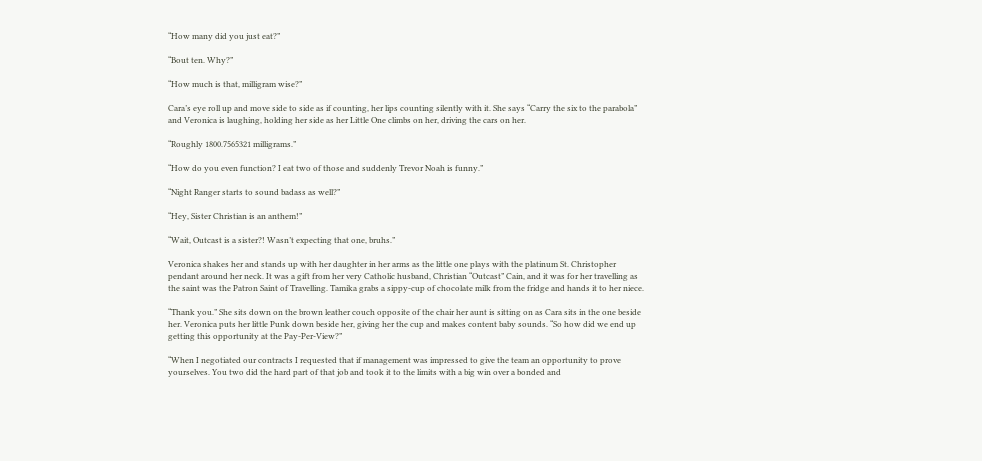“How many did you just eat?”

“Bout ten. Why?”

“How much is that, milligram wise?”

Cara’s eye roll up and move side to side as if counting, her lips counting silently with it. She says “Carry the six to the parabola” and Veronica is laughing, holding her side as her Little One climbs on her, driving the cars on her.

“Roughly 1800.7565321 milligrams.”

“How do you even function? I eat two of those and suddenly Trevor Noah is funny.”

“Night Ranger starts to sound badass as well?”

“Hey, Sister Christian is an anthem!”

“Wait, Outcast is a sister?! Wasn’t expecting that one, bruhs.”

Veronica shakes her and stands up with her daughter in her arms as the little one plays with the platinum St. Christopher pendant around her neck. It was a gift from her very Catholic husband, Christian “Outcast” Cain, and it was for her travelling as the saint was the Patron Saint of Travelling. Tamika grabs a sippy-cup of chocolate milk from the fridge and hands it to her niece.

“Thank you.” She sits down on the brown leather couch opposite of the chair her aunt is sitting on as Cara sits in the one beside her. Veronica puts her little Punk down beside her, giving her the cup and makes content baby sounds. “So how did we end up getting this opportunity at the Pay-Per-View?”

“When I negotiated our contracts I requested that if management was impressed to give the team an opportunity to prove yourselves. You two did the hard part of that job and took it to the limits with a big win over a bonded and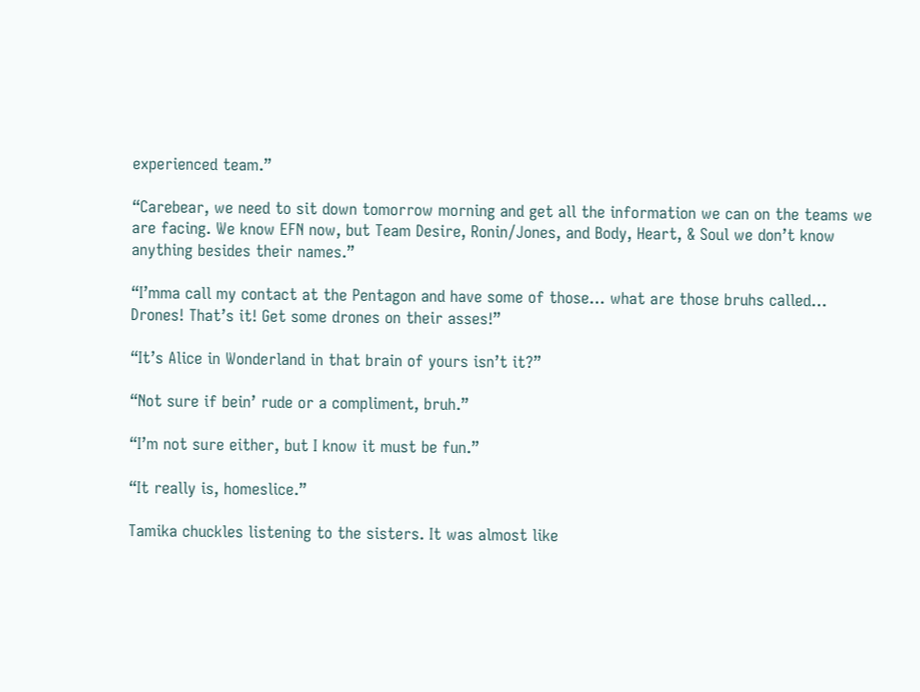experienced team.”

“Carebear, we need to sit down tomorrow morning and get all the information we can on the teams we are facing. We know EFN now, but Team Desire, Ronin/Jones, and Body, Heart, & Soul we don’t know anything besides their names.”

“I’mma call my contact at the Pentagon and have some of those… what are those bruhs called… Drones! That’s it! Get some drones on their asses!”

“It’s Alice in Wonderland in that brain of yours isn’t it?”

“Not sure if bein’ rude or a compliment, bruh.”

“I’m not sure either, but I know it must be fun.”

“It really is, homeslice.”

Tamika chuckles listening to the sisters. It was almost like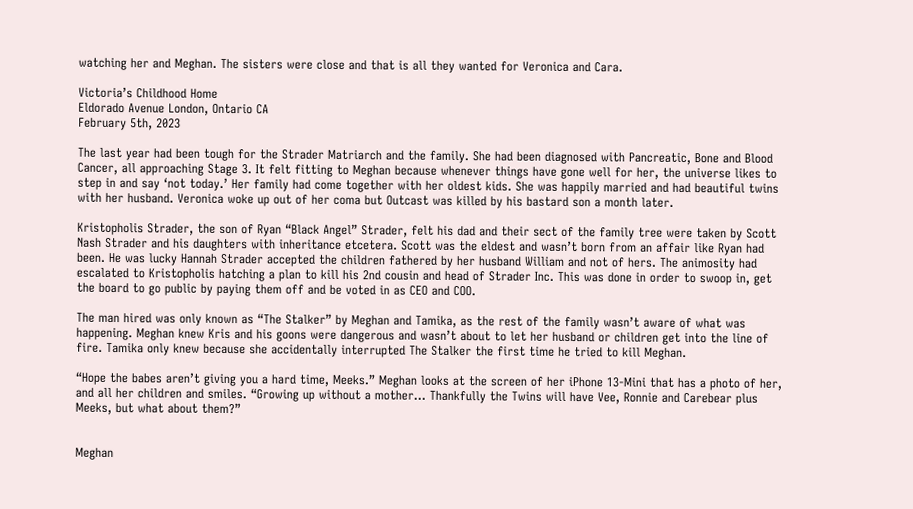watching her and Meghan. The sisters were close and that is all they wanted for Veronica and Cara.

Victoria’s Childhood Home
Eldorado Avenue London, Ontario CA
February 5th, 2023

The last year had been tough for the Strader Matriarch and the family. She had been diagnosed with Pancreatic, Bone and Blood Cancer, all approaching Stage 3. It felt fitting to Meghan because whenever things have gone well for her, the universe likes to step in and say ‘not today.’ Her family had come together with her oldest kids. She was happily married and had beautiful twins with her husband. Veronica woke up out of her coma but Outcast was killed by his bastard son a month later.

Kristopholis Strader, the son of Ryan “Black Angel” Strader, felt his dad and their sect of the family tree were taken by Scott Nash Strader and his daughters with inheritance etcetera. Scott was the eldest and wasn’t born from an affair like Ryan had been. He was lucky Hannah Strader accepted the children fathered by her husband William and not of hers. The animosity had escalated to Kristopholis hatching a plan to kill his 2nd cousin and head of Strader Inc. This was done in order to swoop in, get the board to go public by paying them off and be voted in as CEO and COO.

The man hired was only known as “The Stalker” by Meghan and Tamika, as the rest of the family wasn’t aware of what was happening. Meghan knew Kris and his goons were dangerous and wasn’t about to let her husband or children get into the line of fire. Tamika only knew because she accidentally interrupted The Stalker the first time he tried to kill Meghan.

“Hope the babes aren’t giving you a hard time, Meeks.” Meghan looks at the screen of her iPhone 13-Mini that has a photo of her, and all her children and smiles. “Growing up without a mother… Thankfully the Twins will have Vee, Ronnie and Carebear plus Meeks, but what about them?”


Meghan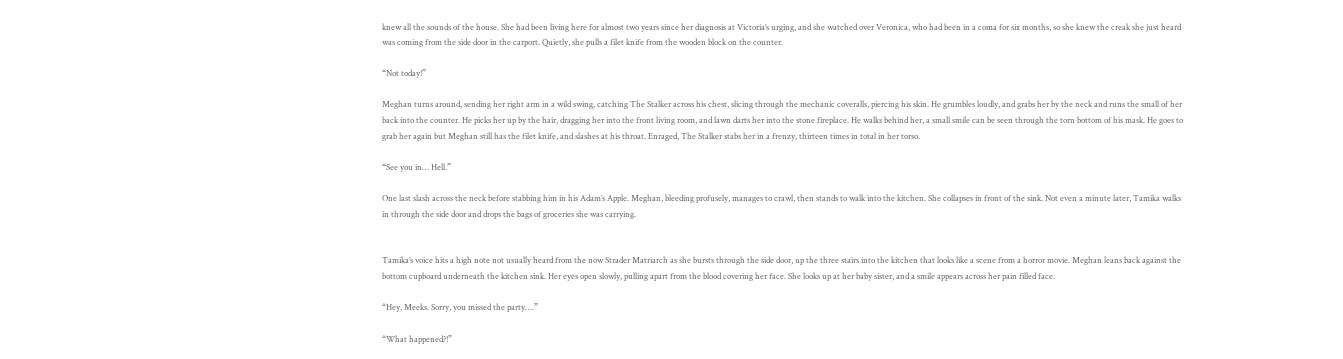knew all the sounds of the house. She had been living here for almost two years since her diagnosis at Victoria’s urging, and she watched over Veronica, who had been in a coma for six months, so she knew the creak she just heard was coming from the side door in the carport. Quietly, she pulls a filet knife from the wooden block on the counter.

“Not today!”

Meghan turns around, sending her right arm in a wild swing, catching The Stalker across his chest, slicing through the mechanic coveralls, piercing his skin. He grumbles loudly, and grabs her by the neck and runs the small of her back into the counter. He picks her up by the hair, dragging her into the front living room, and lawn darts her into the stone fireplace. He walks behind her, a small smile can be seen through the torn bottom of his mask. He goes to grab her again but Meghan still has the filet knife, and slashes at his throat. Enraged, The Stalker stabs her in a frenzy, thirteen times in total in her torso.

“See you in… Hell.”

One last slash across the neck before stabbing him in his Adam’s Apple. Meghan, bleeding profusely, manages to crawl, then stands to walk into the kitchen. She collapses in front of the sink. Not even a minute later, Tamika walks in through the side door and drops the bags of groceries she was carrying.


Tamika’s voice hits a high note not usually heard from the now Strader Matriarch as she bursts through the side door, up the three stairs into the kitchen that looks like a scene from a horror movie. Meghan leans back against the bottom cupboard underneath the kitchen sink. Her eyes open slowly, pulling apart from the blood covering her face. She looks up at her baby sister, and a smile appears across her pain filled face.

“Hey, Meeks. Sorry, you missed the party….”

“What happened?!”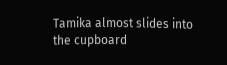Tamika almost slides into the cupboard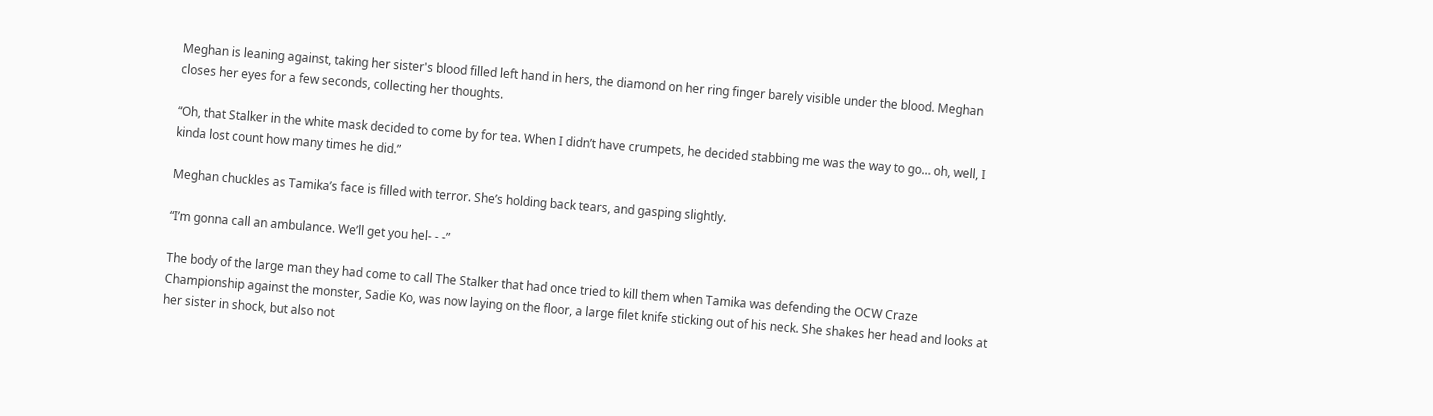Meghan is leaning against, taking her sister's blood filled left hand in hers, the diamond on her ring finger barely visible under the blood. Meghan closes her eyes for a few seconds, collecting her thoughts.

“Oh, that Stalker in the white mask decided to come by for tea. When I didn’t have crumpets, he decided stabbing me was the way to go… oh, well, I kinda lost count how many times he did.”

Meghan chuckles as Tamika’s face is filled with terror. She’s holding back tears, and gasping slightly.

“I’m gonna call an ambulance. We’ll get you hel- - -”

The body of the large man they had come to call The Stalker that had once tried to kill them when Tamika was defending the OCW Craze Championship against the monster, Sadie Ko, was now laying on the floor, a large filet knife sticking out of his neck. She shakes her head and looks at her sister in shock, but also not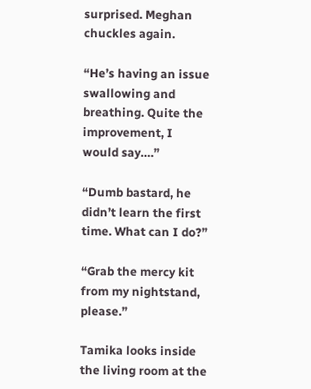surprised. Meghan chuckles again.

“He’s having an issue swallowing and breathing. Quite the improvement, I would say….”

“Dumb bastard, he didn’t learn the first time. What can I do?”

“Grab the mercy kit from my nightstand, please.”

Tamika looks inside the living room at the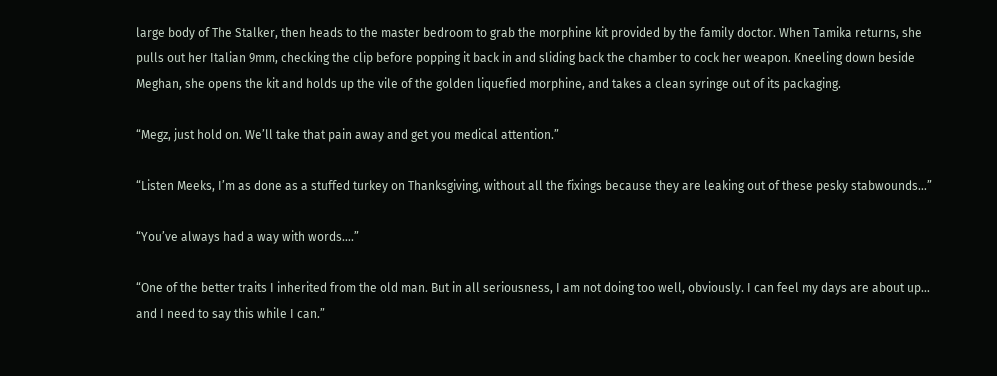large body of The Stalker, then heads to the master bedroom to grab the morphine kit provided by the family doctor. When Tamika returns, she pulls out her Italian 9mm, checking the clip before popping it back in and sliding back the chamber to cock her weapon. Kneeling down beside Meghan, she opens the kit and holds up the vile of the golden liquefied morphine, and takes a clean syringe out of its packaging.

“Megz, just hold on. We’ll take that pain away and get you medical attention.”

“Listen Meeks, I’m as done as a stuffed turkey on Thanksgiving, without all the fixings because they are leaking out of these pesky stabwounds…”

“You’ve always had a way with words….”

“One of the better traits I inherited from the old man. But in all seriousness, I am not doing too well, obviously. I can feel my days are about up… and I need to say this while I can.”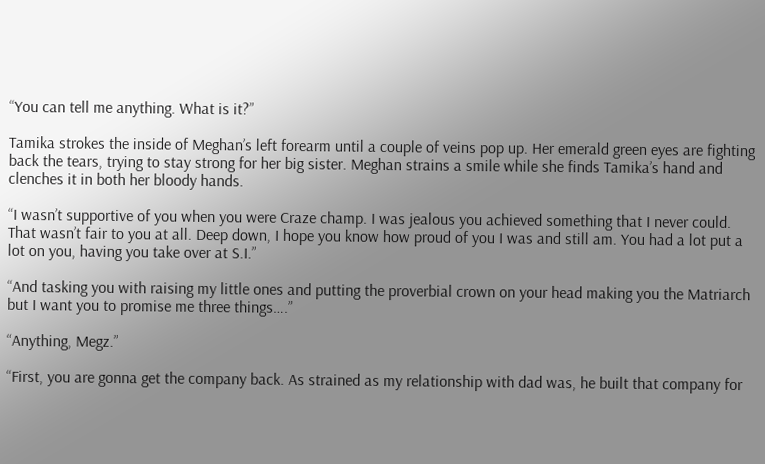“You can tell me anything. What is it?”

Tamika strokes the inside of Meghan’s left forearm until a couple of veins pop up. Her emerald green eyes are fighting back the tears, trying to stay strong for her big sister. Meghan strains a smile while she finds Tamika’s hand and clenches it in both her bloody hands.

“I wasn’t supportive of you when you were Craze champ. I was jealous you achieved something that I never could. That wasn’t fair to you at all. Deep down, I hope you know how proud of you I was and still am. You had a lot put a lot on you, having you take over at S.I.”

“And tasking you with raising my little ones and putting the proverbial crown on your head making you the Matriarch but I want you to promise me three things….”

“Anything, Megz.”

“First, you are gonna get the company back. As strained as my relationship with dad was, he built that company for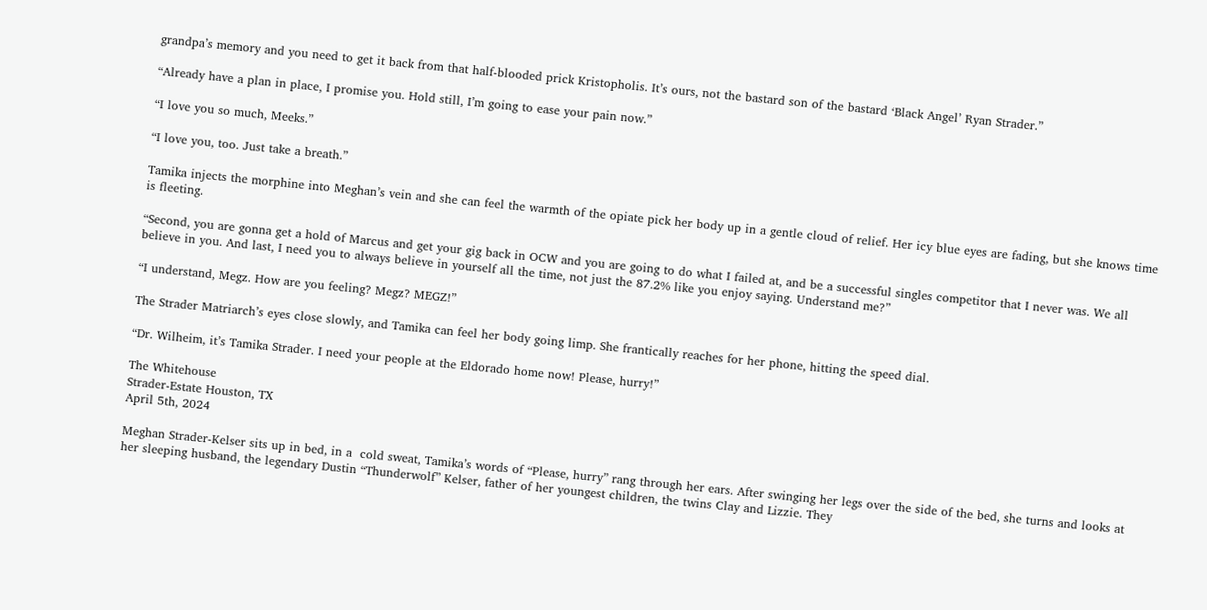grandpa’s memory and you need to get it back from that half-blooded prick Kristopholis. It’s ours, not the bastard son of the bastard ‘Black Angel’ Ryan Strader.”

“Already have a plan in place, I promise you. Hold still, I’m going to ease your pain now.”

“I love you so much, Meeks.”

“I love you, too. Just take a breath.”

Tamika injects the morphine into Meghan’s vein and she can feel the warmth of the opiate pick her body up in a gentle cloud of relief. Her icy blue eyes are fading, but she knows time is fleeting.

“Second, you are gonna get a hold of Marcus and get your gig back in OCW and you are going to do what I failed at, and be a successful singles competitor that I never was. We all believe in you. And last, I need you to always believe in yourself all the time, not just the 87.2% like you enjoy saying. Understand me?”

“I understand, Megz. How are you feeling? Megz? MEGZ!”

The Strader Matriarch’s eyes close slowly, and Tamika can feel her body going limp. She frantically reaches for her phone, hitting the speed dial.

“Dr. Wilheim, it’s Tamika Strader. I need your people at the Eldorado home now! Please, hurry!”

The Whitehouse
Strader-Estate Houston, TX
April 5th, 2024

Meghan Strader-Kelser sits up in bed, in a  cold sweat, Tamika’s words of “Please, hurry” rang through her ears. After swinging her legs over the side of the bed, she turns and looks at her sleeping husband, the legendary Dustin “Thunderwolf” Kelser, father of her youngest children, the twins Clay and Lizzie. They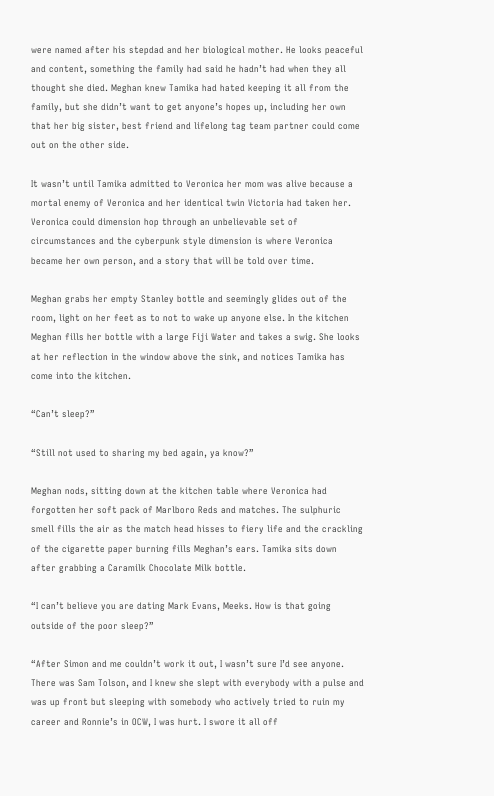were named after his stepdad and her biological mother. He looks peaceful and content, something the family had said he hadn’t had when they all thought she died. Meghan knew Tamika had hated keeping it all from the family, but she didn’t want to get anyone’s hopes up, including her own that her big sister, best friend and lifelong tag team partner could come out on the other side.

It wasn’t until Tamika admitted to Veronica her mom was alive because a mortal enemy of Veronica and her identical twin Victoria had taken her. Veronica could dimension hop through an unbelievable set of circumstances and the cyberpunk style dimension is where Veronica became her own person, and a story that will be told over time.

Meghan grabs her empty Stanley bottle and seemingly glides out of the room, light on her feet as to not to wake up anyone else. In the kitchen Meghan fills her bottle with a large Fiji Water and takes a swig. She looks at her reflection in the window above the sink, and notices Tamika has come into the kitchen.

“Can’t sleep?”

“Still not used to sharing my bed again, ya know?”

Meghan nods, sitting down at the kitchen table where Veronica had forgotten her soft pack of Marlboro Reds and matches. The sulphuric smell fills the air as the match head hisses to fiery life and the crackling of the cigarette paper burning fills Meghan’s ears. Tamika sits down after grabbing a Caramilk Chocolate Milk bottle.

“I can’t believe you are dating Mark Evans, Meeks. How is that going outside of the poor sleep?”

“After Simon and me couldn’t work it out, I wasn’t sure I’d see anyone. There was Sam Tolson, and I knew she slept with everybody with a pulse and was up front but sleeping with somebody who actively tried to ruin my career and Ronnie’s in OCW, I was hurt. I swore it all off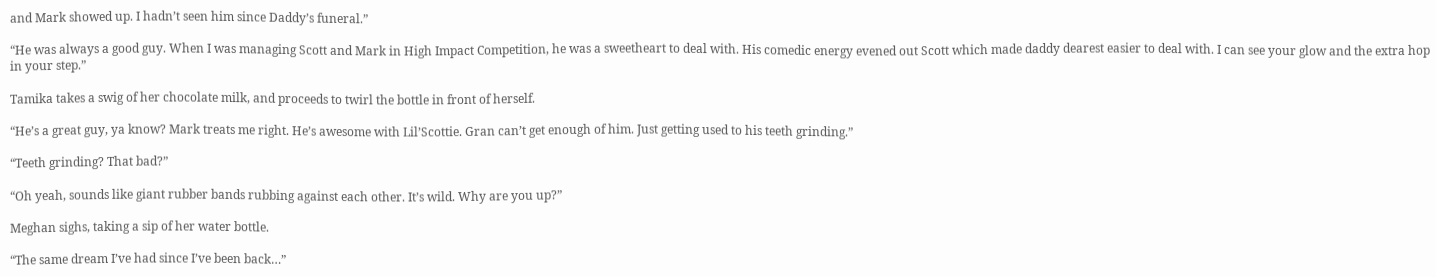and Mark showed up. I hadn’t seen him since Daddy’s funeral.”

“He was always a good guy. When I was managing Scott and Mark in High Impact Competition, he was a sweetheart to deal with. His comedic energy evened out Scott which made daddy dearest easier to deal with. I can see your glow and the extra hop in your step.”

Tamika takes a swig of her chocolate milk, and proceeds to twirl the bottle in front of herself.

“He’s a great guy, ya know? Mark treats me right. He’s awesome with Lil’Scottie. Gran can’t get enough of him. Just getting used to his teeth grinding.”

“Teeth grinding? That bad?”

“Oh yeah, sounds like giant rubber bands rubbing against each other. It’s wild. Why are you up?”

Meghan sighs, taking a sip of her water bottle.

“The same dream I’ve had since I’ve been back…”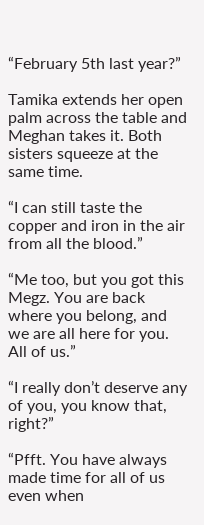“February 5th last year?”

Tamika extends her open palm across the table and Meghan takes it. Both sisters squeeze at the same time.

“I can still taste the copper and iron in the air from all the blood.”

“Me too, but you got this Megz. You are back where you belong, and we are all here for you. All of us.”

“I really don’t deserve any of you, you know that, right?”

“Pfft. You have always made time for all of us even when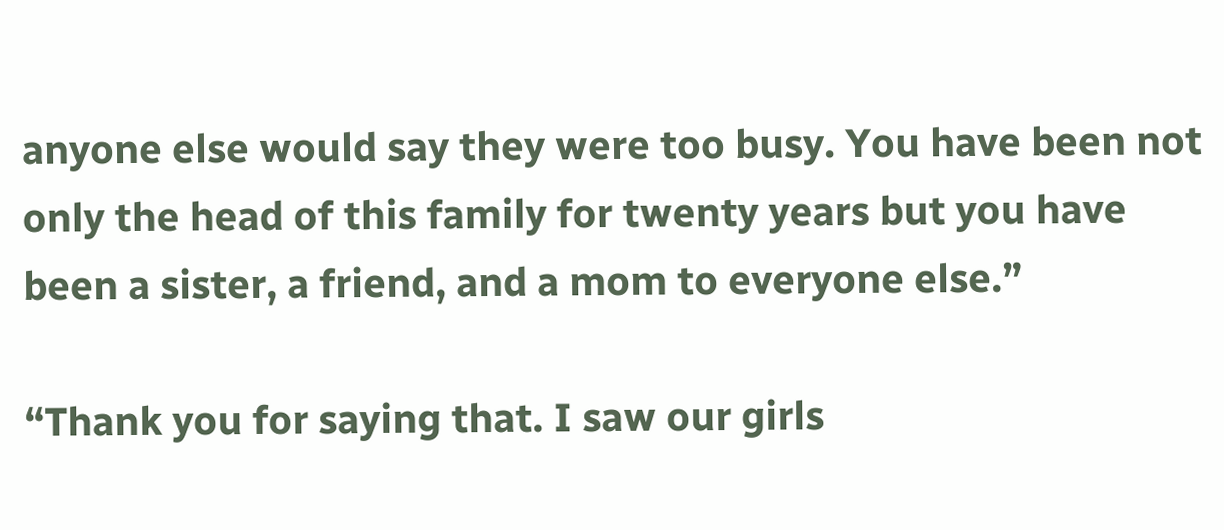anyone else would say they were too busy. You have been not only the head of this family for twenty years but you have been a sister, a friend, and a mom to everyone else.”

“Thank you for saying that. I saw our girls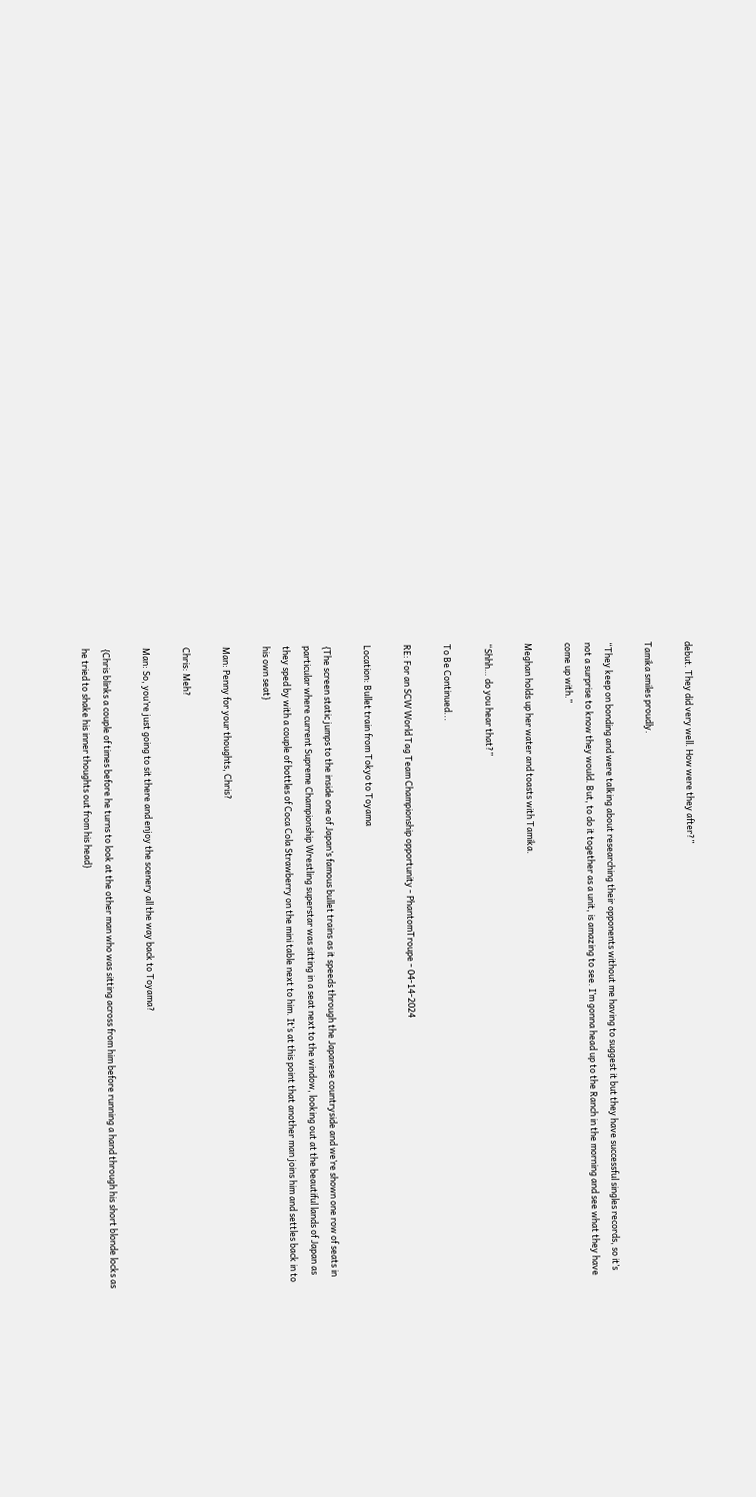debut. They did very well. How were they after?”

Tamika smiles proudly.

“They keep on bonding and were talking about researching their opponents without me having to suggest it but they have successful singles records, so it’s not a surprise to know they would. But, to do it together as a unit, is amazing to see. I’m gonna head up to the Ranch in the morning and see what they have come up with.”

Meghan holds up her water and toasts with Tamika.

“Shhh… do you hear that?”

To Be Continued...

RE: For an SCW World Tag Team Championship opportunity - PhantomTroupe - 04-14-2024

Location: Bullet train from Tokyo to Toyama

{The screen static jumps to the inside one of Japan’s famous bullet trains as it speeds through the Japanese countryside and we’re shown one row of seats in particular where current Supreme Championship Wrestling superstar was sitting in a seat next to the window, looking out at the beautiful lands of Japan as they sped by with a couple of bottles of Coca Cola Strawberry on the mini table next to him. It’s at this point that another man joins him and settles back in to his own seat}

Man: Penny for your thoughts, Chris?

Chris: Meh?

Man: So, you’re just going to sit there and enjoy the scenery all the way back to Toyama?

{Chris blinks a couple of times before he turns to look at the other man who was sitting across from him before running a hand through his short blonde locks as he tried to shake his inner thoughts out from his head}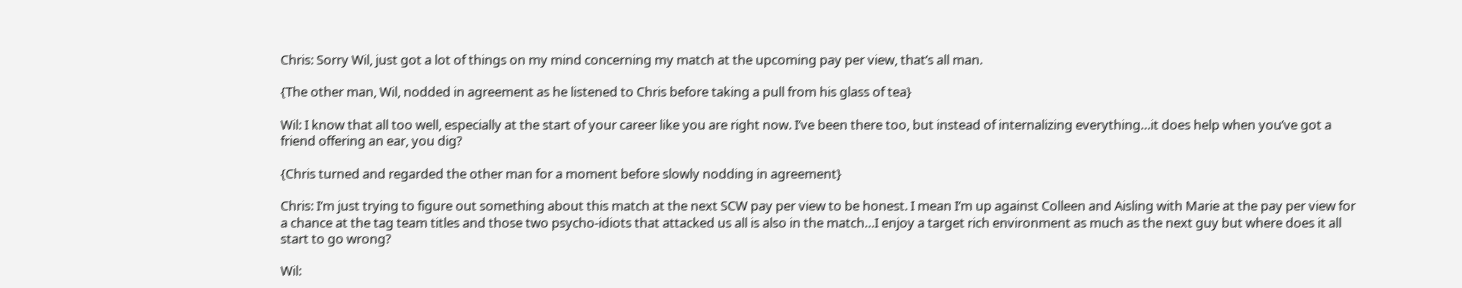Chris: Sorry Wil, just got a lot of things on my mind concerning my match at the upcoming pay per view, that’s all man.

{The other man, Wil, nodded in agreement as he listened to Chris before taking a pull from his glass of tea}

Wil: I know that all too well, especially at the start of your career like you are right now. I’ve been there too, but instead of internalizing everything…it does help when you’ve got a friend offering an ear, you dig?

{Chris turned and regarded the other man for a moment before slowly nodding in agreement}

Chris: I’m just trying to figure out something about this match at the next SCW pay per view to be honest. I mean I’m up against Colleen and Aisling with Marie at the pay per view for a chance at the tag team titles and those two psycho-idiots that attacked us all is also in the match…I enjoy a target rich environment as much as the next guy but where does it all start to go wrong?

Wil: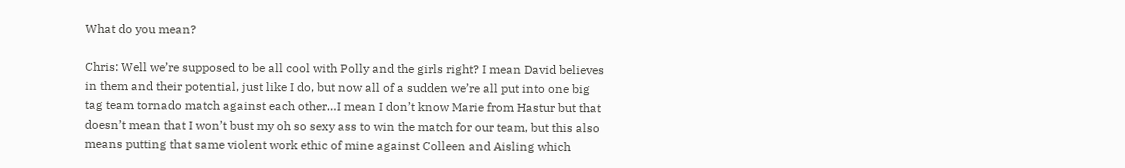What do you mean?

Chris: Well we’re supposed to be all cool with Polly and the girls right? I mean David believes in them and their potential, just like I do, but now all of a sudden we’re all put into one big tag team tornado match against each other…I mean I don’t know Marie from Hastur but that doesn’t mean that I won’t bust my oh so sexy ass to win the match for our team, but this also means putting that same violent work ethic of mine against Colleen and Aisling which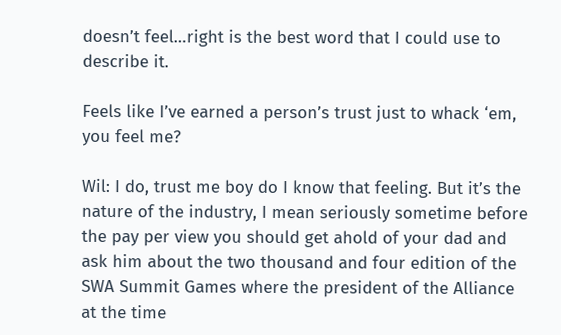doesn’t feel…right is the best word that I could use to describe it.

Feels like I’ve earned a person’s trust just to whack ‘em, you feel me?

Wil: I do, trust me boy do I know that feeling. But it’s the nature of the industry, I mean seriously sometime before the pay per view you should get ahold of your dad and ask him about the two thousand and four edition of the SWA Summit Games where the president of the Alliance at the time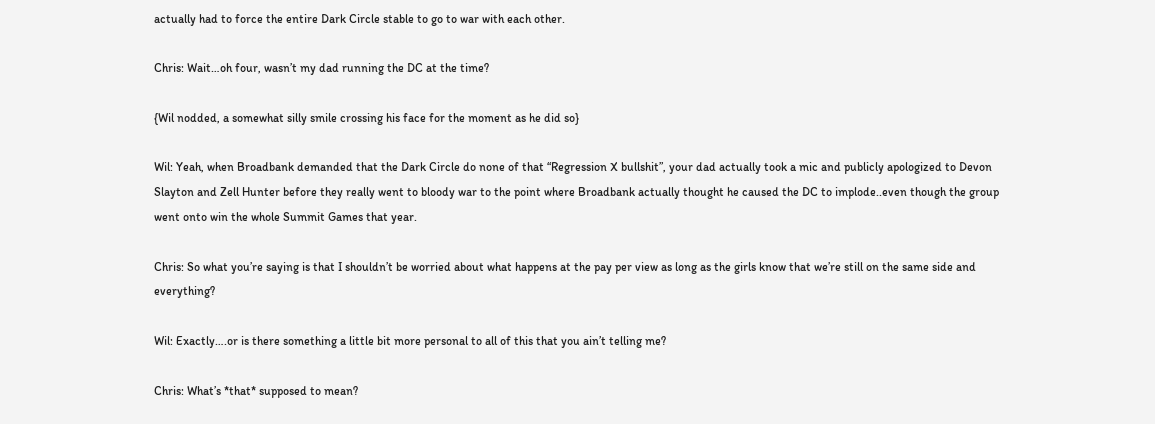actually had to force the entire Dark Circle stable to go to war with each other.

Chris: Wait…oh four, wasn’t my dad running the DC at the time?

{Wil nodded, a somewhat silly smile crossing his face for the moment as he did so}

Wil: Yeah, when Broadbank demanded that the Dark Circle do none of that “Regression X bullshit”, your dad actually took a mic and publicly apologized to Devon Slayton and Zell Hunter before they really went to bloody war to the point where Broadbank actually thought he caused the DC to implode..even though the group went onto win the whole Summit Games that year.

Chris: So what you’re saying is that I shouldn’t be worried about what happens at the pay per view as long as the girls know that we’re still on the same side and everything?

Wil: Exactly….or is there something a little bit more personal to all of this that you ain’t telling me?

Chris: What’s *that* supposed to mean?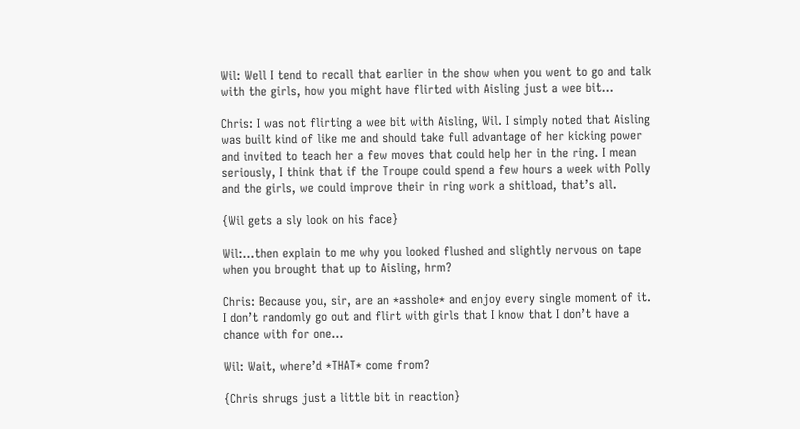Wil: Well I tend to recall that earlier in the show when you went to go and talk with the girls, how you might have flirted with Aisling just a wee bit…

Chris: I was not flirting a wee bit with Aisling, Wil. I simply noted that Aisling was built kind of like me and should take full advantage of her kicking power and invited to teach her a few moves that could help her in the ring. I mean seriously, I think that if the Troupe could spend a few hours a week with Polly and the girls, we could improve their in ring work a shitload, that’s all.

{Wil gets a sly look on his face}

Wil:...then explain to me why you looked flushed and slightly nervous on tape when you brought that up to Aisling, hrm?

Chris: Because you, sir, are an *asshole* and enjoy every single moment of it. I don’t randomly go out and flirt with girls that I know that I don’t have a chance with for one…

Wil: Wait, where’d *THAT* come from?

{Chris shrugs just a little bit in reaction}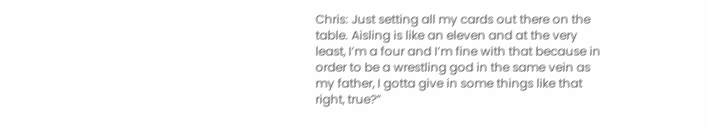Chris: Just setting all my cards out there on the table. Aisling is like an eleven and at the very least, I’m a four and I’m fine with that because in order to be a wrestling god in the same vein as my father, I gotta give in some things like that right, true?”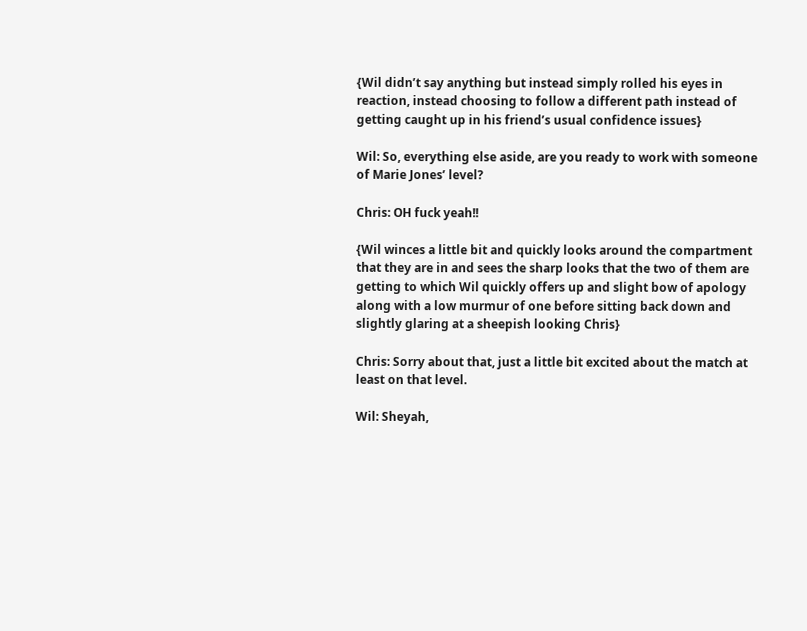{Wil didn’t say anything but instead simply rolled his eyes in reaction, instead choosing to follow a different path instead of getting caught up in his friend’s usual confidence issues}

Wil: So, everything else aside, are you ready to work with someone of Marie Jones’ level?

Chris: OH fuck yeah!!

{Wil winces a little bit and quickly looks around the compartment that they are in and sees the sharp looks that the two of them are getting to which Wil quickly offers up and slight bow of apology along with a low murmur of one before sitting back down and slightly glaring at a sheepish looking Chris}

Chris: Sorry about that, just a little bit excited about the match at least on that level.

Wil: Sheyah,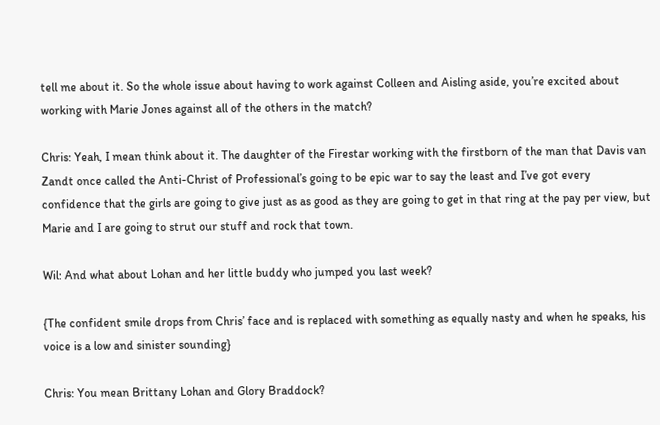tell me about it. So the whole issue about having to work against Colleen and Aisling aside, you’re excited about working with Marie Jones against all of the others in the match?

Chris: Yeah, I mean think about it. The daughter of the Firestar working with the firstborn of the man that Davis van Zandt once called the Anti-Christ of Professional’s going to be epic war to say the least and I’ve got every confidence that the girls are going to give just as as good as they are going to get in that ring at the pay per view, but Marie and I are going to strut our stuff and rock that town.

Wil: And what about Lohan and her little buddy who jumped you last week?

{The confident smile drops from Chris’ face and is replaced with something as equally nasty and when he speaks, his voice is a low and sinister sounding}

Chris: You mean Brittany Lohan and Glory Braddock?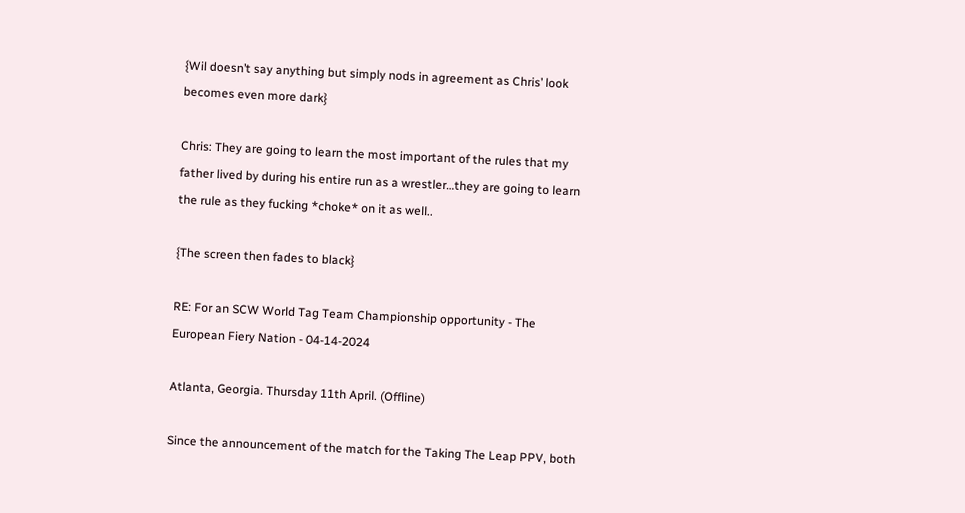{Wil doesn’t say anything but simply nods in agreement as Chris’ look becomes even more dark}

Chris: They are going to learn the most important of the rules that my father lived by during his entire run as a wrestler…they are going to learn the rule as they fucking *choke* on it as well..

{The screen then fades to black}

RE: For an SCW World Tag Team Championship opportunity - The European Fiery Nation - 04-14-2024

Atlanta, Georgia. Thursday 11th April. (Offline)

Since the announcement of the match for the Taking The Leap PPV, both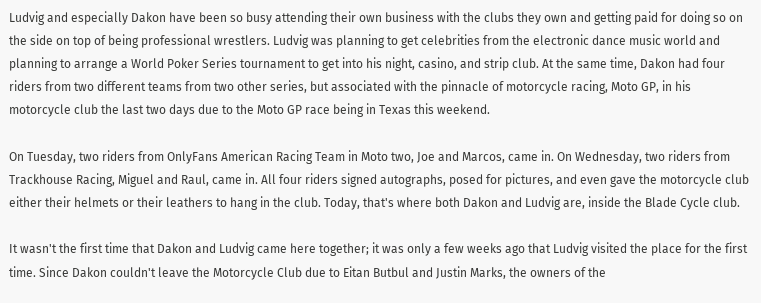Ludvig and especially Dakon have been so busy attending their own business with the clubs they own and getting paid for doing so on the side on top of being professional wrestlers. Ludvig was planning to get celebrities from the electronic dance music world and planning to arrange a World Poker Series tournament to get into his night, casino, and strip club. At the same time, Dakon had four riders from two different teams from two other series, but associated with the pinnacle of motorcycle racing, Moto GP, in his motorcycle club the last two days due to the Moto GP race being in Texas this weekend.

On Tuesday, two riders from OnlyFans American Racing Team in Moto two, Joe and Marcos, came in. On Wednesday, two riders from Trackhouse Racing, Miguel and Raul, came in. All four riders signed autographs, posed for pictures, and even gave the motorcycle club either their helmets or their leathers to hang in the club. Today, that's where both Dakon and Ludvig are, inside the Blade Cycle club.

It wasn't the first time that Dakon and Ludvig came here together; it was only a few weeks ago that Ludvig visited the place for the first time. Since Dakon couldn't leave the Motorcycle Club due to Eitan Butbul and Justin Marks, the owners of the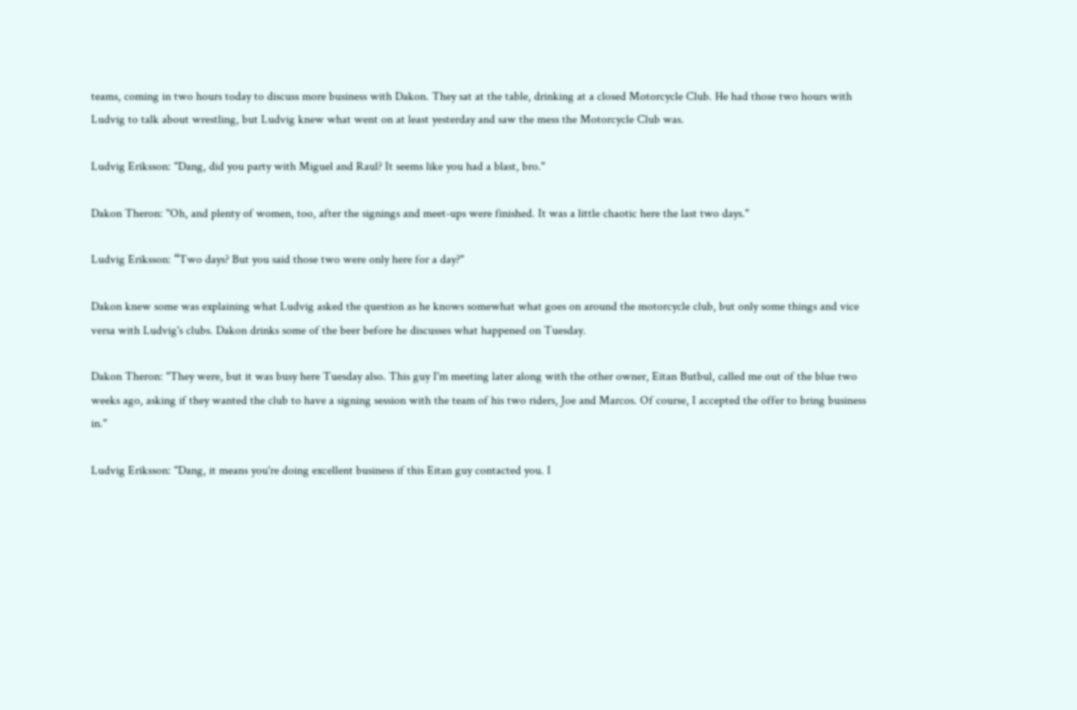teams, coming in two hours today to discuss more business with Dakon. They sat at the table, drinking at a closed Motorcycle Club. He had those two hours with Ludvig to talk about wrestling, but Ludvig knew what went on at least yesterday and saw the mess the Motorcycle Club was.

Ludvig Eriksson: "Dang, did you party with Miguel and Raul? It seems like you had a blast, bro."

Dakon Theron: "Oh, and plenty of women, too, after the signings and meet-ups were finished. It was a little chaotic here the last two days."

Ludvig Eriksson: “Two days? But you said those two were only here for a day?"

Dakon knew some was explaining what Ludvig asked the question as he knows somewhat what goes on around the motorcycle club, but only some things and vice versa with Ludvig's clubs. Dakon drinks some of the beer before he discusses what happened on Tuesday.

Dakon Theron: "They were, but it was busy here Tuesday also. This guy I'm meeting later along with the other owner, Eitan Butbul, called me out of the blue two weeks ago, asking if they wanted the club to have a signing session with the team of his two riders, Joe and Marcos. Of course, I accepted the offer to bring business in."

Ludvig Eriksson: "Dang, it means you're doing excellent business if this Eitan guy contacted you. I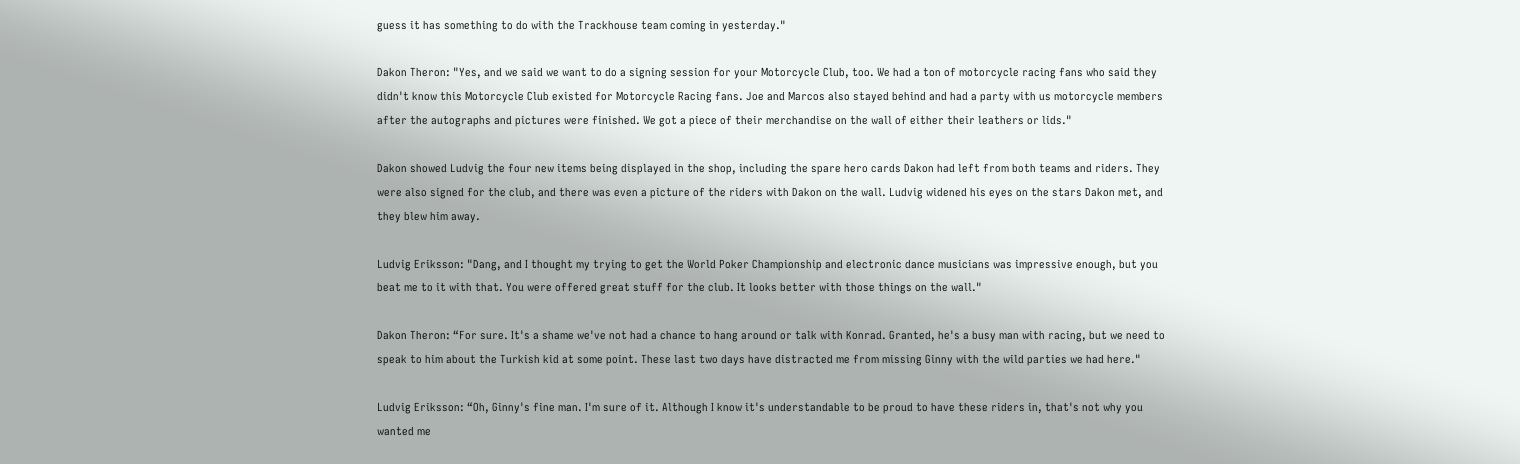guess it has something to do with the Trackhouse team coming in yesterday."

Dakon Theron: "Yes, and we said we want to do a signing session for your Motorcycle Club, too. We had a ton of motorcycle racing fans who said they didn't know this Motorcycle Club existed for Motorcycle Racing fans. Joe and Marcos also stayed behind and had a party with us motorcycle members after the autographs and pictures were finished. We got a piece of their merchandise on the wall of either their leathers or lids."

Dakon showed Ludvig the four new items being displayed in the shop, including the spare hero cards Dakon had left from both teams and riders. They were also signed for the club, and there was even a picture of the riders with Dakon on the wall. Ludvig widened his eyes on the stars Dakon met, and they blew him away.

Ludvig Eriksson: "Dang, and I thought my trying to get the World Poker Championship and electronic dance musicians was impressive enough, but you beat me to it with that. You were offered great stuff for the club. It looks better with those things on the wall."

Dakon Theron: “For sure. It's a shame we've not had a chance to hang around or talk with Konrad. Granted, he's a busy man with racing, but we need to speak to him about the Turkish kid at some point. These last two days have distracted me from missing Ginny with the wild parties we had here."

Ludvig Eriksson: “Oh, Ginny's fine man. I'm sure of it. Although I know it's understandable to be proud to have these riders in, that's not why you wanted me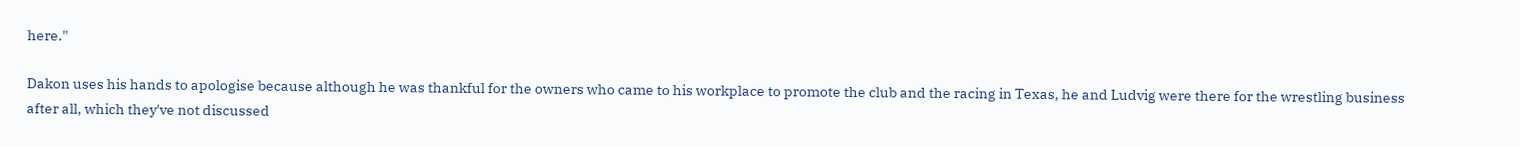here."

Dakon uses his hands to apologise because although he was thankful for the owners who came to his workplace to promote the club and the racing in Texas, he and Ludvig were there for the wrestling business after all, which they've not discussed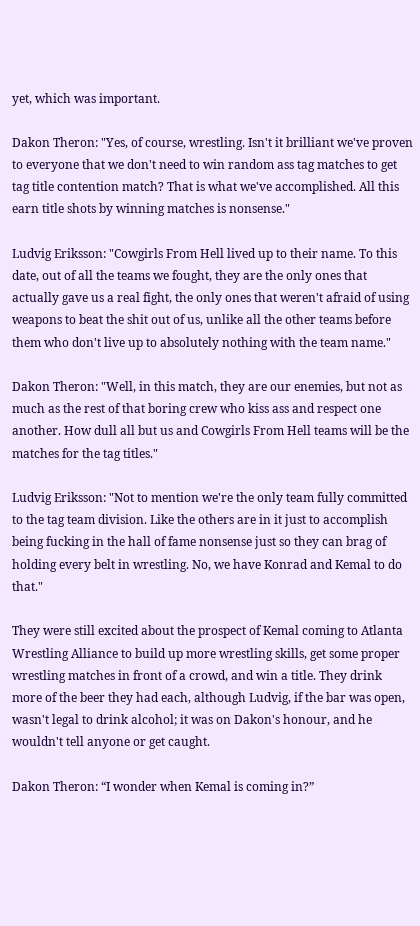yet, which was important.

Dakon Theron: "Yes, of course, wrestling. Isn't it brilliant we've proven to everyone that we don't need to win random ass tag matches to get tag title contention match? That is what we've accomplished. All this earn title shots by winning matches is nonsense."

Ludvig Eriksson: "Cowgirls From Hell lived up to their name. To this date, out of all the teams we fought, they are the only ones that actually gave us a real fight, the only ones that weren't afraid of using weapons to beat the shit out of us, unlike all the other teams before them who don't live up to absolutely nothing with the team name."

Dakon Theron: "Well, in this match, they are our enemies, but not as much as the rest of that boring crew who kiss ass and respect one another. How dull all but us and Cowgirls From Hell teams will be the matches for the tag titles."

Ludvig Eriksson: "Not to mention we're the only team fully committed to the tag team division. Like the others are in it just to accomplish being fucking in the hall of fame nonsense just so they can brag of holding every belt in wrestling. No, we have Konrad and Kemal to do that."

They were still excited about the prospect of Kemal coming to Atlanta Wrestling Alliance to build up more wrestling skills, get some proper wrestling matches in front of a crowd, and win a title. They drink more of the beer they had each, although Ludvig, if the bar was open, wasn't legal to drink alcohol; it was on Dakon's honour, and he wouldn't tell anyone or get caught.

Dakon Theron: “I wonder when Kemal is coming in?”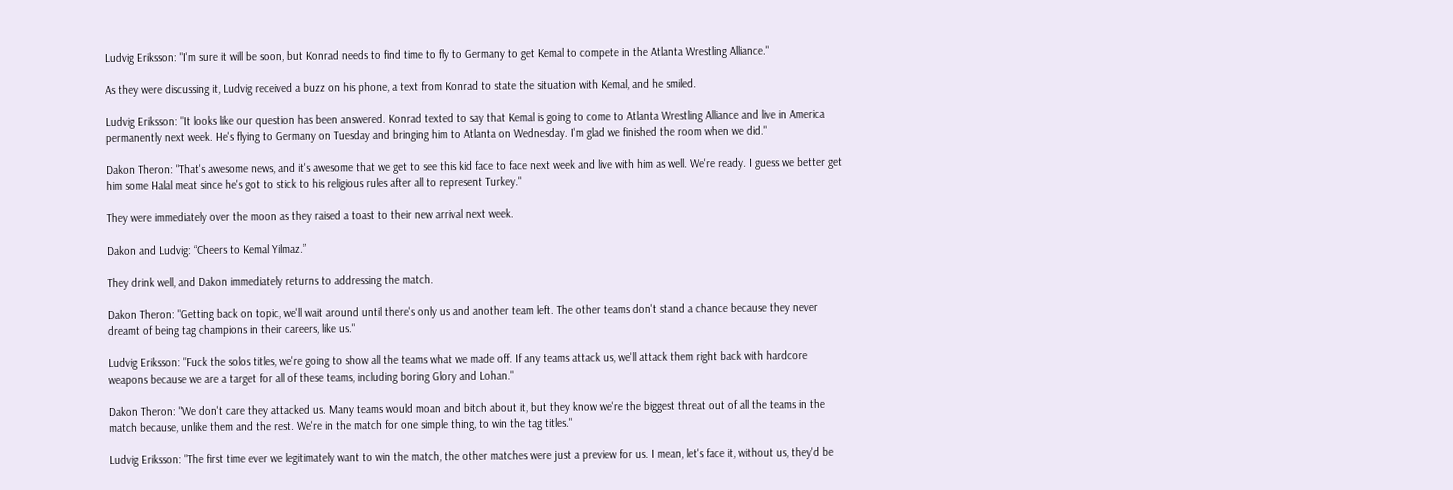Ludvig Eriksson: "I'm sure it will be soon, but Konrad needs to find time to fly to Germany to get Kemal to compete in the Atlanta Wrestling Alliance."

As they were discussing it, Ludvig received a buzz on his phone, a text from Konrad to state the situation with Kemal, and he smiled.

Ludvig Eriksson: "It looks like our question has been answered. Konrad texted to say that Kemal is going to come to Atlanta Wrestling Alliance and live in America permanently next week. He's flying to Germany on Tuesday and bringing him to Atlanta on Wednesday. I'm glad we finished the room when we did."

Dakon Theron: "That's awesome news, and it's awesome that we get to see this kid face to face next week and live with him as well. We're ready. I guess we better get him some Halal meat since he's got to stick to his religious rules after all to represent Turkey."

They were immediately over the moon as they raised a toast to their new arrival next week.

Dakon and Ludvig: “Cheers to Kemal Yilmaz.”

They drink well, and Dakon immediately returns to addressing the match.

Dakon Theron: "Getting back on topic, we'll wait around until there's only us and another team left. The other teams don't stand a chance because they never dreamt of being tag champions in their careers, like us."

Ludvig Eriksson: "Fuck the solos titles, we're going to show all the teams what we made off. If any teams attack us, we'll attack them right back with hardcore weapons because we are a target for all of these teams, including boring Glory and Lohan."

Dakon Theron: "We don't care they attacked us. Many teams would moan and bitch about it, but they know we're the biggest threat out of all the teams in the match because, unlike them and the rest. We're in the match for one simple thing, to win the tag titles."

Ludvig Eriksson: "The first time ever we legitimately want to win the match, the other matches were just a preview for us. I mean, let's face it, without us, they'd be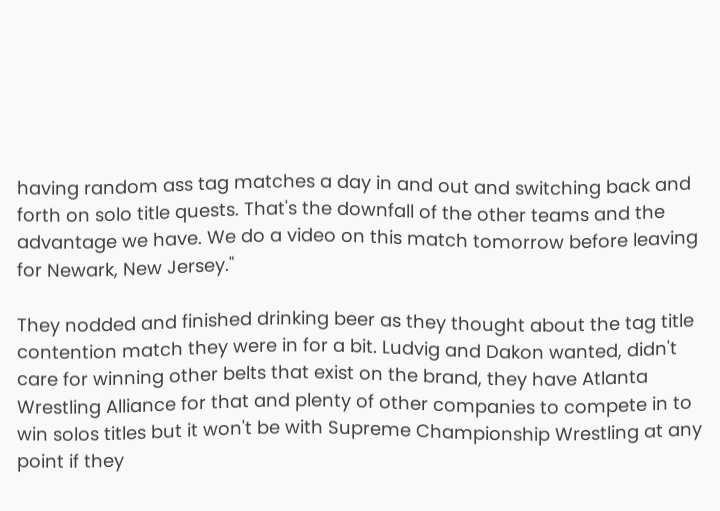having random ass tag matches a day in and out and switching back and forth on solo title quests. That's the downfall of the other teams and the advantage we have. We do a video on this match tomorrow before leaving for Newark, New Jersey."

They nodded and finished drinking beer as they thought about the tag title contention match they were in for a bit. Ludvig and Dakon wanted, didn't care for winning other belts that exist on the brand, they have Atlanta Wrestling Alliance for that and plenty of other companies to compete in to win solos titles but it won't be with Supreme Championship Wrestling at any point if they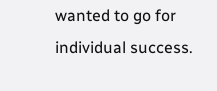wanted to go for individual success.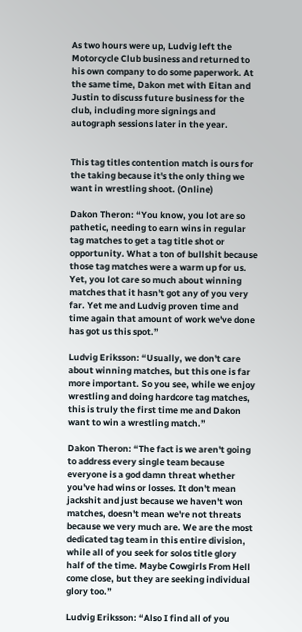As two hours were up, Ludvig left the Motorcycle Club business and returned to his own company to do some paperwork. At the same time, Dakon met with Eitan and Justin to discuss future business for the club, including more signings and autograph sessions later in the year.


This tag titles contention match is ours for the taking because it's the only thing we want in wrestling shoot. (Online)

Dakon Theron: “You know, you lot are so pathetic, needing to earn wins in regular tag matches to get a tag title shot or opportunity. What a ton of bullshit because those tag matches were a warm up for us. Yet, you lot care so much about winning matches that it hasn't got any of you very far. Yet me and Ludvig proven time and time again that amount of work we've done has got us this spot.”

Ludvig Eriksson: “Usually, we don't care about winning matches, but this one is far more important. So you see, while we enjoy wrestling and doing hardcore tag matches, this is truly the first time me and Dakon want to win a wrestling match.”

Dakon Theron: “The fact is we aren't going to address every single team because everyone is a god damn threat whether you've had wins or losses. It don't mean jackshit and just because we haven't won matches, doesn't mean we're not threats because we very much are. We are the most dedicated tag team in this entire division, while all of you seek for solos title glory half of the time. Maybe Cowgirls From Hell come close, but they are seeking individual glory too.”

Ludvig Eriksson: “Also I find all of you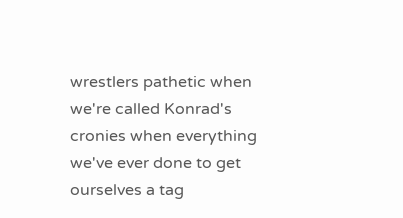wrestlers pathetic when we're called Konrad's cronies when everything we've ever done to get ourselves a tag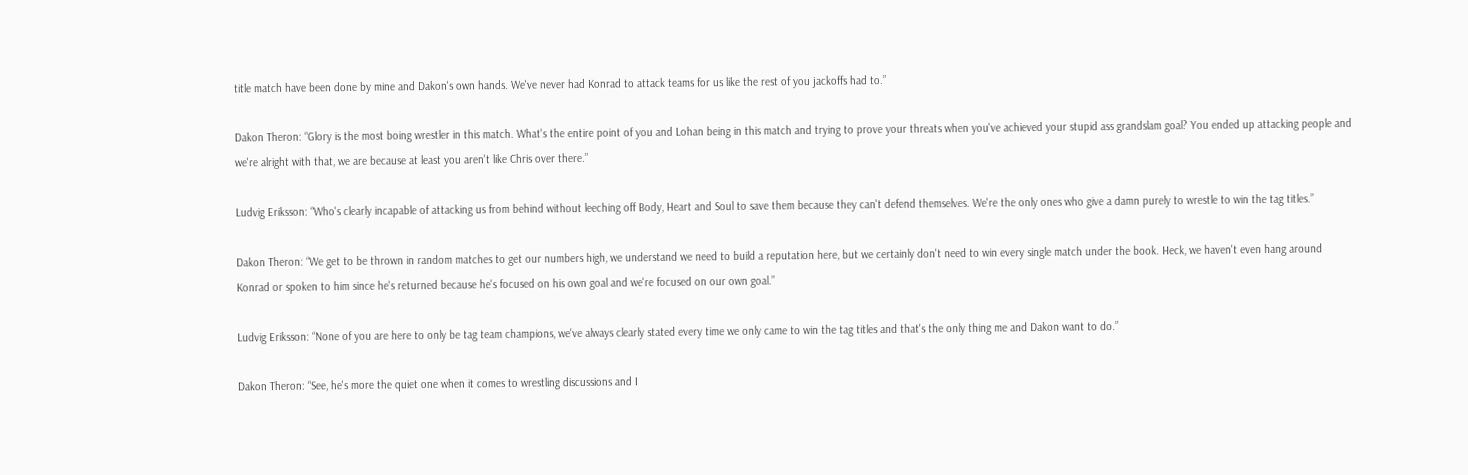title match have been done by mine and Dakon's own hands. We've never had Konrad to attack teams for us like the rest of you jackoffs had to.”

Dakon Theron: “Glory is the most boing wrestler in this match. What's the entire point of you and Lohan being in this match and trying to prove your threats when you've achieved your stupid ass grandslam goal? You ended up attacking people and we're alright with that, we are because at least you aren't like Chris over there.”

Ludvig Eriksson: “Who's clearly incapable of attacking us from behind without leeching off Body, Heart and Soul to save them because they can't defend themselves. We're the only ones who give a damn purely to wrestle to win the tag titles.”

Dakon Theron: “We get to be thrown in random matches to get our numbers high, we understand we need to build a reputation here, but we certainly don't need to win every single match under the book. Heck, we haven't even hang around Konrad or spoken to him since he's returned because he's focused on his own goal and we're focused on our own goal.”

Ludvig Eriksson: “None of you are here to only be tag team champions, we've always clearly stated every time we only came to win the tag titles and that's the only thing me and Dakon want to do.”

Dakon Theron: “See, he's more the quiet one when it comes to wrestling discussions and I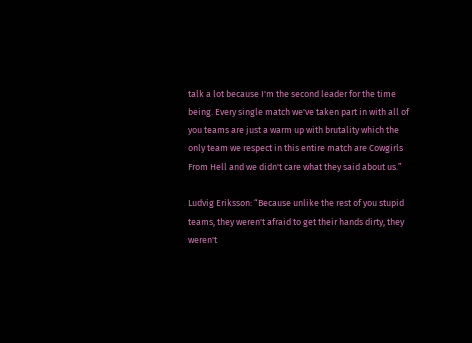talk a lot because I'm the second leader for the time being. Every single match we've taken part in with all of you teams are just a warm up with brutality which the only team we respect in this entire match are Cowgirls From Hell and we didn't care what they said about us.”

Ludvig Eriksson: “Because unlike the rest of you stupid teams, they weren't afraid to get their hands dirty, they weren't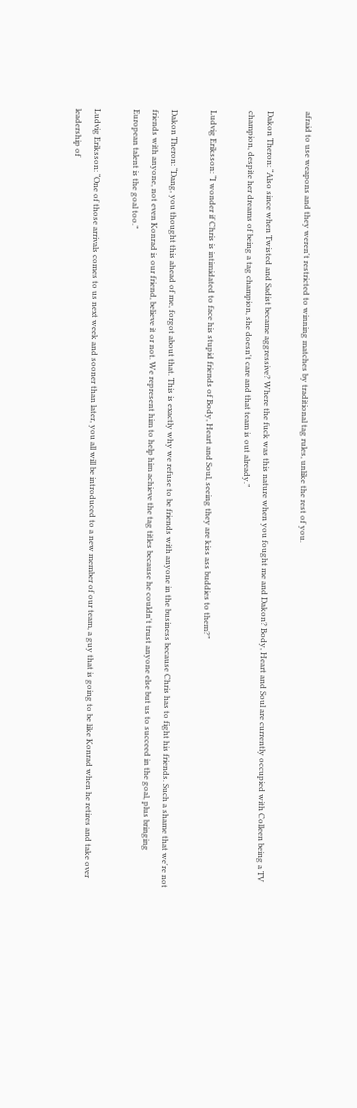afraid to use weapons and they weren't restricted to winning matches by traditional tag rules, unlike the rest of you.

Dakon Theron: “Also since when Twisted and Sadist became aggressive? Where the fuck was this nature when you fought me and Dakon? Body, Heart and Soul are currently occupied with Colleen being a TV champion, despite her dreams of being a tag champion, she doesn't care and that team is out already.”

Ludvig Eriksson: “I wonder if Chris is intimidated to face his stupid friends of Body, Heart and Soul, seeing they are kiss ass buddies to them?”

Dakon Theron: “Dang, you thought this ahead of me, forgot about that. This is exactly why we refuse to be friends with anyone in the business because Chris has to fight his friends. Such a shame that we're not friends with anyone, not even Konrad is our friend, believe it or not. We represent him to help him achieve the tag titles because he couldn't trust anyone else but us to succeed in the goal, plus bringing European talent is the goal too.”

Ludvig Eriksson: “One of those arrivals comes to us next week and sooner than later, you all will be introduced to a new member of our team, a guy that is going to be like Konrad when he retires and take over leadership of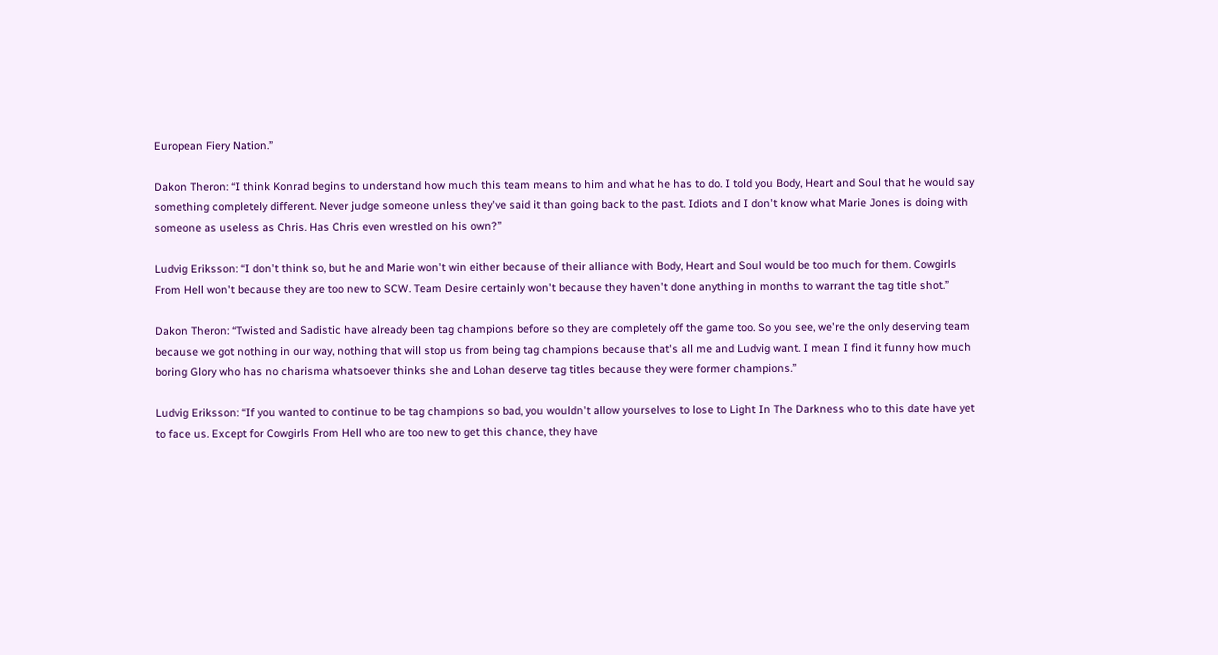European Fiery Nation.”

Dakon Theron: “I think Konrad begins to understand how much this team means to him and what he has to do. I told you Body, Heart and Soul that he would say something completely different. Never judge someone unless they've said it than going back to the past. Idiots and I don't know what Marie Jones is doing with someone as useless as Chris. Has Chris even wrestled on his own?”

Ludvig Eriksson: “I don't think so, but he and Marie won't win either because of their alliance with Body, Heart and Soul would be too much for them. Cowgirls From Hell won't because they are too new to SCW. Team Desire certainly won't because they haven't done anything in months to warrant the tag title shot.”

Dakon Theron: “Twisted and Sadistic have already been tag champions before so they are completely off the game too. So you see, we're the only deserving team because we got nothing in our way, nothing that will stop us from being tag champions because that's all me and Ludvig want. I mean I find it funny how much boring Glory who has no charisma whatsoever thinks she and Lohan deserve tag titles because they were former champions.”

Ludvig Eriksson: “If you wanted to continue to be tag champions so bad, you wouldn't allow yourselves to lose to Light In The Darkness who to this date have yet to face us. Except for Cowgirls From Hell who are too new to get this chance, they have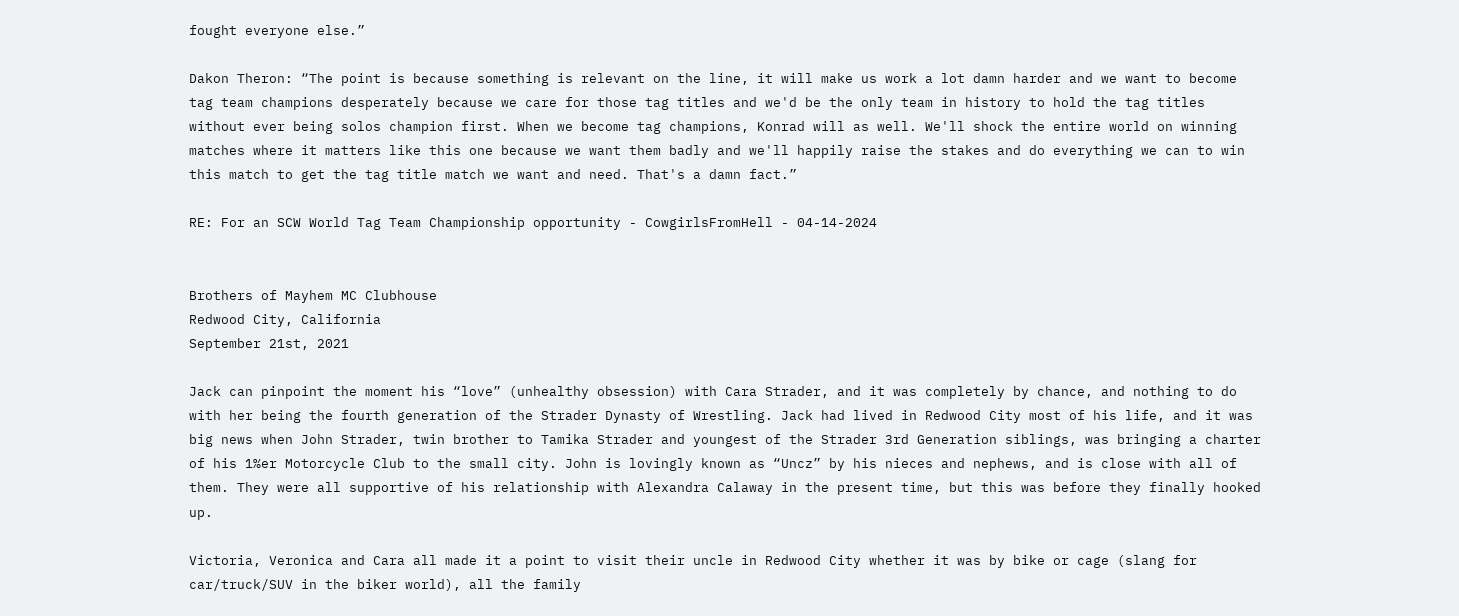fought everyone else.”

Dakon Theron: “The point is because something is relevant on the line, it will make us work a lot damn harder and we want to become tag team champions desperately because we care for those tag titles and we'd be the only team in history to hold the tag titles without ever being solos champion first. When we become tag champions, Konrad will as well. We'll shock the entire world on winning matches where it matters like this one because we want them badly and we'll happily raise the stakes and do everything we can to win this match to get the tag title match we want and need. That's a damn fact.”

RE: For an SCW World Tag Team Championship opportunity - CowgirlsFromHell - 04-14-2024


Brothers of Mayhem MC Clubhouse
Redwood City, California
September 21st, 2021

Jack can pinpoint the moment his “love” (unhealthy obsession) with Cara Strader, and it was completely by chance, and nothing to do with her being the fourth generation of the Strader Dynasty of Wrestling. Jack had lived in Redwood City most of his life, and it was big news when John Strader, twin brother to Tamika Strader and youngest of the Strader 3rd Generation siblings, was bringing a charter of his 1%er Motorcycle Club to the small city. John is lovingly known as “Uncz” by his nieces and nephews, and is close with all of them. They were all supportive of his relationship with Alexandra Calaway in the present time, but this was before they finally hooked up.

Victoria, Veronica and Cara all made it a point to visit their uncle in Redwood City whether it was by bike or cage (slang for car/truck/SUV in the biker world), all the family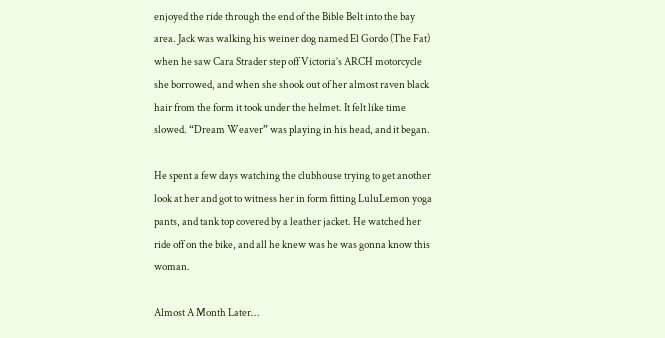enjoyed the ride through the end of the Bible Belt into the bay area. Jack was walking his weiner dog named El Gordo (The Fat) when he saw Cara Strader step off Victoria’s ARCH motorcycle she borrowed, and when she shook out of her almost raven black hair from the form it took under the helmet. It felt like time slowed. “Dream Weaver” was playing in his head, and it began.

He spent a few days watching the clubhouse trying to get another look at her and got to witness her in form fitting LuluLemon yoga pants, and tank top covered by a leather jacket. He watched her ride off on the bike, and all he knew was he was gonna know this woman.

Almost A Month Later…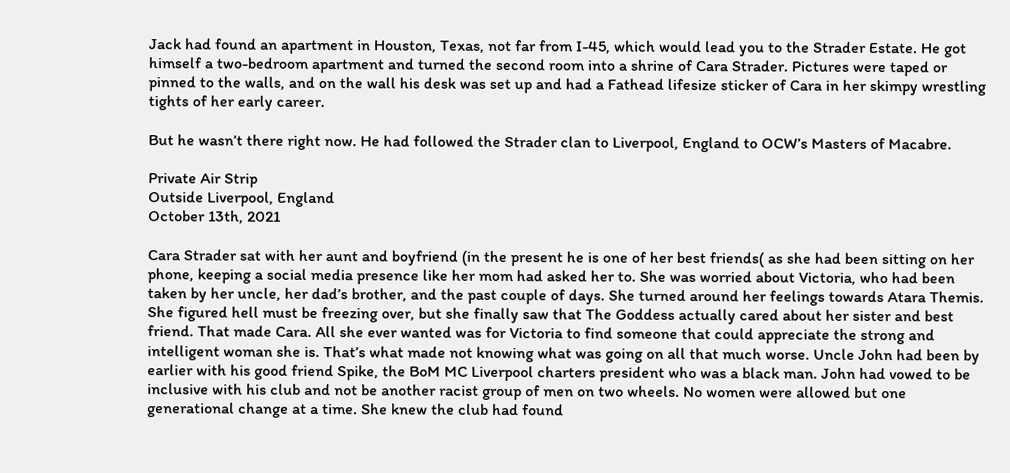Jack had found an apartment in Houston, Texas, not far from I-45, which would lead you to the Strader Estate. He got himself a two-bedroom apartment and turned the second room into a shrine of Cara Strader. Pictures were taped or pinned to the walls, and on the wall his desk was set up and had a Fathead lifesize sticker of Cara in her skimpy wrestling tights of her early career.

But he wasn’t there right now. He had followed the Strader clan to Liverpool, England to OCW’s Masters of Macabre.

Private Air Strip
Outside Liverpool, England
October 13th, 2021

Cara Strader sat with her aunt and boyfriend (in the present he is one of her best friends( as she had been sitting on her phone, keeping a social media presence like her mom had asked her to. She was worried about Victoria, who had been taken by her uncle, her dad’s brother, and the past couple of days. She turned around her feelings towards Atara Themis. She figured hell must be freezing over, but she finally saw that The Goddess actually cared about her sister and best friend. That made Cara. All she ever wanted was for Victoria to find someone that could appreciate the strong and intelligent woman she is. That’s what made not knowing what was going on all that much worse. Uncle John had been by earlier with his good friend Spike, the BoM MC Liverpool charters president who was a black man. John had vowed to be inclusive with his club and not be another racist group of men on two wheels. No women were allowed but one generational change at a time. She knew the club had found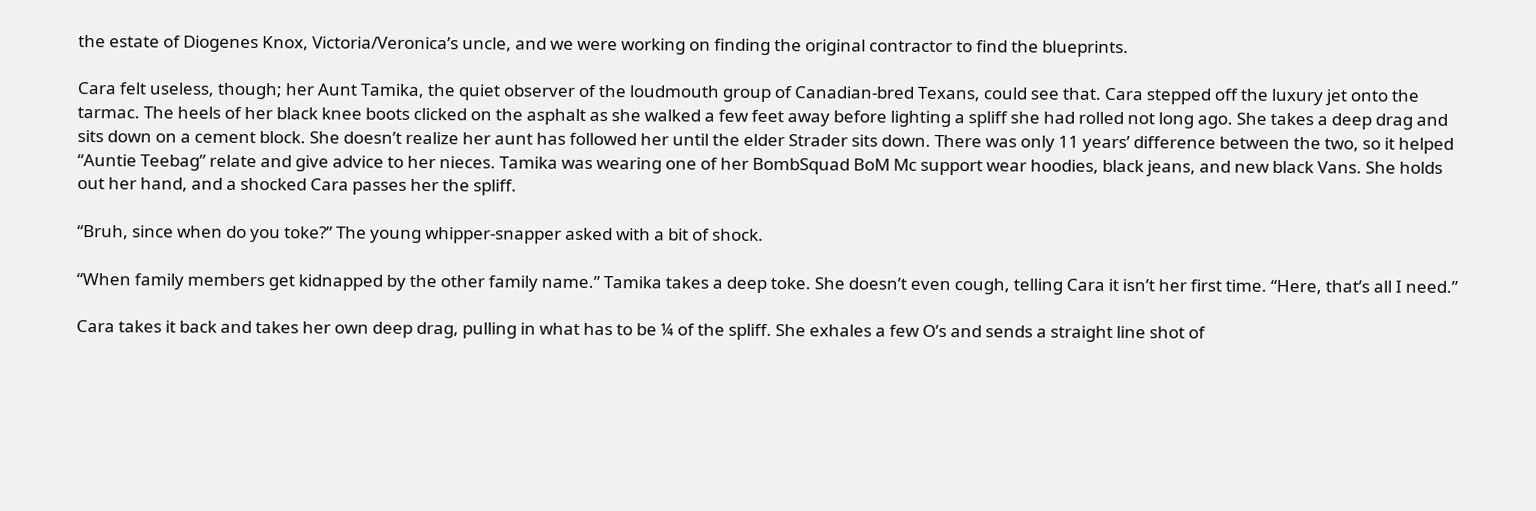the estate of Diogenes Knox, Victoria/Veronica’s uncle, and we were working on finding the original contractor to find the blueprints.

Cara felt useless, though; her Aunt Tamika, the quiet observer of the loudmouth group of Canadian-bred Texans, could see that. Cara stepped off the luxury jet onto the tarmac. The heels of her black knee boots clicked on the asphalt as she walked a few feet away before lighting a spliff she had rolled not long ago. She takes a deep drag and sits down on a cement block. She doesn’t realize her aunt has followed her until the elder Strader sits down. There was only 11 years’ difference between the two, so it helped “Auntie Teebag” relate and give advice to her nieces. Tamika was wearing one of her BombSquad BoM Mc support wear hoodies, black jeans, and new black Vans. She holds out her hand, and a shocked Cara passes her the spliff.

“Bruh, since when do you toke?” The young whipper-snapper asked with a bit of shock.

“When family members get kidnapped by the other family name.” Tamika takes a deep toke. She doesn’t even cough, telling Cara it isn’t her first time. “Here, that’s all I need.”

Cara takes it back and takes her own deep drag, pulling in what has to be ¼ of the spliff. She exhales a few O’s and sends a straight line shot of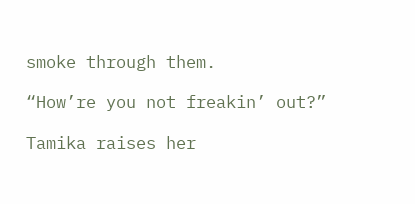smoke through them.

“How’re you not freakin’ out?”

Tamika raises her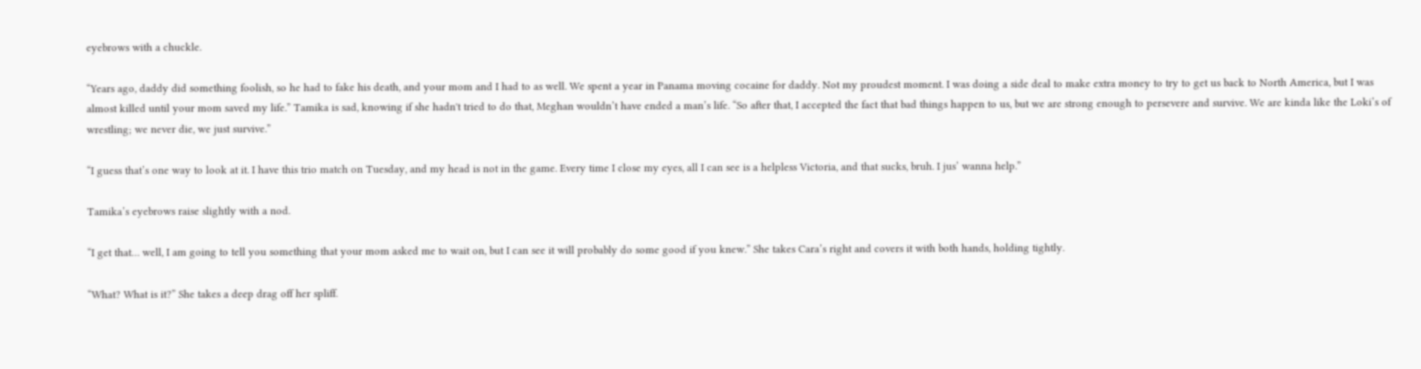eyebrows with a chuckle.

“Years ago, daddy did something foolish, so he had to fake his death, and your mom and I had to as well. We spent a year in Panama moving cocaine for daddy. Not my proudest moment. I was doing a side deal to make extra money to try to get us back to North America, but I was almost killed until your mom saved my life.” Tamika is sad, knowing if she hadn't tried to do that, Meghan wouldn’t have ended a man’s life. “So after that, I accepted the fact that bad things happen to us, but we are strong enough to persevere and survive. We are kinda like the Loki’s of wrestling; we never die, we just survive.”

“I guess that’s one way to look at it. I have this trio match on Tuesday, and my head is not in the game. Every time I close my eyes, all I can see is a helpless Victoria, and that sucks, bruh. I jus’ wanna help.”

Tamika’s eyebrows raise slightly with a nod.

“I get that… well, I am going to tell you something that your mom asked me to wait on, but I can see it will probably do some good if you knew.” She takes Cara’s right and covers it with both hands, holding tightly.

“What? What is it?” She takes a deep drag off her spliff.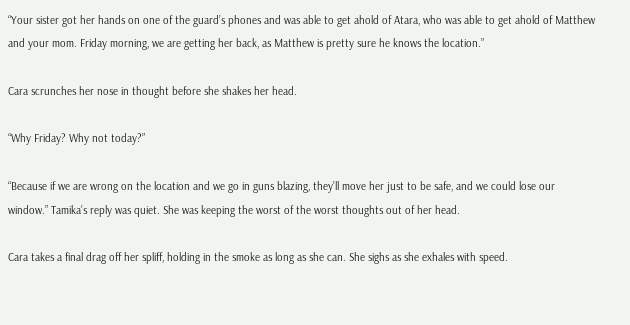“Your sister got her hands on one of the guard’s phones and was able to get ahold of Atara, who was able to get ahold of Matthew and your mom. Friday morning, we are getting her back, as Matthew is pretty sure he knows the location.”

Cara scrunches her nose in thought before she shakes her head.

“Why Friday? Why not today?”

“Because if we are wrong on the location and we go in guns blazing, they’ll move her just to be safe, and we could lose our window.” Tamika’s reply was quiet. She was keeping the worst of the worst thoughts out of her head.

Cara takes a final drag off her spliff, holding in the smoke as long as she can. She sighs as she exhales with speed.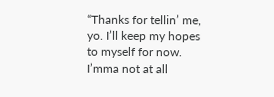“Thanks for tellin’ me, yo. I’ll keep my hopes to myself for now. I’mma not at all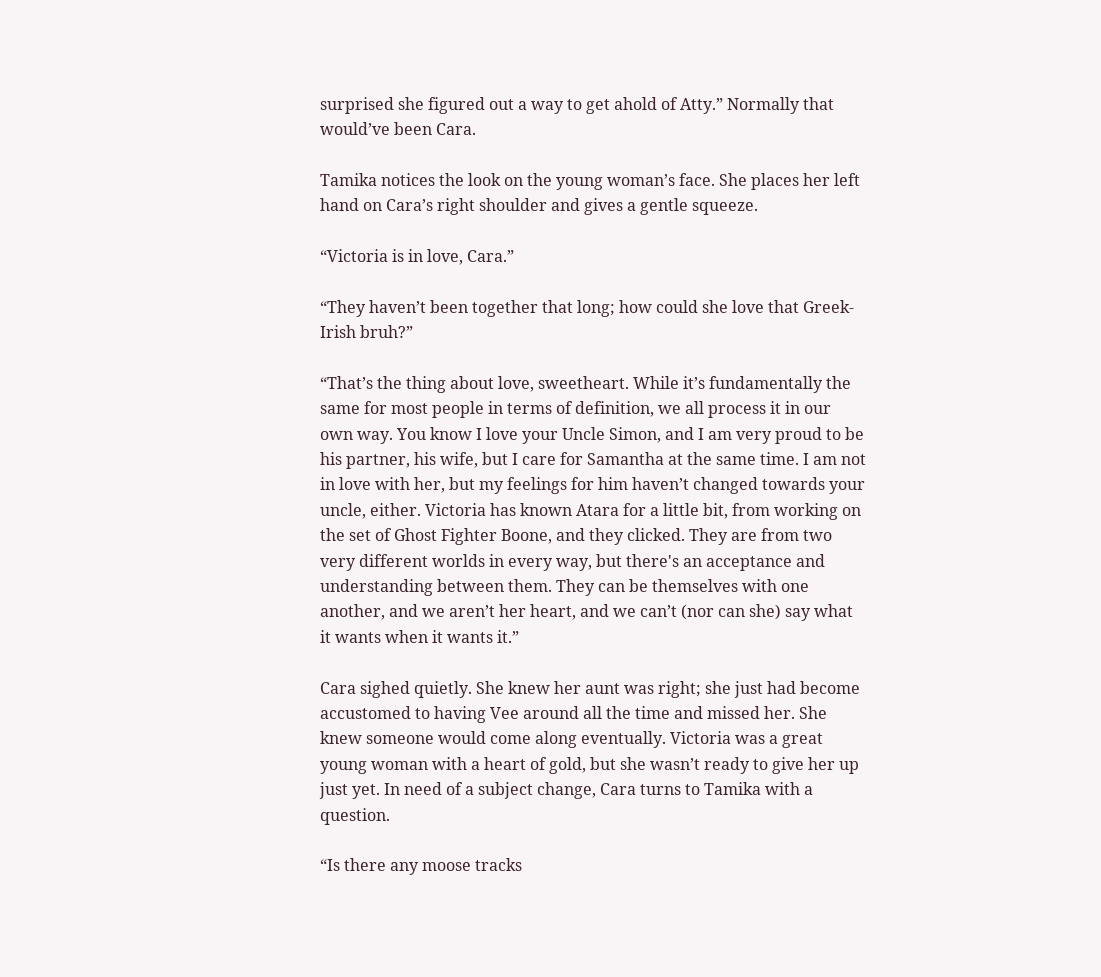surprised she figured out a way to get ahold of Atty.” Normally that would’ve been Cara.

Tamika notices the look on the young woman’s face. She places her left hand on Cara’s right shoulder and gives a gentle squeeze.

“Victoria is in love, Cara.”

“They haven’t been together that long; how could she love that Greek-Irish bruh?”

“That’s the thing about love, sweetheart. While it’s fundamentally the same for most people in terms of definition, we all process it in our own way. You know I love your Uncle Simon, and I am very proud to be his partner, his wife, but I care for Samantha at the same time. I am not in love with her, but my feelings for him haven’t changed towards your uncle, either. Victoria has known Atara for a little bit, from working on the set of Ghost Fighter Boone, and they clicked. They are from two very different worlds in every way, but there's an acceptance and understanding between them. They can be themselves with one another, and we aren’t her heart, and we can’t (nor can she) say what it wants when it wants it.”

Cara sighed quietly. She knew her aunt was right; she just had become accustomed to having Vee around all the time and missed her. She knew someone would come along eventually. Victoria was a great young woman with a heart of gold, but she wasn’t ready to give her up just yet. In need of a subject change, Cara turns to Tamika with a question.

“Is there any moose tracks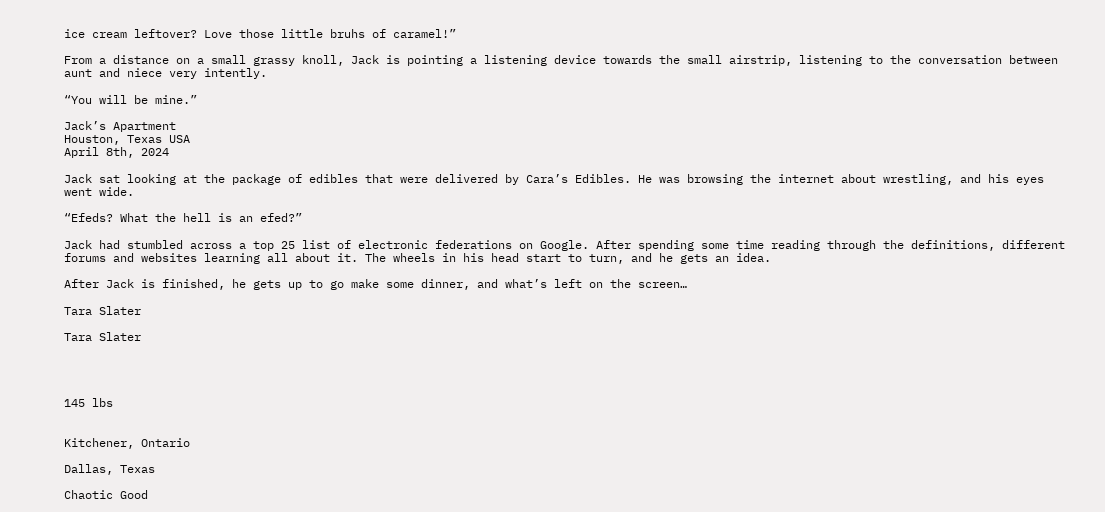ice cream leftover? Love those little bruhs of caramel!”

From a distance on a small grassy knoll, Jack is pointing a listening device towards the small airstrip, listening to the conversation between aunt and niece very intently.

“You will be mine.”

Jack’s Apartment
Houston, Texas USA
April 8th, 2024

Jack sat looking at the package of edibles that were delivered by Cara’s Edibles. He was browsing the internet about wrestling, and his eyes went wide.

“Efeds? What the hell is an efed?”

Jack had stumbled across a top 25 list of electronic federations on Google. After spending some time reading through the definitions, different forums and websites learning all about it. The wheels in his head start to turn, and he gets an idea.

After Jack is finished, he gets up to go make some dinner, and what’s left on the screen…

Tara Slater

Tara Slater




145 lbs


Kitchener, Ontario

Dallas, Texas

Chaotic Good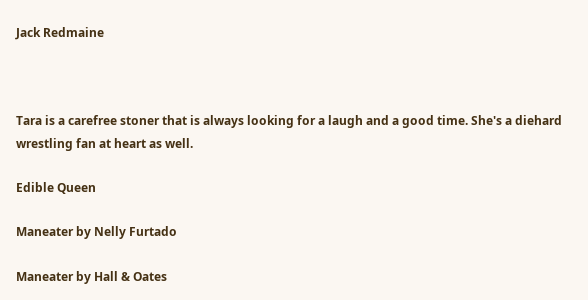Jack Redmaine



Tara is a carefree stoner that is always looking for a laugh and a good time. She's a diehard wrestling fan at heart as well.

Edible Queen

Maneater by Nelly Furtado

Maneater by Hall & Oates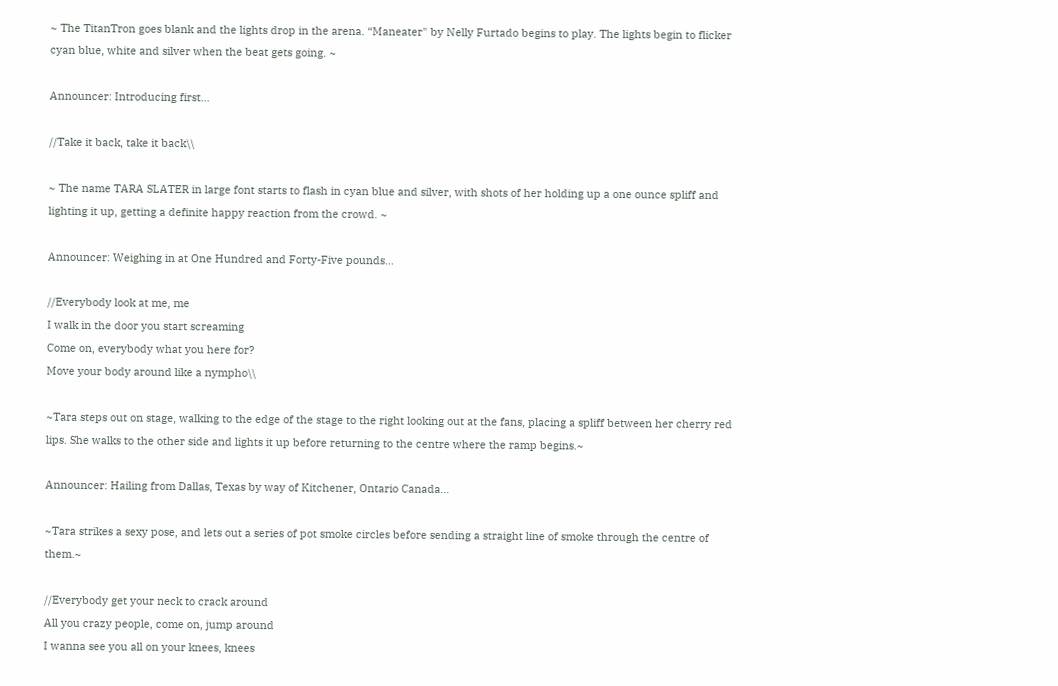~ The TitanTron goes blank and the lights drop in the arena. “Maneater" by Nelly Furtado begins to play. The lights begin to flicker cyan blue, white and silver when the beat gets going. ~

Announcer: Introducing first…

//Take it back, take it back\\

~ The name TARA SLATER in large font starts to flash in cyan blue and silver, with shots of her holding up a one ounce spliff and lighting it up, getting a definite happy reaction from the crowd. ~

Announcer: Weighing in at One Hundred and Forty-Five pounds…

//Everybody look at me, me
I walk in the door you start screaming
Come on, everybody what you here for?
Move your body around like a nympho\\

~Tara steps out on stage, walking to the edge of the stage to the right looking out at the fans, placing a spliff between her cherry red lips. She walks to the other side and lights it up before returning to the centre where the ramp begins.~

Announcer: Hailing from Dallas, Texas by way of Kitchener, Ontario Canada…

~Tara strikes a sexy pose, and lets out a series of pot smoke circles before sending a straight line of smoke through the centre of them.~

//Everybody get your neck to crack around
All you crazy people, come on, jump around
I wanna see you all on your knees, knees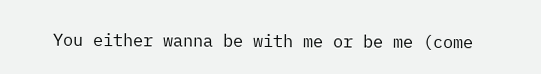You either wanna be with me or be me (come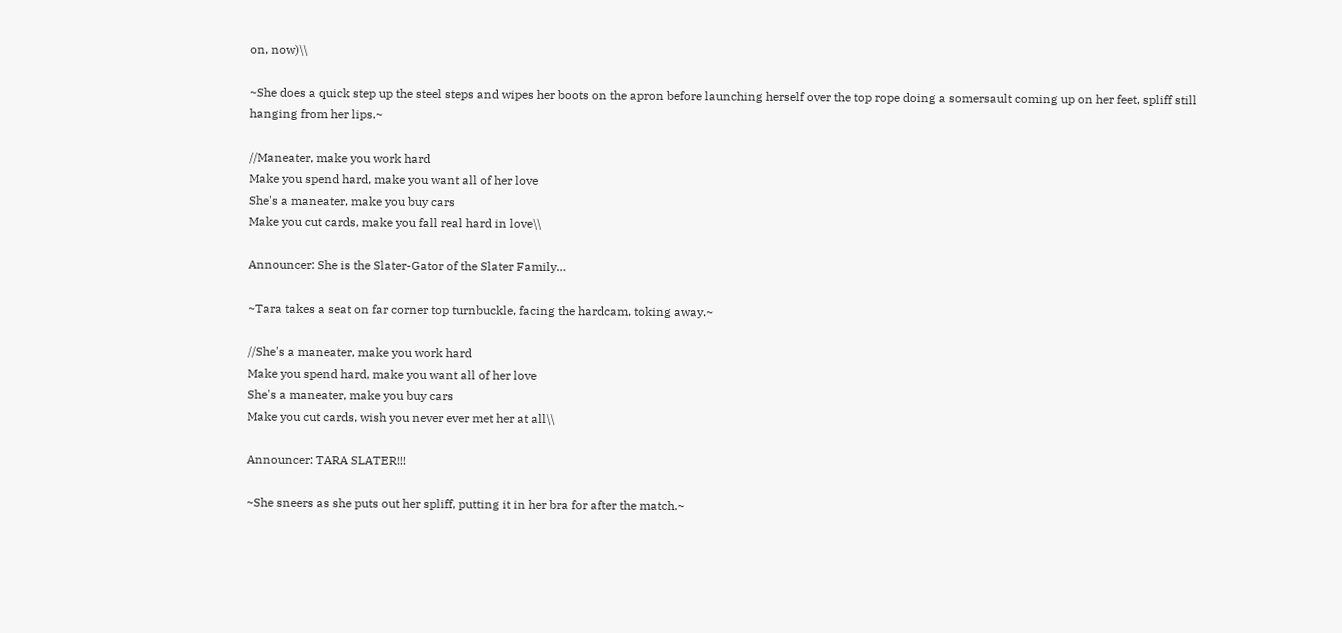on, now)\\

~She does a quick step up the steel steps and wipes her boots on the apron before launching herself over the top rope doing a somersault coming up on her feet, spliff still hanging from her lips.~

//Maneater, make you work hard
Make you spend hard, make you want all of her love
She's a maneater, make you buy cars
Make you cut cards, make you fall real hard in love\\

Announcer: She is the Slater-Gator of the Slater Family…

~Tara takes a seat on far corner top turnbuckle, facing the hardcam, toking away.~

//She's a maneater, make you work hard
Make you spend hard, make you want all of her love
She's a maneater, make you buy cars
Make you cut cards, wish you never ever met her at all\\

Announcer: TARA SLATER!!!

~She sneers as she puts out her spliff, putting it in her bra for after the match.~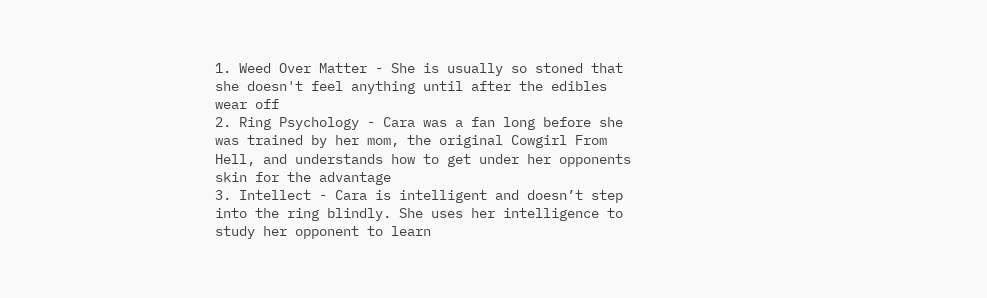1. Weed Over Matter - She is usually so stoned that she doesn't feel anything until after the edibles wear off
2. Ring Psychology - Cara was a fan long before she was trained by her mom, the original Cowgirl From Hell, and understands how to get under her opponents skin for the advantage
3. Intellect - Cara is intelligent and doesn’t step into the ring blindly. She uses her intelligence to study her opponent to learn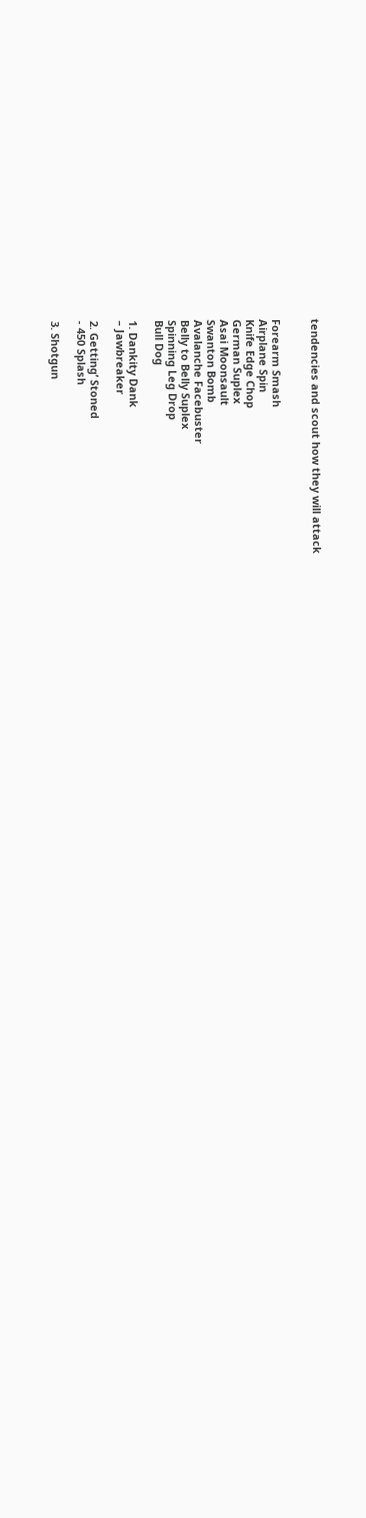tendencies and scout how they will attack


Forearm Smash
Airplane Spin
Knife Edge Chop
German Suplex
Asai Moonsault
Swanton Bomb
Avalanche Facebuster
Belly to Belly Suplex
Spinning Leg Drop
Bull Dog

1. Dankity Dank
– Jawbreaker

2. Getting’ Stoned
- 450 Splash

3. Shotgun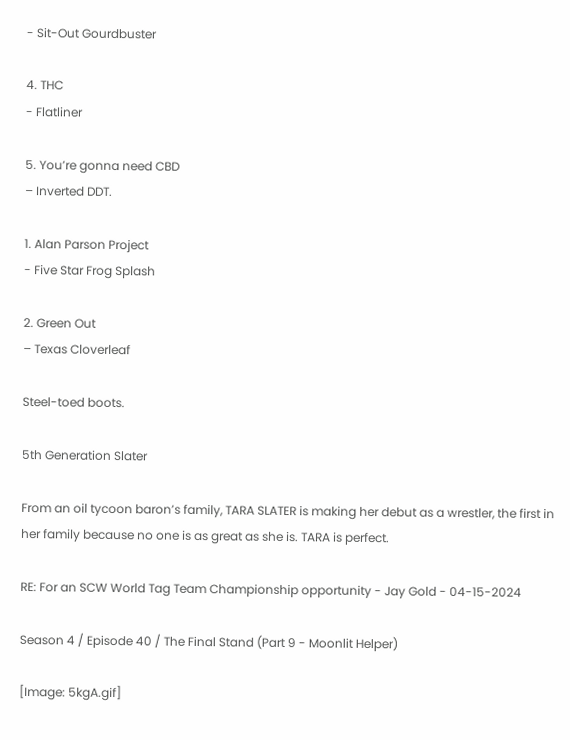- Sit-Out Gourdbuster

4. THC
- Flatliner

5. You’re gonna need CBD
– Inverted DDT.

1. Alan Parson Project
- Five Star Frog Splash

2. Green Out
– Texas Cloverleaf

Steel-toed boots.

5th Generation Slater

From an oil tycoon baron’s family, TARA SLATER is making her debut as a wrestler, the first in her family because no one is as great as she is. TARA is perfect.

RE: For an SCW World Tag Team Championship opportunity - Jay Gold - 04-15-2024

Season 4 / Episode 40 / The Final Stand (Part 9 - Moonlit Helper)

[Image: 5kgA.gif]